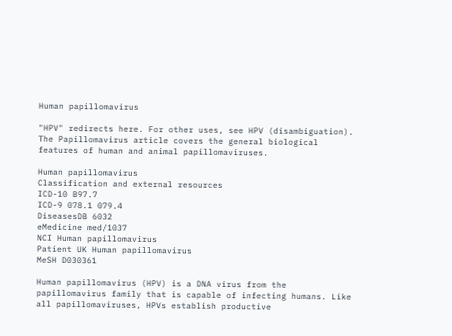Human papillomavirus

"HPV" redirects here. For other uses, see HPV (disambiguation).
The Papillomavirus article covers the general biological features of human and animal papillomaviruses.

Human papillomavirus
Classification and external resources
ICD-10 B97.7
ICD-9 078.1 079.4
DiseasesDB 6032
eMedicine med/1037
NCI Human papillomavirus
Patient UK Human papillomavirus
MeSH D030361

Human papillomavirus (HPV) is a DNA virus from the papillomavirus family that is capable of infecting humans. Like all papillomaviruses, HPVs establish productive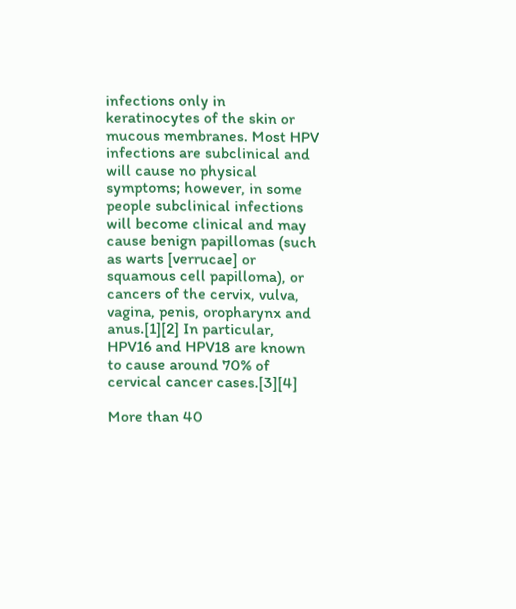infections only in keratinocytes of the skin or mucous membranes. Most HPV infections are subclinical and will cause no physical symptoms; however, in some people subclinical infections will become clinical and may cause benign papillomas (such as warts [verrucae] or squamous cell papilloma), or cancers of the cervix, vulva, vagina, penis, oropharynx and anus.[1][2] In particular, HPV16 and HPV18 are known to cause around 70% of cervical cancer cases.[3][4]

More than 40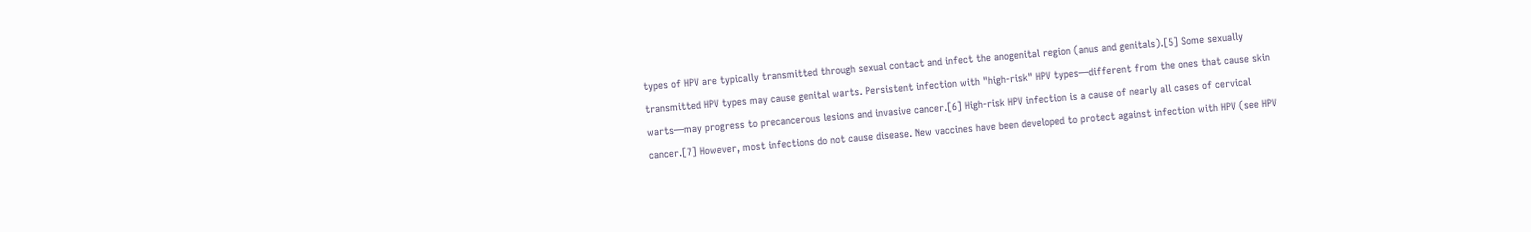types of HPV are typically transmitted through sexual contact and infect the anogenital region (anus and genitals).[5] Some sexually transmitted HPV types may cause genital warts. Persistent infection with "high-risk" HPV types—different from the ones that cause skin warts—may progress to precancerous lesions and invasive cancer.[6] High-risk HPV infection is a cause of nearly all cases of cervical cancer.[7] However, most infections do not cause disease. New vaccines have been developed to protect against infection with HPV (see HPV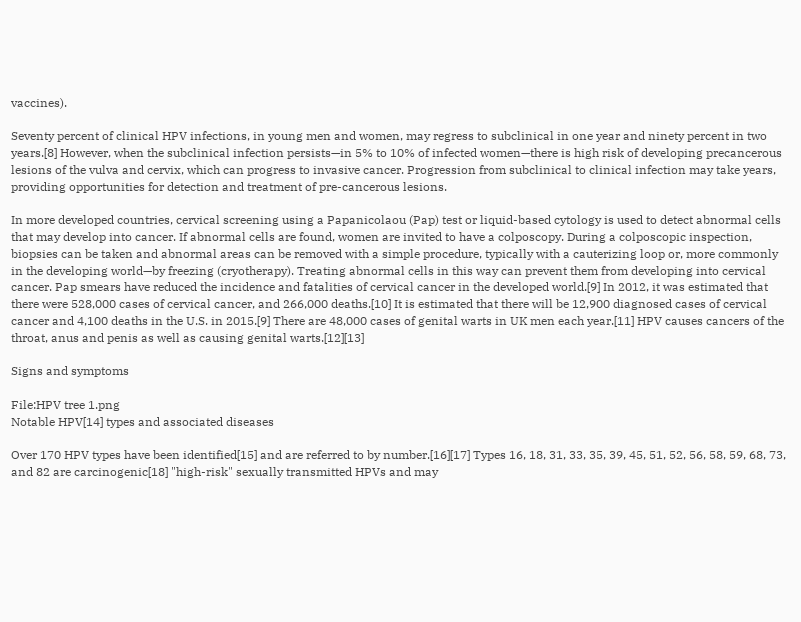vaccines).

Seventy percent of clinical HPV infections, in young men and women, may regress to subclinical in one year and ninety percent in two years.[8] However, when the subclinical infection persists—in 5% to 10% of infected women—there is high risk of developing precancerous lesions of the vulva and cervix, which can progress to invasive cancer. Progression from subclinical to clinical infection may take years, providing opportunities for detection and treatment of pre-cancerous lesions.

In more developed countries, cervical screening using a Papanicolaou (Pap) test or liquid-based cytology is used to detect abnormal cells that may develop into cancer. If abnormal cells are found, women are invited to have a colposcopy. During a colposcopic inspection, biopsies can be taken and abnormal areas can be removed with a simple procedure, typically with a cauterizing loop or, more commonly in the developing world—by freezing (cryotherapy). Treating abnormal cells in this way can prevent them from developing into cervical cancer. Pap smears have reduced the incidence and fatalities of cervical cancer in the developed world.[9] In 2012, it was estimated that there were 528,000 cases of cervical cancer, and 266,000 deaths.[10] It is estimated that there will be 12,900 diagnosed cases of cervical cancer and 4,100 deaths in the U.S. in 2015.[9] There are 48,000 cases of genital warts in UK men each year.[11] HPV causes cancers of the throat, anus and penis as well as causing genital warts.[12][13]

Signs and symptoms

File:HPV tree 1.png
Notable HPV[14] types and associated diseases

Over 170 HPV types have been identified[15] and are referred to by number.[16][17] Types 16, 18, 31, 33, 35, 39, 45, 51, 52, 56, 58, 59, 68, 73, and 82 are carcinogenic[18] "high-risk" sexually transmitted HPVs and may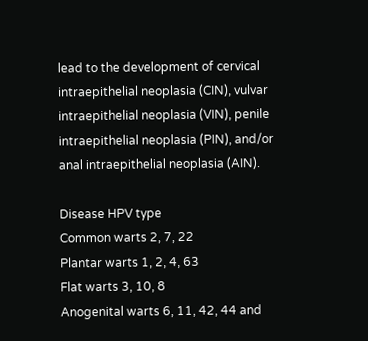lead to the development of cervical intraepithelial neoplasia (CIN), vulvar intraepithelial neoplasia (VIN), penile intraepithelial neoplasia (PIN), and/or anal intraepithelial neoplasia (AIN).

Disease HPV type
Common warts 2, 7, 22
Plantar warts 1, 2, 4, 63
Flat warts 3, 10, 8
Anogenital warts 6, 11, 42, 44 and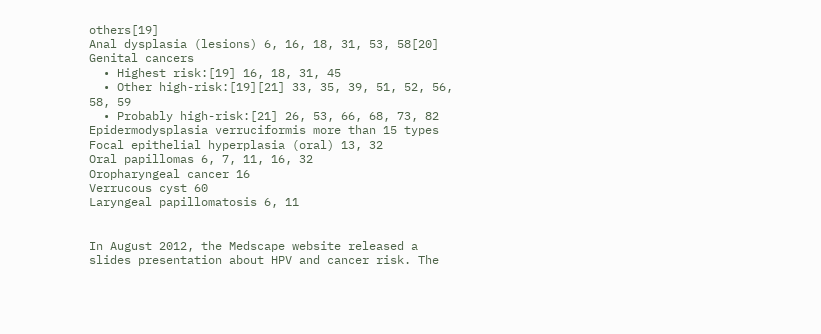others[19]
Anal dysplasia (lesions) 6, 16, 18, 31, 53, 58[20]
Genital cancers
  • Highest risk:[19] 16, 18, 31, 45
  • Other high-risk:[19][21] 33, 35, 39, 51, 52, 56, 58, 59
  • Probably high-risk:[21] 26, 53, 66, 68, 73, 82
Epidermodysplasia verruciformis more than 15 types
Focal epithelial hyperplasia (oral) 13, 32
Oral papillomas 6, 7, 11, 16, 32
Oropharyngeal cancer 16
Verrucous cyst 60
Laryngeal papillomatosis 6, 11


In August 2012, the Medscape website released a slides presentation about HPV and cancer risk. The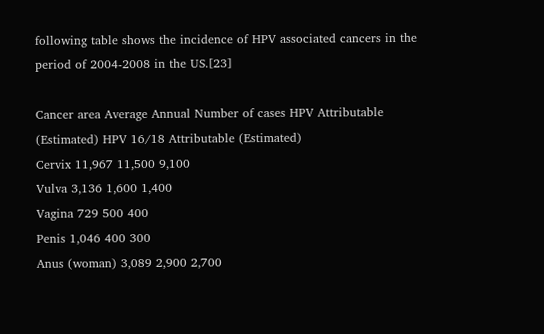following table shows the incidence of HPV associated cancers in the period of 2004-2008 in the US.[23]

Cancer area Average Annual Number of cases HPV Attributable (Estimated) HPV 16/18 Attributable (Estimated)
Cervix 11,967 11,500 9,100
Vulva 3,136 1,600 1,400
Vagina 729 500 400
Penis 1,046 400 300
Anus (woman) 3,089 2,900 2,700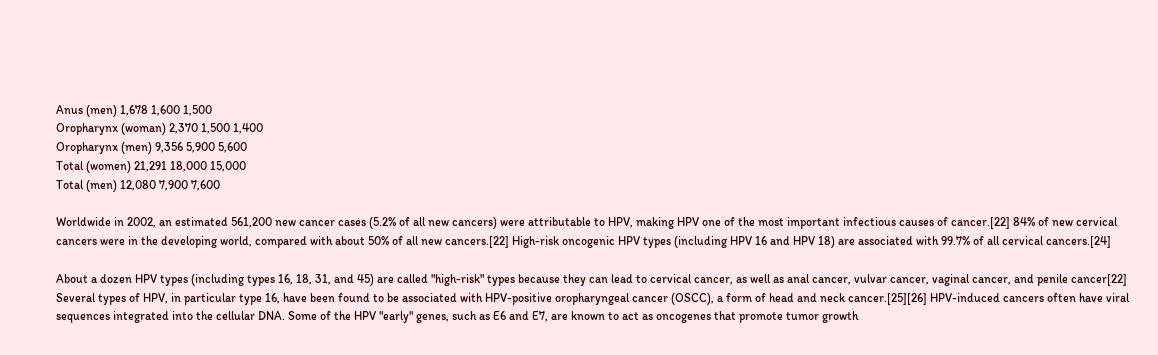Anus (men) 1,678 1,600 1,500
Oropharynx (woman) 2,370 1,500 1,400
Oropharynx (men) 9,356 5,900 5,600
Total (women) 21,291 18,000 15,000
Total (men) 12,080 7,900 7,600

Worldwide in 2002, an estimated 561,200 new cancer cases (5.2% of all new cancers) were attributable to HPV, making HPV one of the most important infectious causes of cancer.[22] 84% of new cervical cancers were in the developing world, compared with about 50% of all new cancers.[22] High-risk oncogenic HPV types (including HPV 16 and HPV 18) are associated with 99.7% of all cervical cancers.[24]

About a dozen HPV types (including types 16, 18, 31, and 45) are called "high-risk" types because they can lead to cervical cancer, as well as anal cancer, vulvar cancer, vaginal cancer, and penile cancer[22] Several types of HPV, in particular type 16, have been found to be associated with HPV-positive oropharyngeal cancer (OSCC), a form of head and neck cancer.[25][26] HPV-induced cancers often have viral sequences integrated into the cellular DNA. Some of the HPV "early" genes, such as E6 and E7, are known to act as oncogenes that promote tumor growth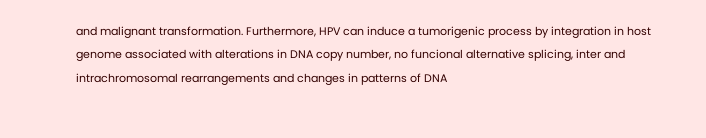and malignant transformation. Furthermore, HPV can induce a tumorigenic process by integration in host genome associated with alterations in DNA copy number, no funcional alternative splicing, inter and intrachromosomal rearrangements and changes in patterns of DNA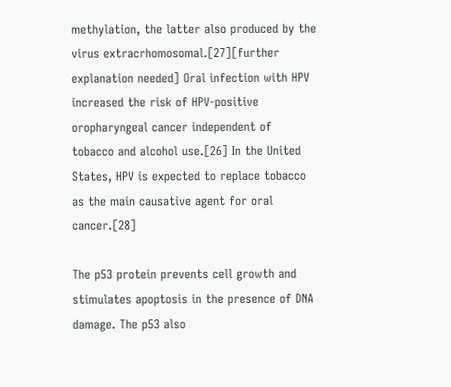methylation, the latter also produced by the virus extracrhomosomal.[27][further explanation needed] Oral infection with HPV increased the risk of HPV-positive oropharyngeal cancer independent of tobacco and alcohol use.[26] In the United States, HPV is expected to replace tobacco as the main causative agent for oral cancer.[28]

The p53 protein prevents cell growth and stimulates apoptosis in the presence of DNA damage. The p53 also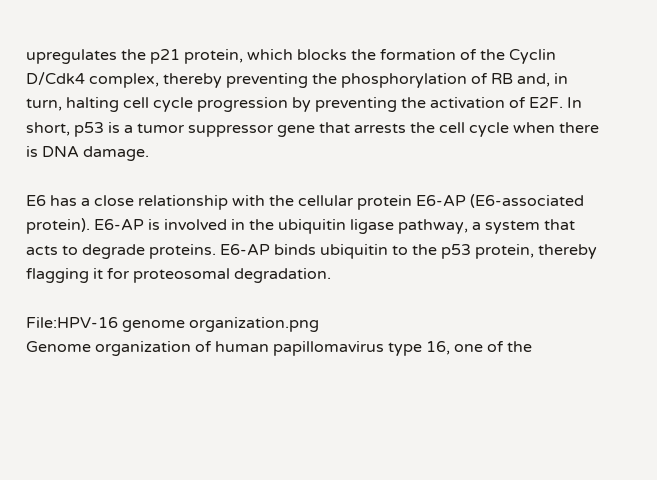upregulates the p21 protein, which blocks the formation of the Cyclin D/Cdk4 complex, thereby preventing the phosphorylation of RB and, in turn, halting cell cycle progression by preventing the activation of E2F. In short, p53 is a tumor suppressor gene that arrests the cell cycle when there is DNA damage.

E6 has a close relationship with the cellular protein E6-AP (E6-associated protein). E6-AP is involved in the ubiquitin ligase pathway, a system that acts to degrade proteins. E6-AP binds ubiquitin to the p53 protein, thereby flagging it for proteosomal degradation.

File:HPV-16 genome organization.png
Genome organization of human papillomavirus type 16, one of the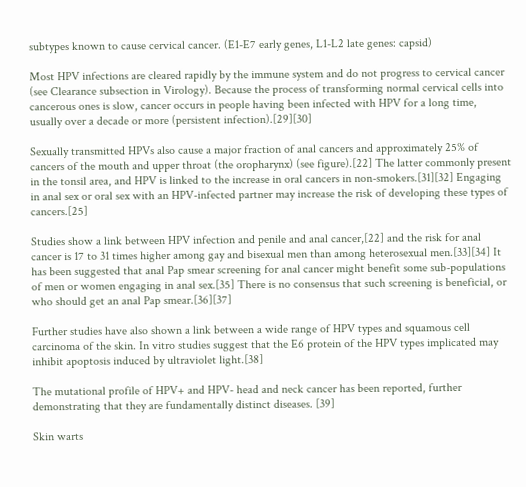subtypes known to cause cervical cancer. (E1-E7 early genes, L1-L2 late genes: capsid)

Most HPV infections are cleared rapidly by the immune system and do not progress to cervical cancer (see Clearance subsection in Virology). Because the process of transforming normal cervical cells into cancerous ones is slow, cancer occurs in people having been infected with HPV for a long time, usually over a decade or more (persistent infection).[29][30]

Sexually transmitted HPVs also cause a major fraction of anal cancers and approximately 25% of cancers of the mouth and upper throat (the oropharynx) (see figure).[22] The latter commonly present in the tonsil area, and HPV is linked to the increase in oral cancers in non-smokers.[31][32] Engaging in anal sex or oral sex with an HPV-infected partner may increase the risk of developing these types of cancers.[25]

Studies show a link between HPV infection and penile and anal cancer,[22] and the risk for anal cancer is 17 to 31 times higher among gay and bisexual men than among heterosexual men.[33][34] It has been suggested that anal Pap smear screening for anal cancer might benefit some sub-populations of men or women engaging in anal sex.[35] There is no consensus that such screening is beneficial, or who should get an anal Pap smear.[36][37]

Further studies have also shown a link between a wide range of HPV types and squamous cell carcinoma of the skin. In vitro studies suggest that the E6 protein of the HPV types implicated may inhibit apoptosis induced by ultraviolet light.[38]

The mutational profile of HPV+ and HPV- head and neck cancer has been reported, further demonstrating that they are fundamentally distinct diseases. [39]

Skin warts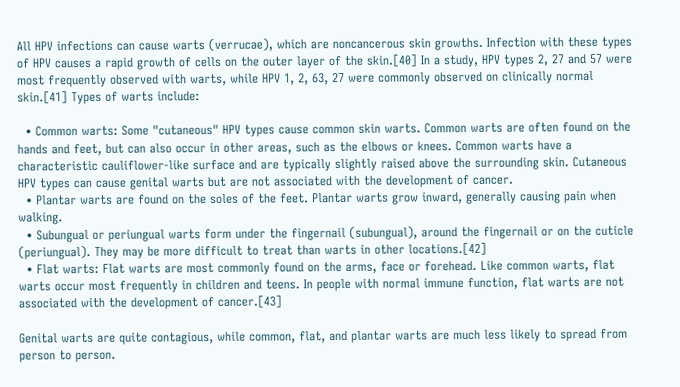All HPV infections can cause warts (verrucae), which are noncancerous skin growths. Infection with these types of HPV causes a rapid growth of cells on the outer layer of the skin.[40] In a study, HPV types 2, 27 and 57 were most frequently observed with warts, while HPV 1, 2, 63, 27 were commonly observed on clinically normal skin.[41] Types of warts include:

  • Common warts: Some "cutaneous" HPV types cause common skin warts. Common warts are often found on the hands and feet, but can also occur in other areas, such as the elbows or knees. Common warts have a characteristic cauliflower-like surface and are typically slightly raised above the surrounding skin. Cutaneous HPV types can cause genital warts but are not associated with the development of cancer.
  • Plantar warts are found on the soles of the feet. Plantar warts grow inward, generally causing pain when walking.
  • Subungual or periungual warts form under the fingernail (subungual), around the fingernail or on the cuticle (periungual). They may be more difficult to treat than warts in other locations.[42]
  • Flat warts: Flat warts are most commonly found on the arms, face or forehead. Like common warts, flat warts occur most frequently in children and teens. In people with normal immune function, flat warts are not associated with the development of cancer.[43]

Genital warts are quite contagious, while common, flat, and plantar warts are much less likely to spread from person to person.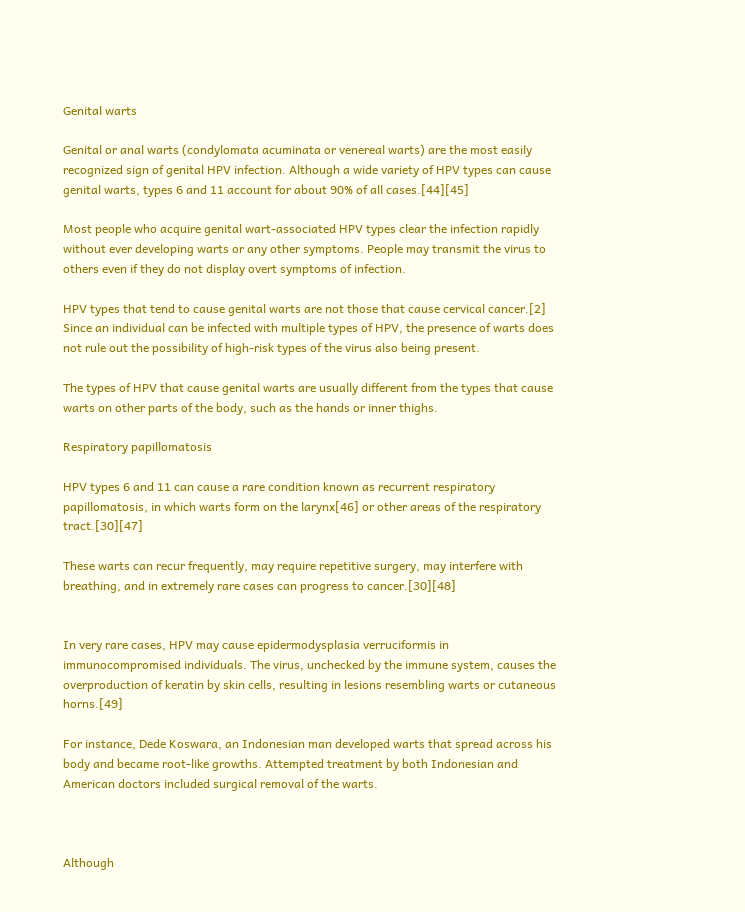Genital warts

Genital or anal warts (condylomata acuminata or venereal warts) are the most easily recognized sign of genital HPV infection. Although a wide variety of HPV types can cause genital warts, types 6 and 11 account for about 90% of all cases.[44][45]

Most people who acquire genital wart-associated HPV types clear the infection rapidly without ever developing warts or any other symptoms. People may transmit the virus to others even if they do not display overt symptoms of infection.

HPV types that tend to cause genital warts are not those that cause cervical cancer.[2] Since an individual can be infected with multiple types of HPV, the presence of warts does not rule out the possibility of high-risk types of the virus also being present.

The types of HPV that cause genital warts are usually different from the types that cause warts on other parts of the body, such as the hands or inner thighs.

Respiratory papillomatosis

HPV types 6 and 11 can cause a rare condition known as recurrent respiratory papillomatosis, in which warts form on the larynx[46] or other areas of the respiratory tract.[30][47]

These warts can recur frequently, may require repetitive surgery, may interfere with breathing, and in extremely rare cases can progress to cancer.[30][48]


In very rare cases, HPV may cause epidermodysplasia verruciformis in immunocompromised individuals. The virus, unchecked by the immune system, causes the overproduction of keratin by skin cells, resulting in lesions resembling warts or cutaneous horns.[49]

For instance, Dede Koswara, an Indonesian man developed warts that spread across his body and became root-like growths. Attempted treatment by both Indonesian and American doctors included surgical removal of the warts.



Although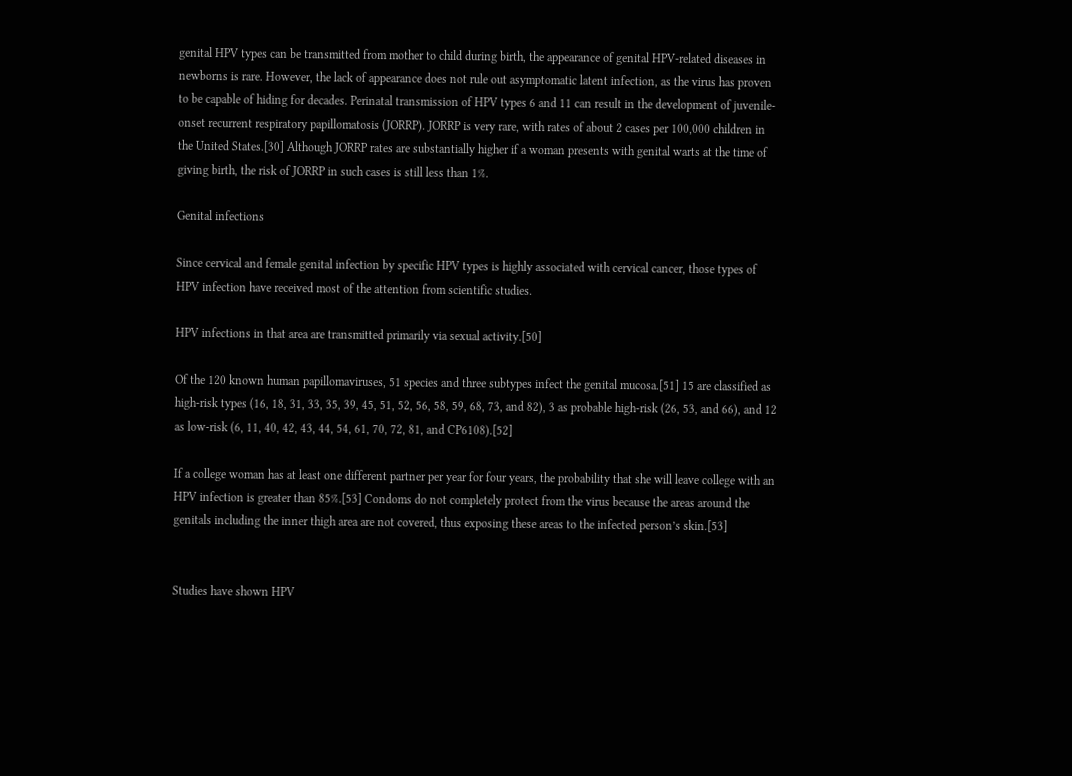genital HPV types can be transmitted from mother to child during birth, the appearance of genital HPV-related diseases in newborns is rare. However, the lack of appearance does not rule out asymptomatic latent infection, as the virus has proven to be capable of hiding for decades. Perinatal transmission of HPV types 6 and 11 can result in the development of juvenile-onset recurrent respiratory papillomatosis (JORRP). JORRP is very rare, with rates of about 2 cases per 100,000 children in the United States.[30] Although JORRP rates are substantially higher if a woman presents with genital warts at the time of giving birth, the risk of JORRP in such cases is still less than 1%.

Genital infections

Since cervical and female genital infection by specific HPV types is highly associated with cervical cancer, those types of HPV infection have received most of the attention from scientific studies.

HPV infections in that area are transmitted primarily via sexual activity.[50]

Of the 120 known human papillomaviruses, 51 species and three subtypes infect the genital mucosa.[51] 15 are classified as high-risk types (16, 18, 31, 33, 35, 39, 45, 51, 52, 56, 58, 59, 68, 73, and 82), 3 as probable high-risk (26, 53, and 66), and 12 as low-risk (6, 11, 40, 42, 43, 44, 54, 61, 70, 72, 81, and CP6108).[52]

If a college woman has at least one different partner per year for four years, the probability that she will leave college with an HPV infection is greater than 85%.[53] Condoms do not completely protect from the virus because the areas around the genitals including the inner thigh area are not covered, thus exposing these areas to the infected person’s skin.[53]


Studies have shown HPV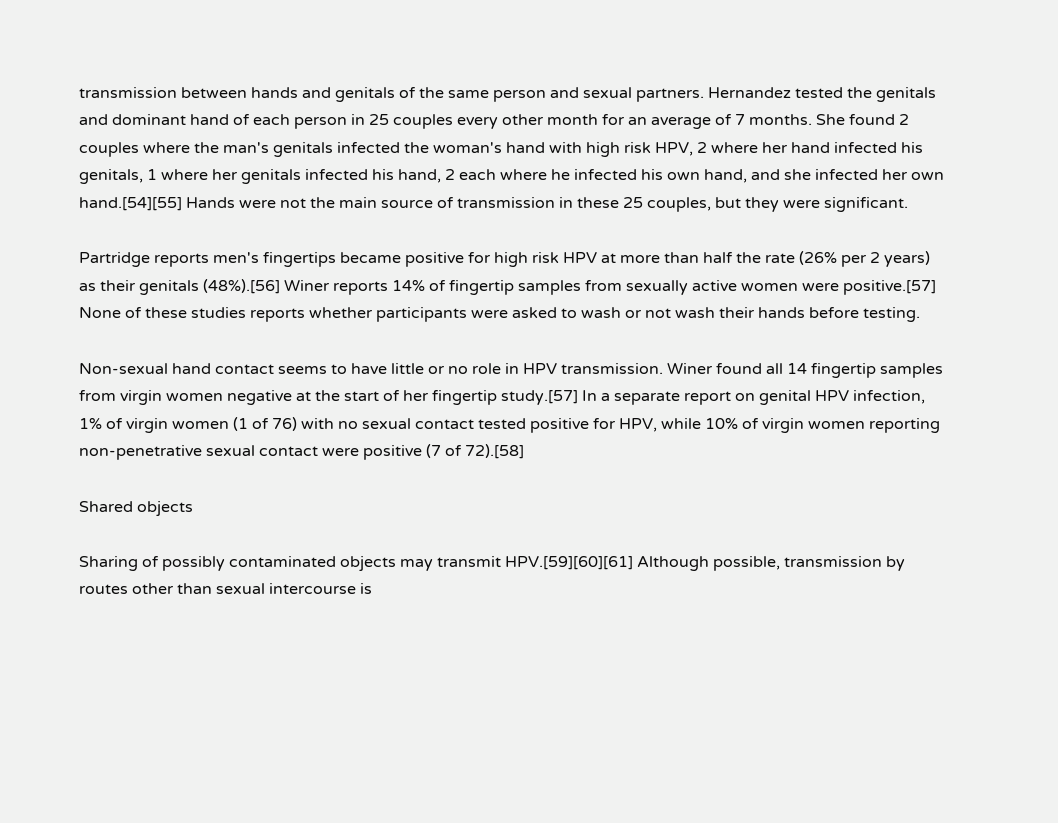transmission between hands and genitals of the same person and sexual partners. Hernandez tested the genitals and dominant hand of each person in 25 couples every other month for an average of 7 months. She found 2 couples where the man's genitals infected the woman's hand with high risk HPV, 2 where her hand infected his genitals, 1 where her genitals infected his hand, 2 each where he infected his own hand, and she infected her own hand.[54][55] Hands were not the main source of transmission in these 25 couples, but they were significant.

Partridge reports men's fingertips became positive for high risk HPV at more than half the rate (26% per 2 years) as their genitals (48%).[56] Winer reports 14% of fingertip samples from sexually active women were positive.[57] None of these studies reports whether participants were asked to wash or not wash their hands before testing.

Non-sexual hand contact seems to have little or no role in HPV transmission. Winer found all 14 fingertip samples from virgin women negative at the start of her fingertip study.[57] In a separate report on genital HPV infection, 1% of virgin women (1 of 76) with no sexual contact tested positive for HPV, while 10% of virgin women reporting non-penetrative sexual contact were positive (7 of 72).[58]

Shared objects

Sharing of possibly contaminated objects may transmit HPV.[59][60][61] Although possible, transmission by routes other than sexual intercourse is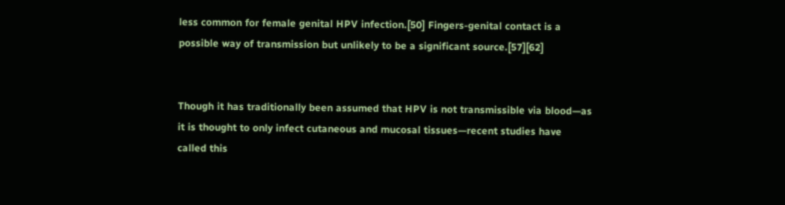less common for female genital HPV infection.[50] Fingers-genital contact is a possible way of transmission but unlikely to be a significant source.[57][62]


Though it has traditionally been assumed that HPV is not transmissible via blood—as it is thought to only infect cutaneous and mucosal tissues—recent studies have called this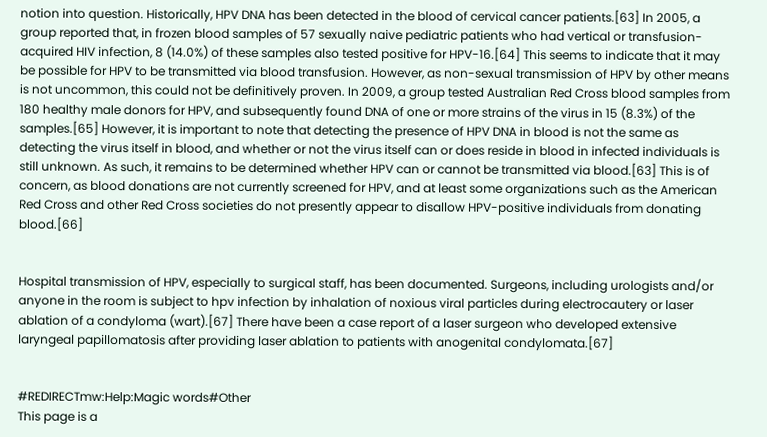notion into question. Historically, HPV DNA has been detected in the blood of cervical cancer patients.[63] In 2005, a group reported that, in frozen blood samples of 57 sexually naive pediatric patients who had vertical or transfusion-acquired HIV infection, 8 (14.0%) of these samples also tested positive for HPV-16.[64] This seems to indicate that it may be possible for HPV to be transmitted via blood transfusion. However, as non-sexual transmission of HPV by other means is not uncommon, this could not be definitively proven. In 2009, a group tested Australian Red Cross blood samples from 180 healthy male donors for HPV, and subsequently found DNA of one or more strains of the virus in 15 (8.3%) of the samples.[65] However, it is important to note that detecting the presence of HPV DNA in blood is not the same as detecting the virus itself in blood, and whether or not the virus itself can or does reside in blood in infected individuals is still unknown. As such, it remains to be determined whether HPV can or cannot be transmitted via blood.[63] This is of concern, as blood donations are not currently screened for HPV, and at least some organizations such as the American Red Cross and other Red Cross societies do not presently appear to disallow HPV-positive individuals from donating blood.[66]


Hospital transmission of HPV, especially to surgical staff, has been documented. Surgeons, including urologists and/or anyone in the room is subject to hpv infection by inhalation of noxious viral particles during electrocautery or laser ablation of a condyloma (wart).[67] There have been a case report of a laser surgeon who developed extensive laryngeal papillomatosis after providing laser ablation to patients with anogenital condylomata.[67]


#REDIRECTmw:Help:Magic words#Other
This page is a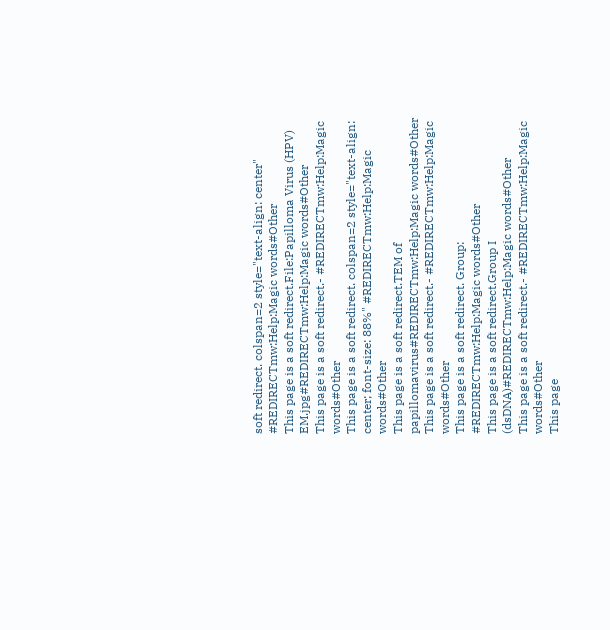soft redirect. colspan=2 style="text-align: center" #REDIRECTmw:Help:Magic words#Other
This page is a soft redirect.File:Papilloma Virus (HPV) EM.jpg#REDIRECTmw:Help:Magic words#Other
This page is a soft redirect.- #REDIRECTmw:Help:Magic words#Other
This page is a soft redirect. colspan=2 style="text-align: center; font-size: 88%" #REDIRECTmw:Help:Magic words#Other
This page is a soft redirect.TEM of papillomavirus#REDIRECTmw:Help:Magic words#Other
This page is a soft redirect.- #REDIRECTmw:Help:Magic words#Other
This page is a soft redirect. Group: #REDIRECTmw:Help:Magic words#Other
This page is a soft redirect.Group I (dsDNA)#REDIRECTmw:Help:Magic words#Other
This page is a soft redirect.- #REDIRECTmw:Help:Magic words#Other
This page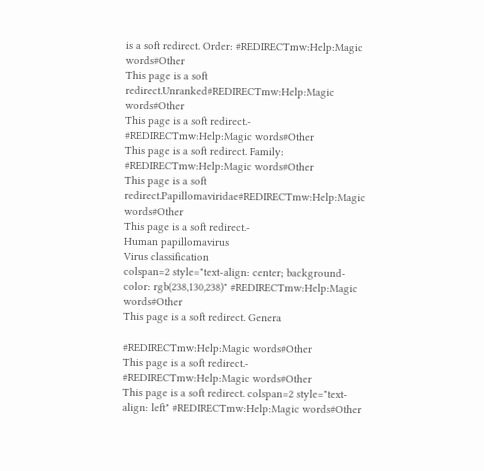is a soft redirect. Order: #REDIRECTmw:Help:Magic words#Other
This page is a soft redirect.Unranked#REDIRECTmw:Help:Magic words#Other
This page is a soft redirect.- #REDIRECTmw:Help:Magic words#Other
This page is a soft redirect. Family: #REDIRECTmw:Help:Magic words#Other
This page is a soft redirect.Papillomaviridae#REDIRECTmw:Help:Magic words#Other
This page is a soft redirect.-
Human papillomavirus
Virus classification
colspan=2 style="text-align: center; background-color: rgb(238,130,238)" #REDIRECTmw:Help:Magic words#Other
This page is a soft redirect. Genera

#REDIRECTmw:Help:Magic words#Other
This page is a soft redirect.- #REDIRECTmw:Help:Magic words#Other
This page is a soft redirect. colspan=2 style="text-align: left" #REDIRECTmw:Help:Magic words#Other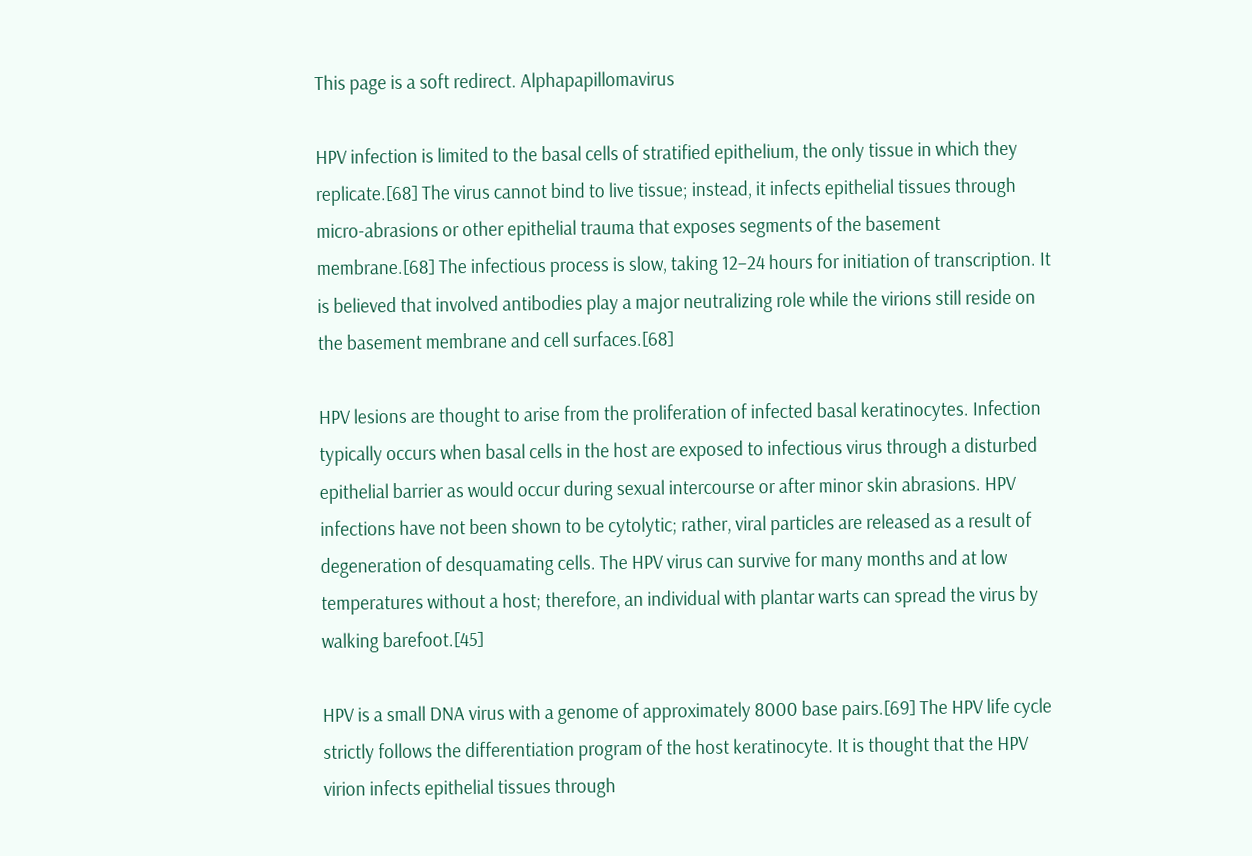This page is a soft redirect. Alphapapillomavirus

HPV infection is limited to the basal cells of stratified epithelium, the only tissue in which they replicate.[68] The virus cannot bind to live tissue; instead, it infects epithelial tissues through micro-abrasions or other epithelial trauma that exposes segments of the basement membrane.[68] The infectious process is slow, taking 12–24 hours for initiation of transcription. It is believed that involved antibodies play a major neutralizing role while the virions still reside on the basement membrane and cell surfaces.[68]

HPV lesions are thought to arise from the proliferation of infected basal keratinocytes. Infection typically occurs when basal cells in the host are exposed to infectious virus through a disturbed epithelial barrier as would occur during sexual intercourse or after minor skin abrasions. HPV infections have not been shown to be cytolytic; rather, viral particles are released as a result of degeneration of desquamating cells. The HPV virus can survive for many months and at low temperatures without a host; therefore, an individual with plantar warts can spread the virus by walking barefoot.[45]

HPV is a small DNA virus with a genome of approximately 8000 base pairs.[69] The HPV life cycle strictly follows the differentiation program of the host keratinocyte. It is thought that the HPV virion infects epithelial tissues through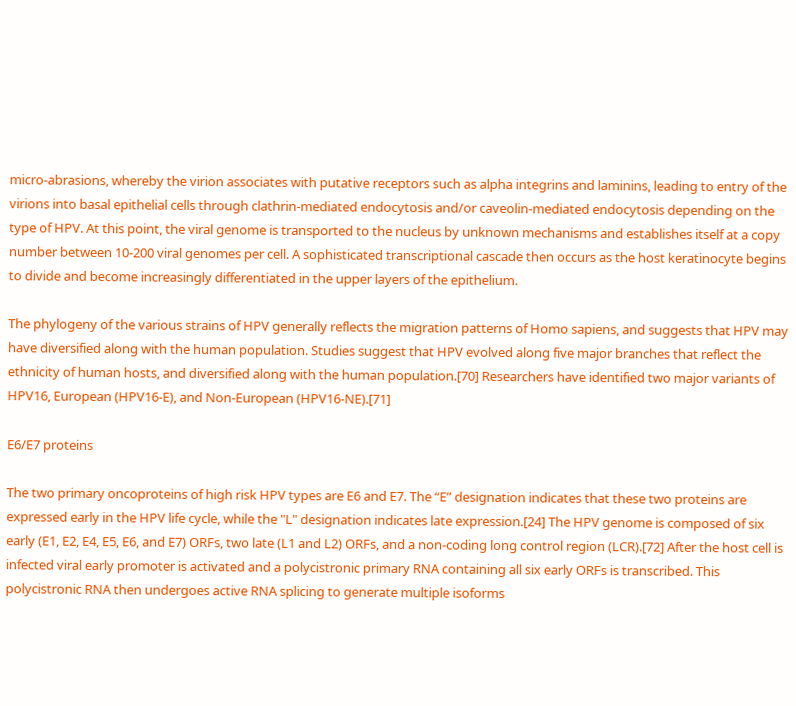micro-abrasions, whereby the virion associates with putative receptors such as alpha integrins and laminins, leading to entry of the virions into basal epithelial cells through clathrin-mediated endocytosis and/or caveolin-mediated endocytosis depending on the type of HPV. At this point, the viral genome is transported to the nucleus by unknown mechanisms and establishes itself at a copy number between 10-200 viral genomes per cell. A sophisticated transcriptional cascade then occurs as the host keratinocyte begins to divide and become increasingly differentiated in the upper layers of the epithelium.

The phylogeny of the various strains of HPV generally reflects the migration patterns of Homo sapiens, and suggests that HPV may have diversified along with the human population. Studies suggest that HPV evolved along five major branches that reflect the ethnicity of human hosts, and diversified along with the human population.[70] Researchers have identified two major variants of HPV16, European (HPV16-E), and Non-European (HPV16-NE).[71]

E6/E7 proteins

The two primary oncoproteins of high risk HPV types are E6 and E7. The “E” designation indicates that these two proteins are expressed early in the HPV life cycle, while the "L" designation indicates late expression.[24] The HPV genome is composed of six early (E1, E2, E4, E5, E6, and E7) ORFs, two late (L1 and L2) ORFs, and a non-coding long control region (LCR).[72] After the host cell is infected viral early promoter is activated and a polycistronic primary RNA containing all six early ORFs is transcribed. This polycistronic RNA then undergoes active RNA splicing to generate multiple isoforms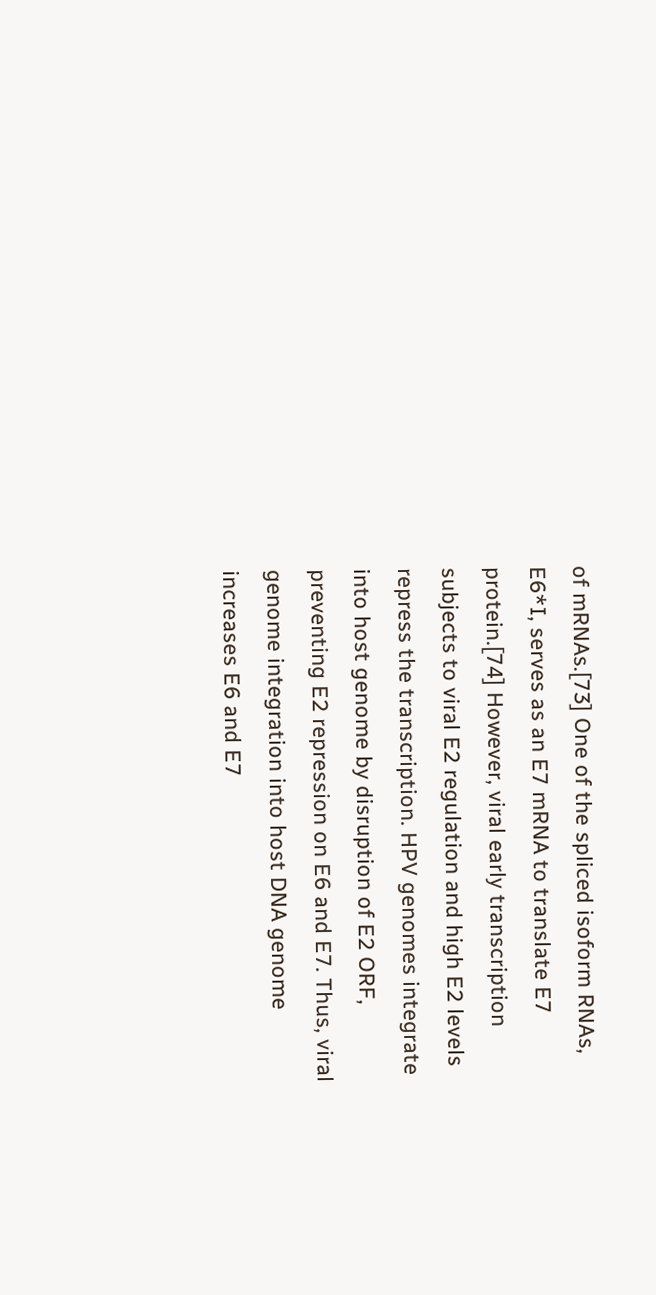of mRNAs.[73] One of the spliced isoform RNAs, E6*I, serves as an E7 mRNA to translate E7 protein.[74] However, viral early transcription subjects to viral E2 regulation and high E2 levels repress the transcription. HPV genomes integrate into host genome by disruption of E2 ORF, preventing E2 repression on E6 and E7. Thus, viral genome integration into host DNA genome increases E6 and E7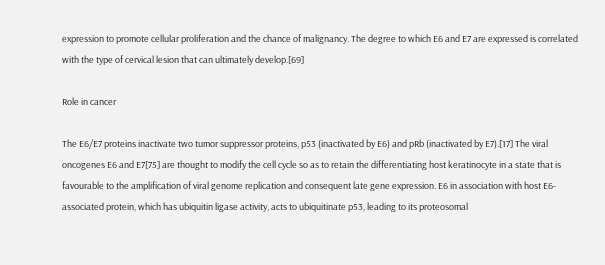expression to promote cellular proliferation and the chance of malignancy. The degree to which E6 and E7 are expressed is correlated with the type of cervical lesion that can ultimately develop.[69]

Role in cancer

The E6/E7 proteins inactivate two tumor suppressor proteins, p53 (inactivated by E6) and pRb (inactivated by E7).[17] The viral oncogenes E6 and E7[75] are thought to modify the cell cycle so as to retain the differentiating host keratinocyte in a state that is favourable to the amplification of viral genome replication and consequent late gene expression. E6 in association with host E6-associated protein, which has ubiquitin ligase activity, acts to ubiquitinate p53, leading to its proteosomal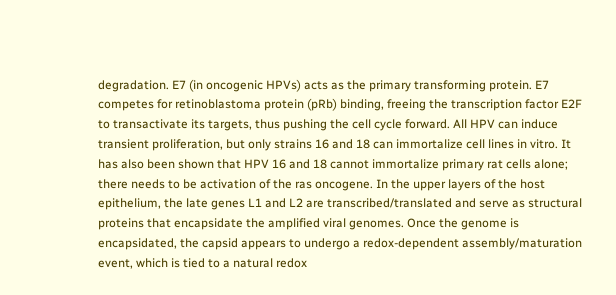degradation. E7 (in oncogenic HPVs) acts as the primary transforming protein. E7 competes for retinoblastoma protein (pRb) binding, freeing the transcription factor E2F to transactivate its targets, thus pushing the cell cycle forward. All HPV can induce transient proliferation, but only strains 16 and 18 can immortalize cell lines in vitro. It has also been shown that HPV 16 and 18 cannot immortalize primary rat cells alone; there needs to be activation of the ras oncogene. In the upper layers of the host epithelium, the late genes L1 and L2 are transcribed/translated and serve as structural proteins that encapsidate the amplified viral genomes. Once the genome is encapsidated, the capsid appears to undergo a redox-dependent assembly/maturation event, which is tied to a natural redox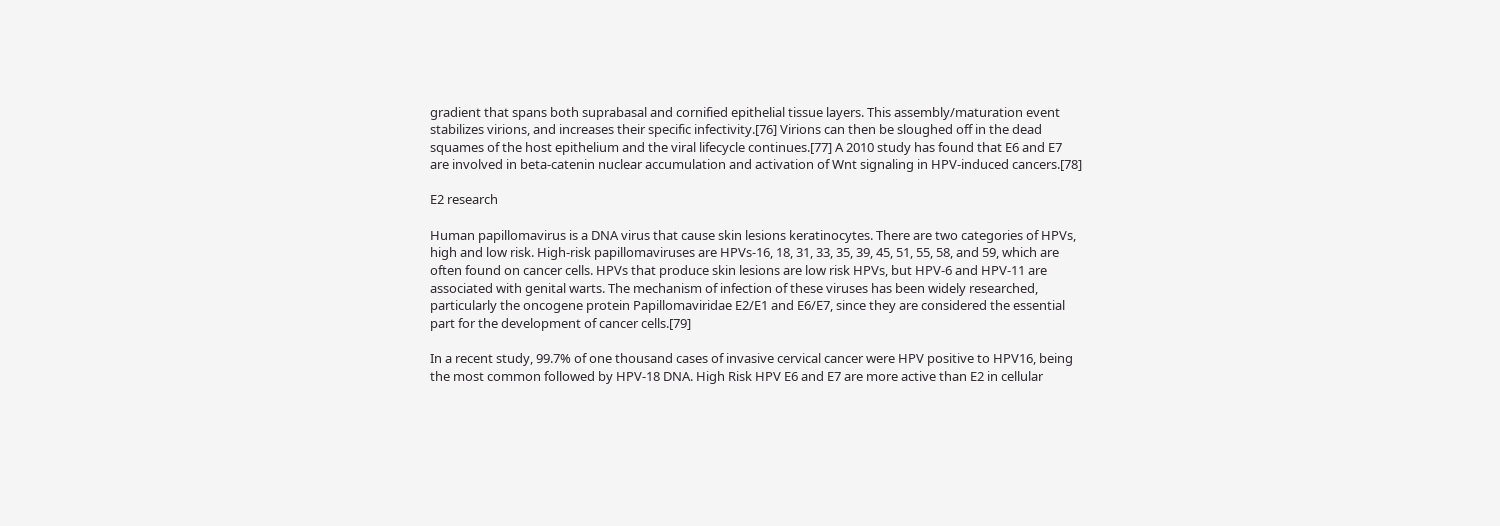gradient that spans both suprabasal and cornified epithelial tissue layers. This assembly/maturation event stabilizes virions, and increases their specific infectivity.[76] Virions can then be sloughed off in the dead squames of the host epithelium and the viral lifecycle continues.[77] A 2010 study has found that E6 and E7 are involved in beta-catenin nuclear accumulation and activation of Wnt signaling in HPV-induced cancers.[78]

E2 research

Human papillomavirus is a DNA virus that cause skin lesions keratinocytes. There are two categories of HPVs, high and low risk. High-risk papillomaviruses are HPVs-16, 18, 31, 33, 35, 39, 45, 51, 55, 58, and 59, which are often found on cancer cells. HPVs that produce skin lesions are low risk HPVs, but HPV-6 and HPV-11 are associated with genital warts. The mechanism of infection of these viruses has been widely researched, particularly the oncogene protein Papillomaviridae E2/E1 and E6/E7, since they are considered the essential part for the development of cancer cells.[79]

In a recent study, 99.7% of one thousand cases of invasive cervical cancer were HPV positive to HPV16, being the most common followed by HPV-18 DNA. High Risk HPV E6 and E7 are more active than E2 in cellular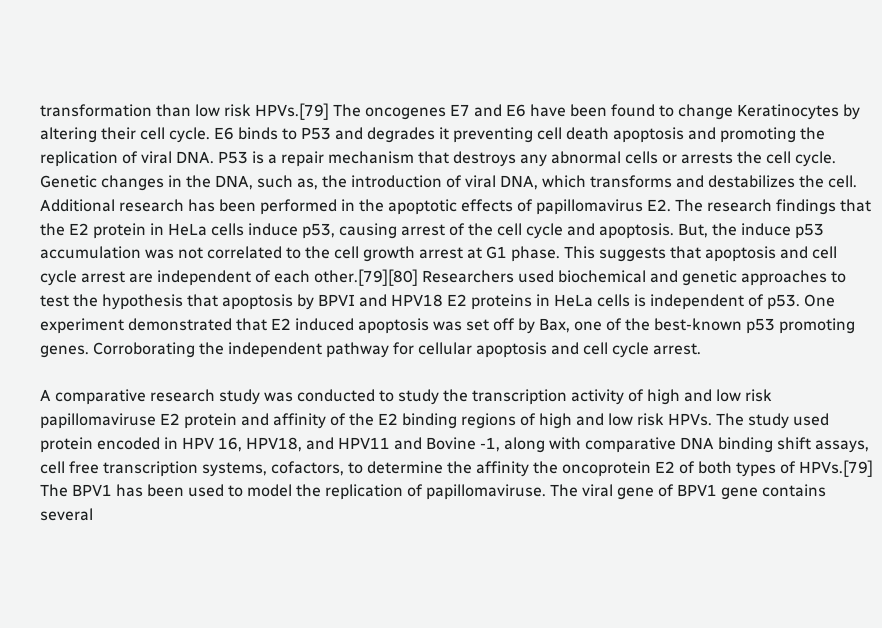transformation than low risk HPVs.[79] The oncogenes E7 and E6 have been found to change Keratinocytes by altering their cell cycle. E6 binds to P53 and degrades it preventing cell death apoptosis and promoting the replication of viral DNA. P53 is a repair mechanism that destroys any abnormal cells or arrests the cell cycle. Genetic changes in the DNA, such as, the introduction of viral DNA, which transforms and destabilizes the cell. Additional research has been performed in the apoptotic effects of papillomavirus E2. The research findings that the E2 protein in HeLa cells induce p53, causing arrest of the cell cycle and apoptosis. But, the induce p53 accumulation was not correlated to the cell growth arrest at G1 phase. This suggests that apoptosis and cell cycle arrest are independent of each other.[79][80] Researchers used biochemical and genetic approaches to test the hypothesis that apoptosis by BPVI and HPV18 E2 proteins in HeLa cells is independent of p53. One experiment demonstrated that E2 induced apoptosis was set off by Bax, one of the best-known p53 promoting genes. Corroborating the independent pathway for cellular apoptosis and cell cycle arrest.

A comparative research study was conducted to study the transcription activity of high and low risk papillomaviruse E2 protein and affinity of the E2 binding regions of high and low risk HPVs. The study used protein encoded in HPV 16, HPV18, and HPV11 and Bovine -1, along with comparative DNA binding shift assays, cell free transcription systems, cofactors, to determine the affinity the oncoprotein E2 of both types of HPVs.[79] The BPV1 has been used to model the replication of papillomaviruse. The viral gene of BPV1 gene contains several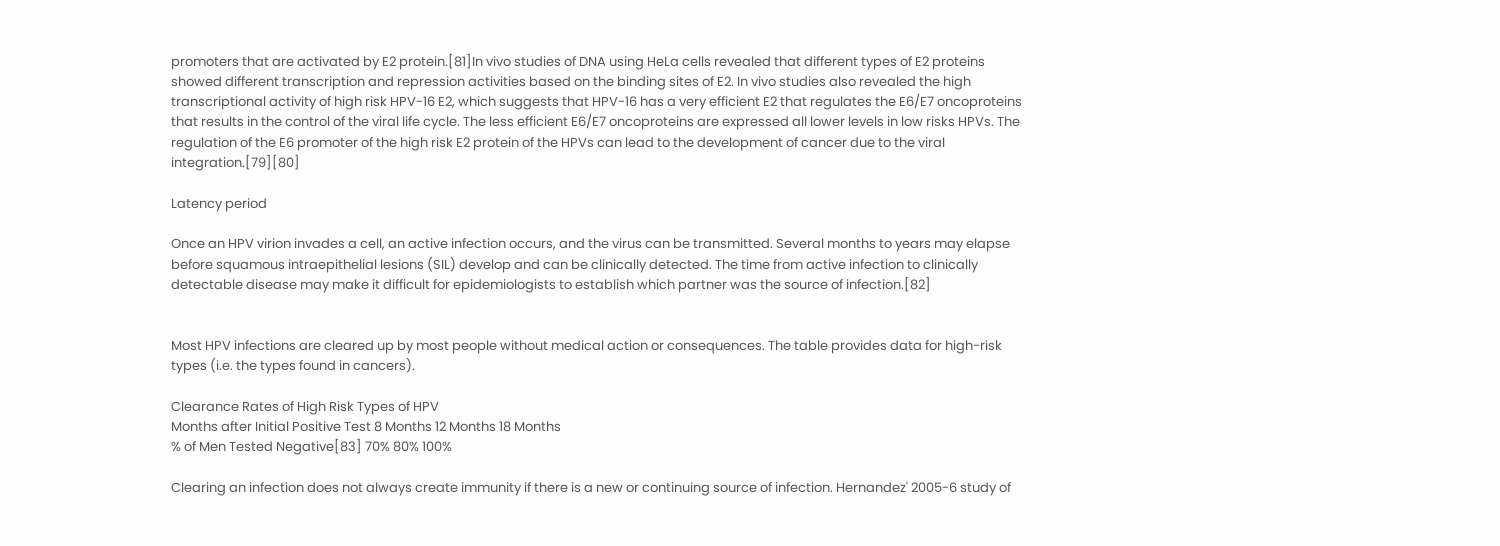promoters that are activated by E2 protein.[81]In vivo studies of DNA using HeLa cells revealed that different types of E2 proteins showed different transcription and repression activities based on the binding sites of E2. In vivo studies also revealed the high transcriptional activity of high risk HPV-16 E2, which suggests that HPV-16 has a very efficient E2 that regulates the E6/E7 oncoproteins that results in the control of the viral life cycle. The less efficient E6/E7 oncoproteins are expressed all lower levels in low risks HPVs. The regulation of the E6 promoter of the high risk E2 protein of the HPVs can lead to the development of cancer due to the viral integration.[79][80]

Latency period

Once an HPV virion invades a cell, an active infection occurs, and the virus can be transmitted. Several months to years may elapse before squamous intraepithelial lesions (SIL) develop and can be clinically detected. The time from active infection to clinically detectable disease may make it difficult for epidemiologists to establish which partner was the source of infection.[82]


Most HPV infections are cleared up by most people without medical action or consequences. The table provides data for high-risk types (i.e. the types found in cancers).

Clearance Rates of High Risk Types of HPV
Months after Initial Positive Test 8 Months 12 Months 18 Months
% of Men Tested Negative[83] 70% 80% 100%

Clearing an infection does not always create immunity if there is a new or continuing source of infection. Hernandez' 2005-6 study of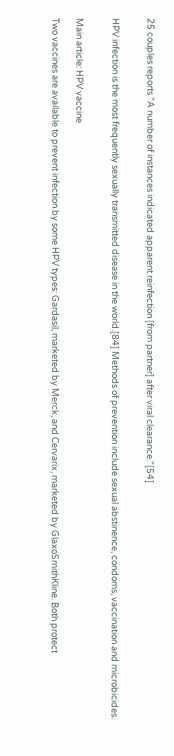25 couples reports "A number of instances indicated apparent reinfection [from partner] after viral clearance."[54]


HPV infection is the most frequently sexually transmitted disease in the world.[84] Methods of prevention include sexual abstinence, condoms, vaccination and microbicides.


Main article: HPV vaccine

Two vaccines are available to prevent infection by some HPV types: Gardasil, marketed by Merck, and Cervarix, marketed by GlaxoSmithKline. Both protect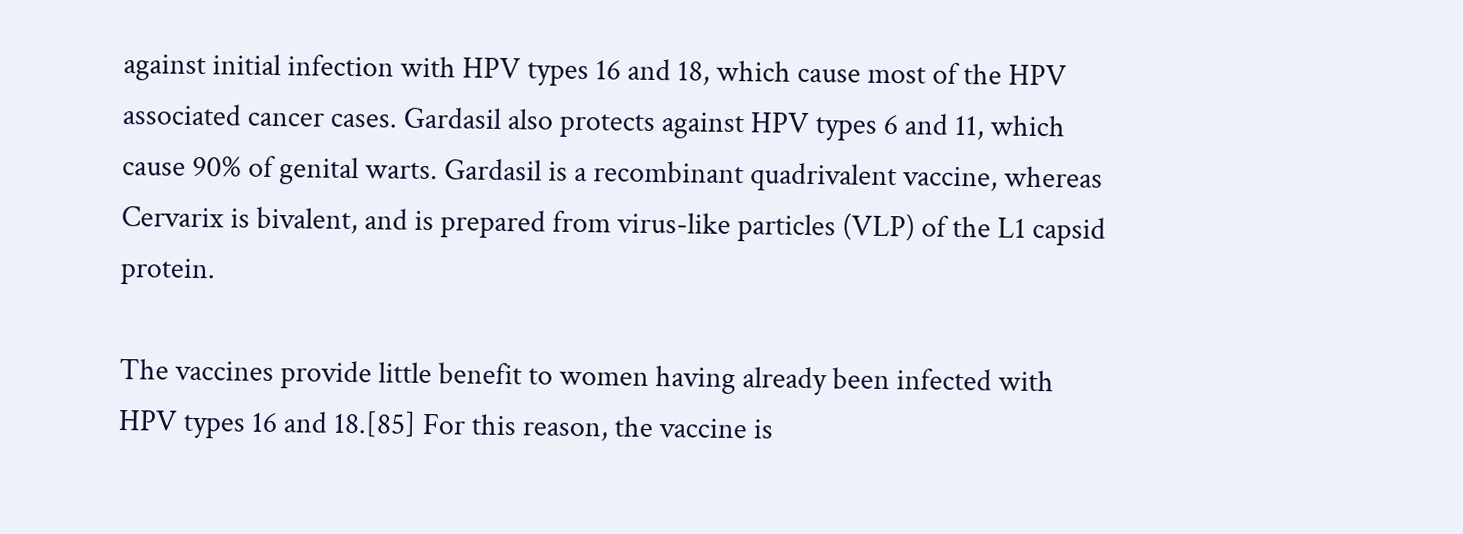against initial infection with HPV types 16 and 18, which cause most of the HPV associated cancer cases. Gardasil also protects against HPV types 6 and 11, which cause 90% of genital warts. Gardasil is a recombinant quadrivalent vaccine, whereas Cervarix is bivalent, and is prepared from virus-like particles (VLP) of the L1 capsid protein.

The vaccines provide little benefit to women having already been infected with HPV types 16 and 18.[85] For this reason, the vaccine is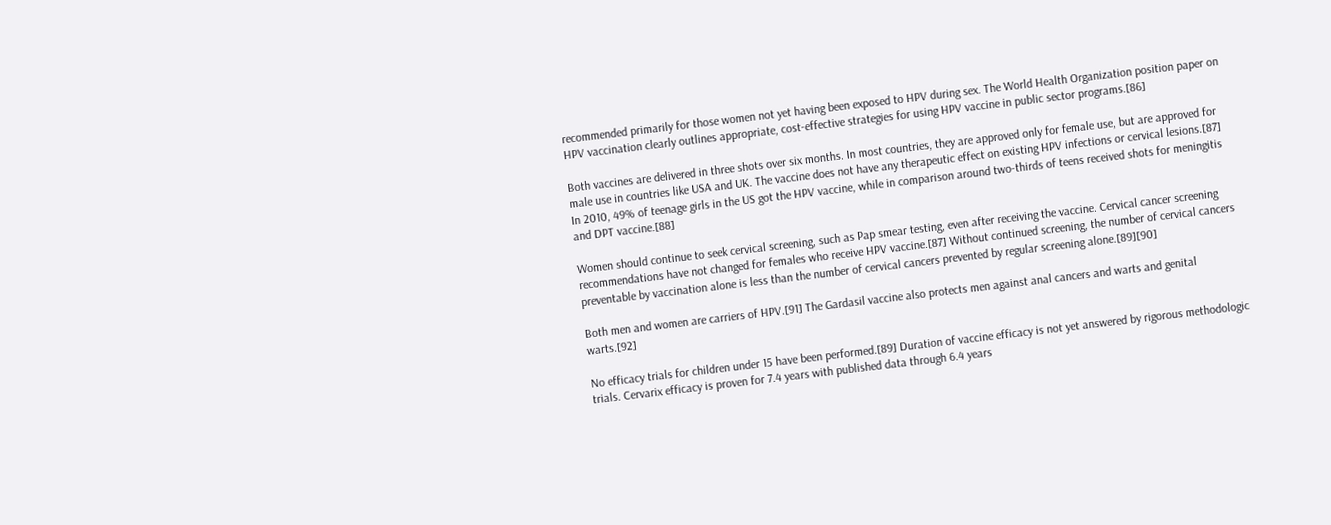recommended primarily for those women not yet having been exposed to HPV during sex. The World Health Organization position paper on HPV vaccination clearly outlines appropriate, cost-effective strategies for using HPV vaccine in public sector programs.[86]

Both vaccines are delivered in three shots over six months. In most countries, they are approved only for female use, but are approved for male use in countries like USA and UK. The vaccine does not have any therapeutic effect on existing HPV infections or cervical lesions.[87] In 2010, 49% of teenage girls in the US got the HPV vaccine, while in comparison around two-thirds of teens received shots for meningitis and DPT vaccine.[88]

Women should continue to seek cervical screening, such as Pap smear testing, even after receiving the vaccine. Cervical cancer screening recommendations have not changed for females who receive HPV vaccine.[87] Without continued screening, the number of cervical cancers preventable by vaccination alone is less than the number of cervical cancers prevented by regular screening alone.[89][90]

Both men and women are carriers of HPV.[91] The Gardasil vaccine also protects men against anal cancers and warts and genital warts.[92]

No efficacy trials for children under 15 have been performed.[89] Duration of vaccine efficacy is not yet answered by rigorous methodologic trials. Cervarix efficacy is proven for 7.4 years with published data through 6.4 years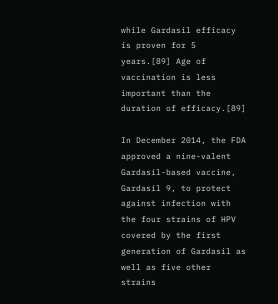while Gardasil efficacy is proven for 5 years.[89] Age of vaccination is less important than the duration of efficacy.[89]

In December 2014, the FDA approved a nine-valent Gardasil-based vaccine, Gardasil 9, to protect against infection with the four strains of HPV covered by the first generation of Gardasil as well as five other strains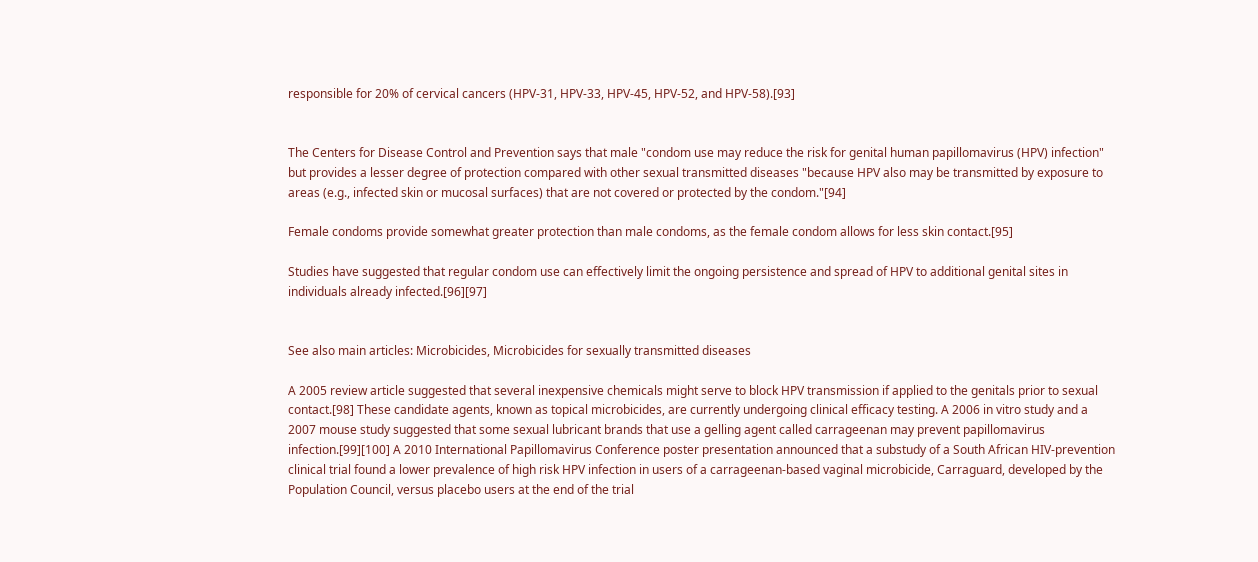responsible for 20% of cervical cancers (HPV-31, HPV-33, HPV-45, HPV-52, and HPV-58).[93]


The Centers for Disease Control and Prevention says that male "condom use may reduce the risk for genital human papillomavirus (HPV) infection" but provides a lesser degree of protection compared with other sexual transmitted diseases "because HPV also may be transmitted by exposure to areas (e.g., infected skin or mucosal surfaces) that are not covered or protected by the condom."[94]

Female condoms provide somewhat greater protection than male condoms, as the female condom allows for less skin contact.[95]

Studies have suggested that regular condom use can effectively limit the ongoing persistence and spread of HPV to additional genital sites in individuals already infected.[96][97]


See also main articles: Microbicides, Microbicides for sexually transmitted diseases

A 2005 review article suggested that several inexpensive chemicals might serve to block HPV transmission if applied to the genitals prior to sexual contact.[98] These candidate agents, known as topical microbicides, are currently undergoing clinical efficacy testing. A 2006 in vitro study and a 2007 mouse study suggested that some sexual lubricant brands that use a gelling agent called carrageenan may prevent papillomavirus infection.[99][100] A 2010 International Papillomavirus Conference poster presentation announced that a substudy of a South African HIV-prevention clinical trial found a lower prevalence of high risk HPV infection in users of a carrageenan-based vaginal microbicide, Carraguard, developed by the Population Council, versus placebo users at the end of the trial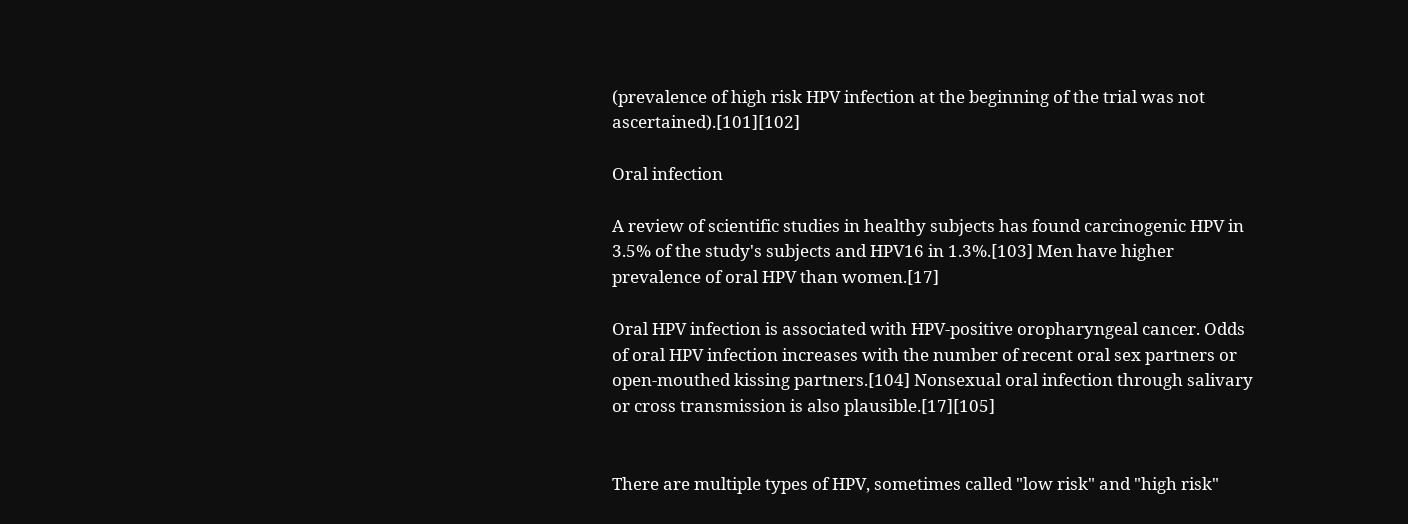(prevalence of high risk HPV infection at the beginning of the trial was not ascertained).[101][102]

Oral infection

A review of scientific studies in healthy subjects has found carcinogenic HPV in 3.5% of the study's subjects and HPV16 in 1.3%.[103] Men have higher prevalence of oral HPV than women.[17]

Oral HPV infection is associated with HPV-positive oropharyngeal cancer. Odds of oral HPV infection increases with the number of recent oral sex partners or open-mouthed kissing partners.[104] Nonsexual oral infection through salivary or cross transmission is also plausible.[17][105]


There are multiple types of HPV, sometimes called "low risk" and "high risk"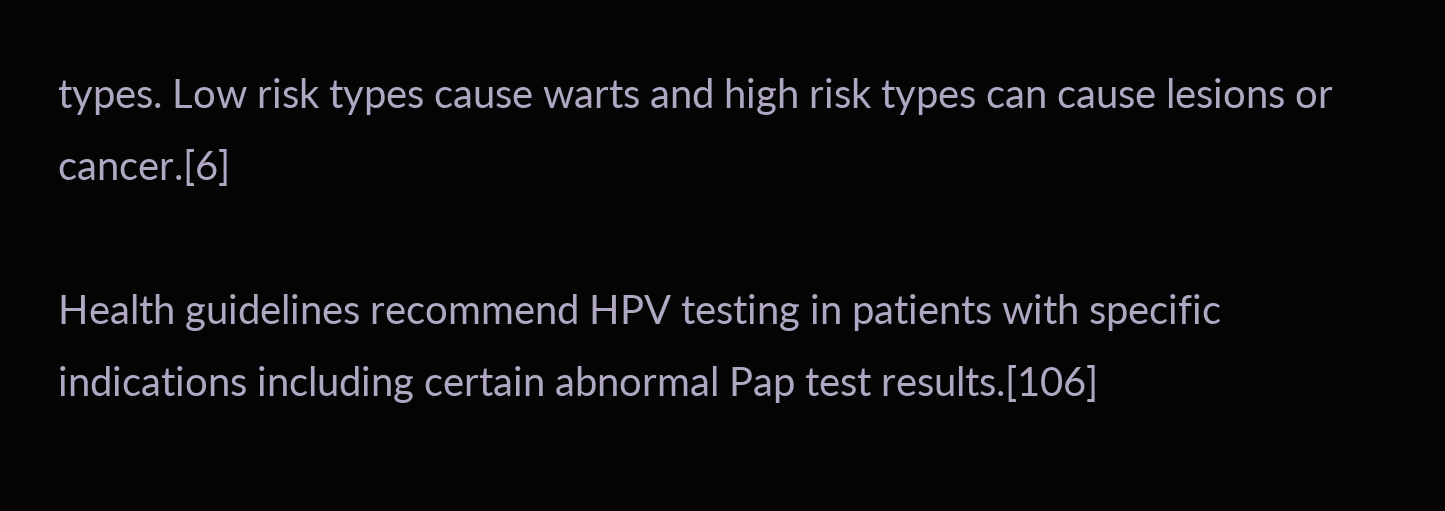types. Low risk types cause warts and high risk types can cause lesions or cancer.[6]

Health guidelines recommend HPV testing in patients with specific indications including certain abnormal Pap test results.[106]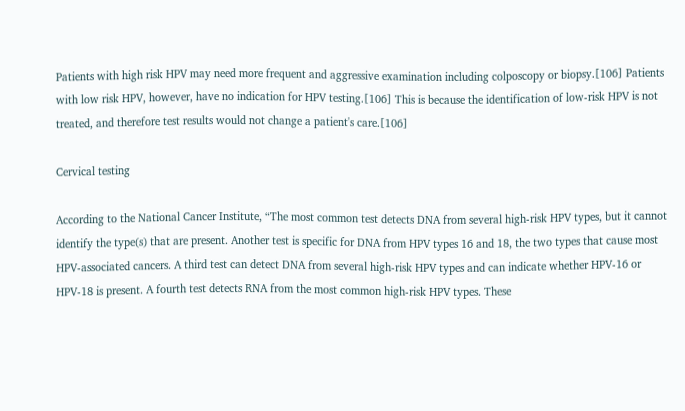Patients with high risk HPV may need more frequent and aggressive examination including colposcopy or biopsy.[106] Patients with low risk HPV, however, have no indication for HPV testing.[106] This is because the identification of low-risk HPV is not treated, and therefore test results would not change a patient's care.[106]

Cervical testing

According to the National Cancer Institute, “The most common test detects DNA from several high-risk HPV types, but it cannot identify the type(s) that are present. Another test is specific for DNA from HPV types 16 and 18, the two types that cause most HPV-associated cancers. A third test can detect DNA from several high-risk HPV types and can indicate whether HPV-16 or HPV-18 is present. A fourth test detects RNA from the most common high-risk HPV types. These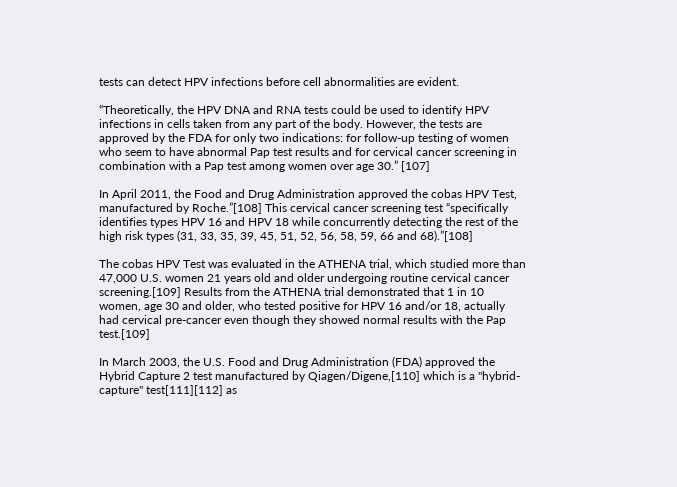tests can detect HPV infections before cell abnormalities are evident.

“Theoretically, the HPV DNA and RNA tests could be used to identify HPV infections in cells taken from any part of the body. However, the tests are approved by the FDA for only two indications: for follow-up testing of women who seem to have abnormal Pap test results and for cervical cancer screening in combination with a Pap test among women over age 30.” [107]

In April 2011, the Food and Drug Administration approved the cobas HPV Test, manufactured by Roche.”[108] This cervical cancer screening test “specifically identifies types HPV 16 and HPV 18 while concurrently detecting the rest of the high risk types (31, 33, 35, 39, 45, 51, 52, 56, 58, 59, 66 and 68).”[108]

The cobas HPV Test was evaluated in the ATHENA trial, which studied more than 47,000 U.S. women 21 years old and older undergoing routine cervical cancer screening.[109] Results from the ATHENA trial demonstrated that 1 in 10 women, age 30 and older, who tested positive for HPV 16 and/or 18, actually had cervical pre-cancer even though they showed normal results with the Pap test.[109]

In March 2003, the U.S. Food and Drug Administration (FDA) approved the Hybrid Capture 2 test manufactured by Qiagen/Digene,[110] which is a "hybrid-capture" test[111][112] as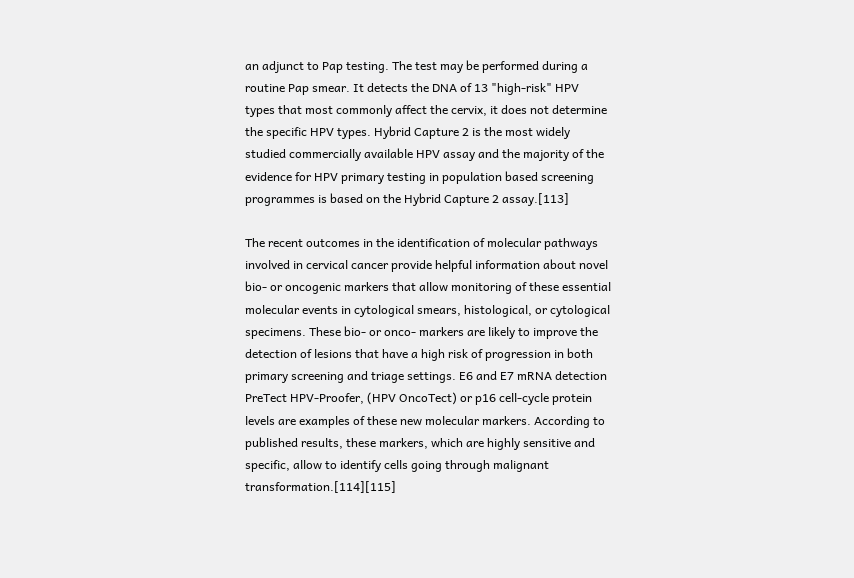an adjunct to Pap testing. The test may be performed during a routine Pap smear. It detects the DNA of 13 "high-risk" HPV types that most commonly affect the cervix, it does not determine the specific HPV types. Hybrid Capture 2 is the most widely studied commercially available HPV assay and the majority of the evidence for HPV primary testing in population based screening programmes is based on the Hybrid Capture 2 assay.[113]

The recent outcomes in the identification of molecular pathways involved in cervical cancer provide helpful information about novel bio- or oncogenic markers that allow monitoring of these essential molecular events in cytological smears, histological, or cytological specimens. These bio- or onco- markers are likely to improve the detection of lesions that have a high risk of progression in both primary screening and triage settings. E6 and E7 mRNA detection PreTect HPV-Proofer, (HPV OncoTect) or p16 cell-cycle protein levels are examples of these new molecular markers. According to published results, these markers, which are highly sensitive and specific, allow to identify cells going through malignant transformation.[114][115]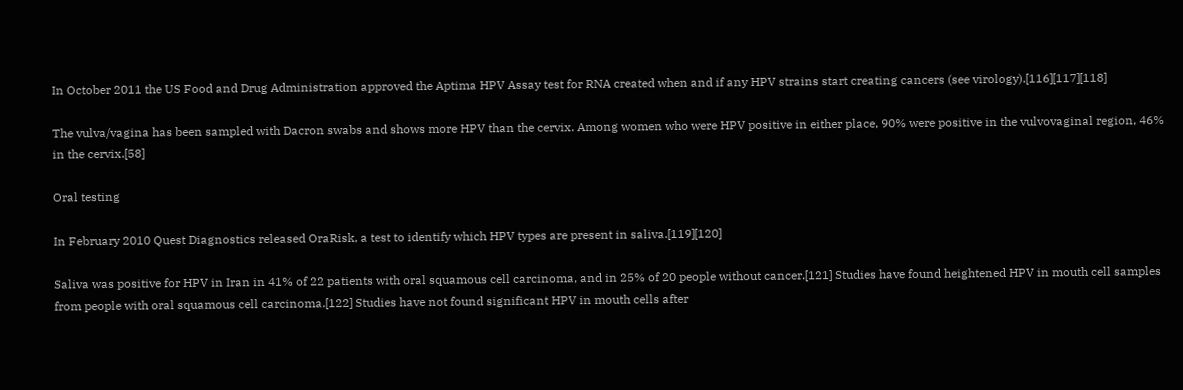In October 2011 the US Food and Drug Administration approved the Aptima HPV Assay test for RNA created when and if any HPV strains start creating cancers (see virology).[116][117][118]

The vulva/vagina has been sampled with Dacron swabs and shows more HPV than the cervix. Among women who were HPV positive in either place, 90% were positive in the vulvovaginal region, 46% in the cervix.[58]

Oral testing

In February 2010 Quest Diagnostics released OraRisk, a test to identify which HPV types are present in saliva.[119][120]

Saliva was positive for HPV in Iran in 41% of 22 patients with oral squamous cell carcinoma, and in 25% of 20 people without cancer.[121] Studies have found heightened HPV in mouth cell samples from people with oral squamous cell carcinoma.[122] Studies have not found significant HPV in mouth cells after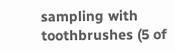sampling with toothbrushes (5 of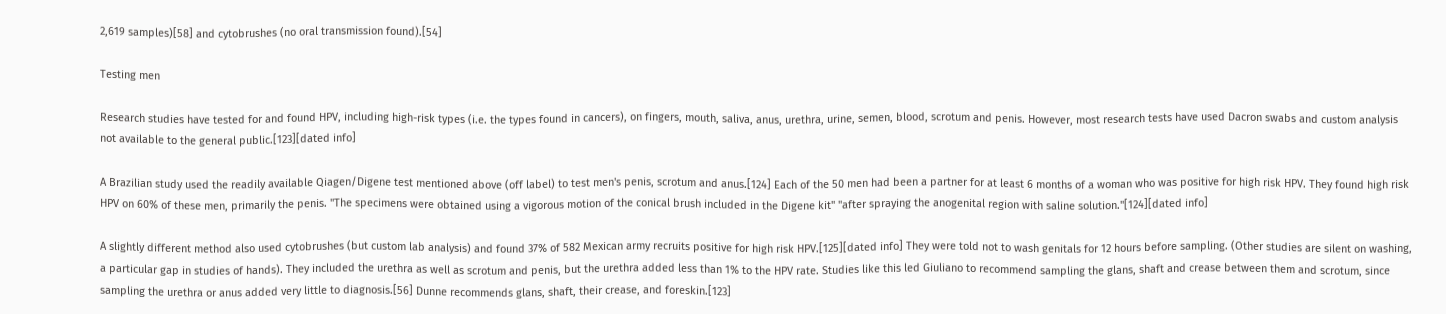2,619 samples)[58] and cytobrushes (no oral transmission found).[54]

Testing men

Research studies have tested for and found HPV, including high-risk types (i.e. the types found in cancers), on fingers, mouth, saliva, anus, urethra, urine, semen, blood, scrotum and penis. However, most research tests have used Dacron swabs and custom analysis not available to the general public.[123][dated info]

A Brazilian study used the readily available Qiagen/Digene test mentioned above (off label) to test men's penis, scrotum and anus.[124] Each of the 50 men had been a partner for at least 6 months of a woman who was positive for high risk HPV. They found high risk HPV on 60% of these men, primarily the penis. "The specimens were obtained using a vigorous motion of the conical brush included in the Digene kit" "after spraying the anogenital region with saline solution."[124][dated info]

A slightly different method also used cytobrushes (but custom lab analysis) and found 37% of 582 Mexican army recruits positive for high risk HPV.[125][dated info] They were told not to wash genitals for 12 hours before sampling. (Other studies are silent on washing, a particular gap in studies of hands). They included the urethra as well as scrotum and penis, but the urethra added less than 1% to the HPV rate. Studies like this led Giuliano to recommend sampling the glans, shaft and crease between them and scrotum, since sampling the urethra or anus added very little to diagnosis.[56] Dunne recommends glans, shaft, their crease, and foreskin.[123]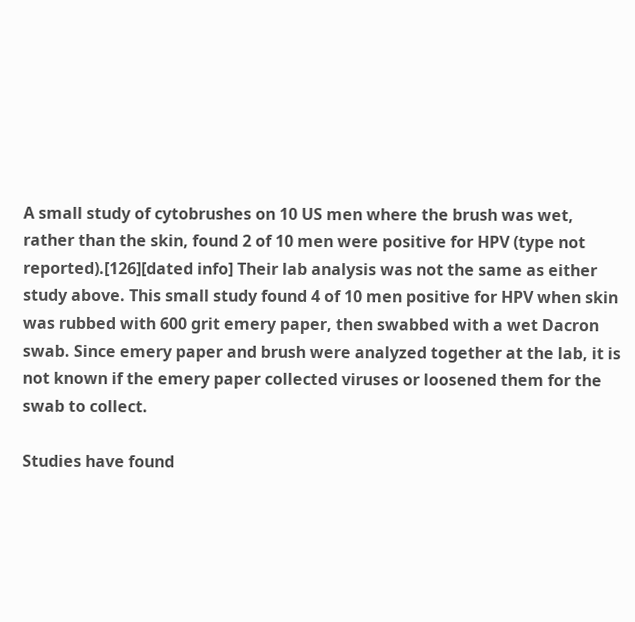A small study of cytobrushes on 10 US men where the brush was wet, rather than the skin, found 2 of 10 men were positive for HPV (type not reported).[126][dated info] Their lab analysis was not the same as either study above. This small study found 4 of 10 men positive for HPV when skin was rubbed with 600 grit emery paper, then swabbed with a wet Dacron swab. Since emery paper and brush were analyzed together at the lab, it is not known if the emery paper collected viruses or loosened them for the swab to collect.

Studies have found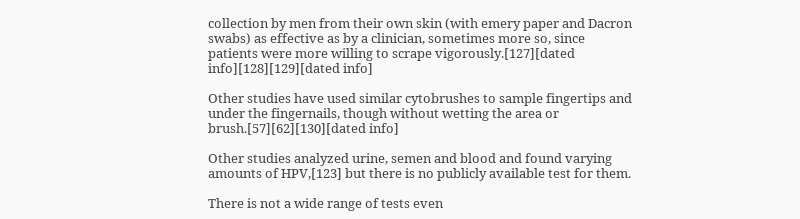collection by men from their own skin (with emery paper and Dacron swabs) as effective as by a clinician, sometimes more so, since patients were more willing to scrape vigorously.[127][dated info][128][129][dated info]

Other studies have used similar cytobrushes to sample fingertips and under the fingernails, though without wetting the area or brush.[57][62][130][dated info]

Other studies analyzed urine, semen and blood and found varying amounts of HPV,[123] but there is no publicly available test for them.

There is not a wide range of tests even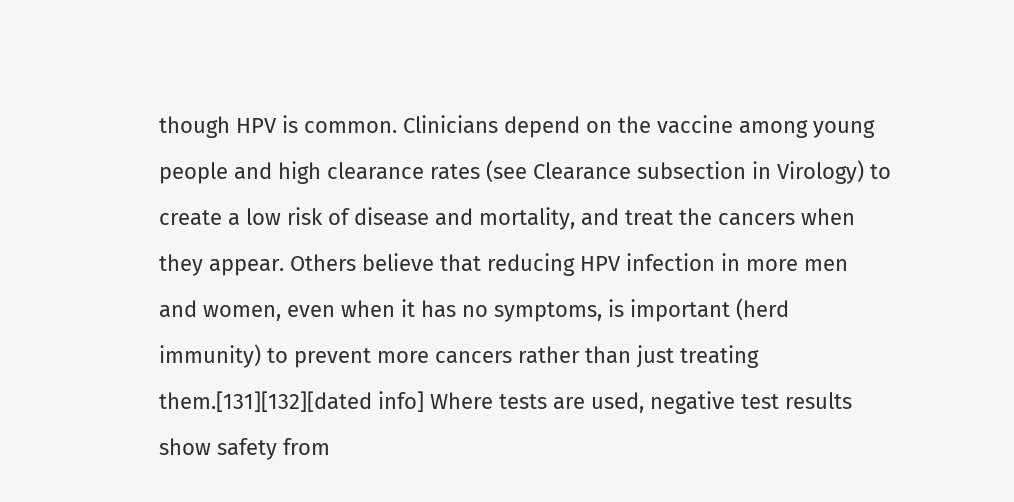though HPV is common. Clinicians depend on the vaccine among young people and high clearance rates (see Clearance subsection in Virology) to create a low risk of disease and mortality, and treat the cancers when they appear. Others believe that reducing HPV infection in more men and women, even when it has no symptoms, is important (herd immunity) to prevent more cancers rather than just treating them.[131][132][dated info] Where tests are used, negative test results show safety from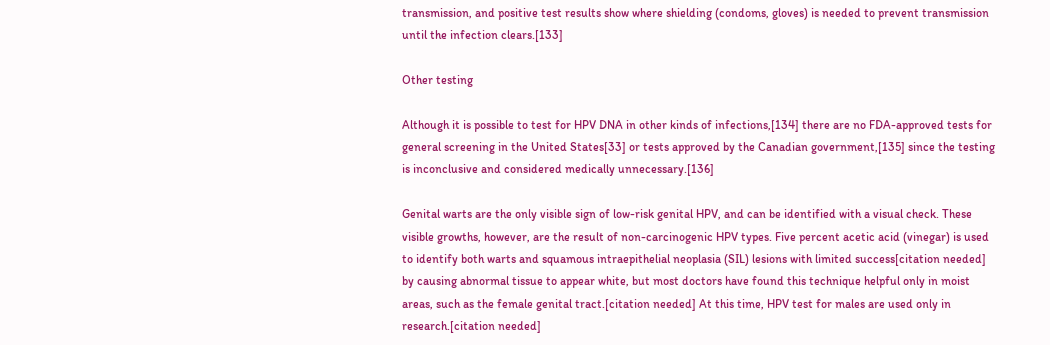transmission, and positive test results show where shielding (condoms, gloves) is needed to prevent transmission until the infection clears.[133]

Other testing

Although it is possible to test for HPV DNA in other kinds of infections,[134] there are no FDA-approved tests for general screening in the United States[33] or tests approved by the Canadian government,[135] since the testing is inconclusive and considered medically unnecessary.[136]

Genital warts are the only visible sign of low-risk genital HPV, and can be identified with a visual check. These visible growths, however, are the result of non-carcinogenic HPV types. Five percent acetic acid (vinegar) is used to identify both warts and squamous intraepithelial neoplasia (SIL) lesions with limited success[citation needed] by causing abnormal tissue to appear white, but most doctors have found this technique helpful only in moist areas, such as the female genital tract.[citation needed] At this time, HPV test for males are used only in research.[citation needed]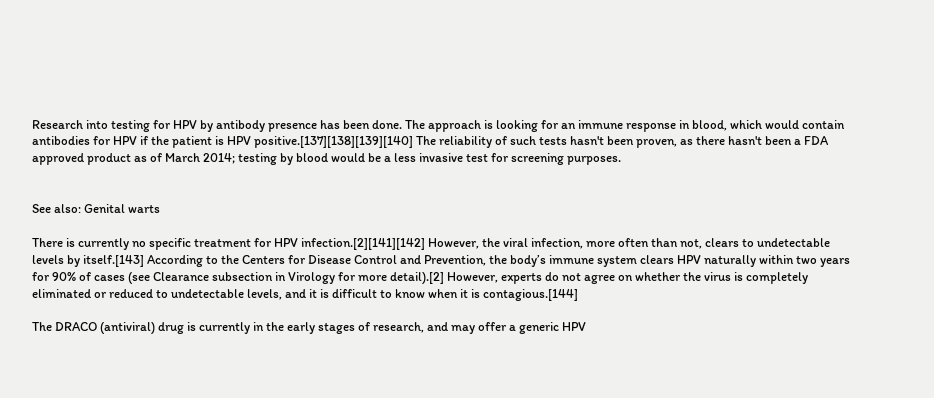Research into testing for HPV by antibody presence has been done. The approach is looking for an immune response in blood, which would contain antibodies for HPV if the patient is HPV positive.[137][138][139][140] The reliability of such tests hasn't been proven, as there hasn't been a FDA approved product as of March 2014; testing by blood would be a less invasive test for screening purposes.


See also: Genital warts

There is currently no specific treatment for HPV infection.[2][141][142] However, the viral infection, more often than not, clears to undetectable levels by itself.[143] According to the Centers for Disease Control and Prevention, the body’s immune system clears HPV naturally within two years for 90% of cases (see Clearance subsection in Virology for more detail).[2] However, experts do not agree on whether the virus is completely eliminated or reduced to undetectable levels, and it is difficult to know when it is contagious.[144]

The DRACO (antiviral) drug is currently in the early stages of research, and may offer a generic HPV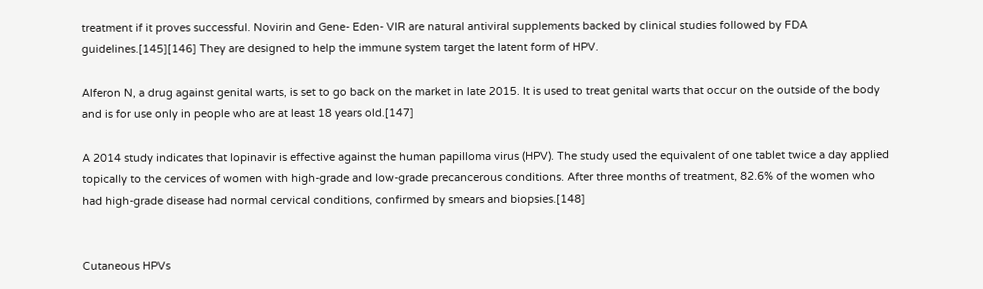treatment if it proves successful. Novirin and Gene- Eden- VIR are natural antiviral supplements backed by clinical studies followed by FDA guidelines.[145][146] They are designed to help the immune system target the latent form of HPV.

Alferon N, a drug against genital warts, is set to go back on the market in late 2015. It is used to treat genital warts that occur on the outside of the body and is for use only in people who are at least 18 years old.[147]

A 2014 study indicates that lopinavir is effective against the human papilloma virus (HPV). The study used the equivalent of one tablet twice a day applied topically to the cervices of women with high-grade and low-grade precancerous conditions. After three months of treatment, 82.6% of the women who had high-grade disease had normal cervical conditions, confirmed by smears and biopsies.[148]


Cutaneous HPVs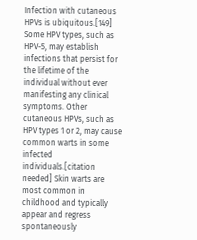Infection with cutaneous HPVs is ubiquitous.[149] Some HPV types, such as HPV-5, may establish infections that persist for the lifetime of the individual without ever manifesting any clinical symptoms. Other cutaneous HPVs, such as HPV types 1 or 2, may cause common warts in some infected individuals.[citation needed] Skin warts are most common in childhood and typically appear and regress spontaneously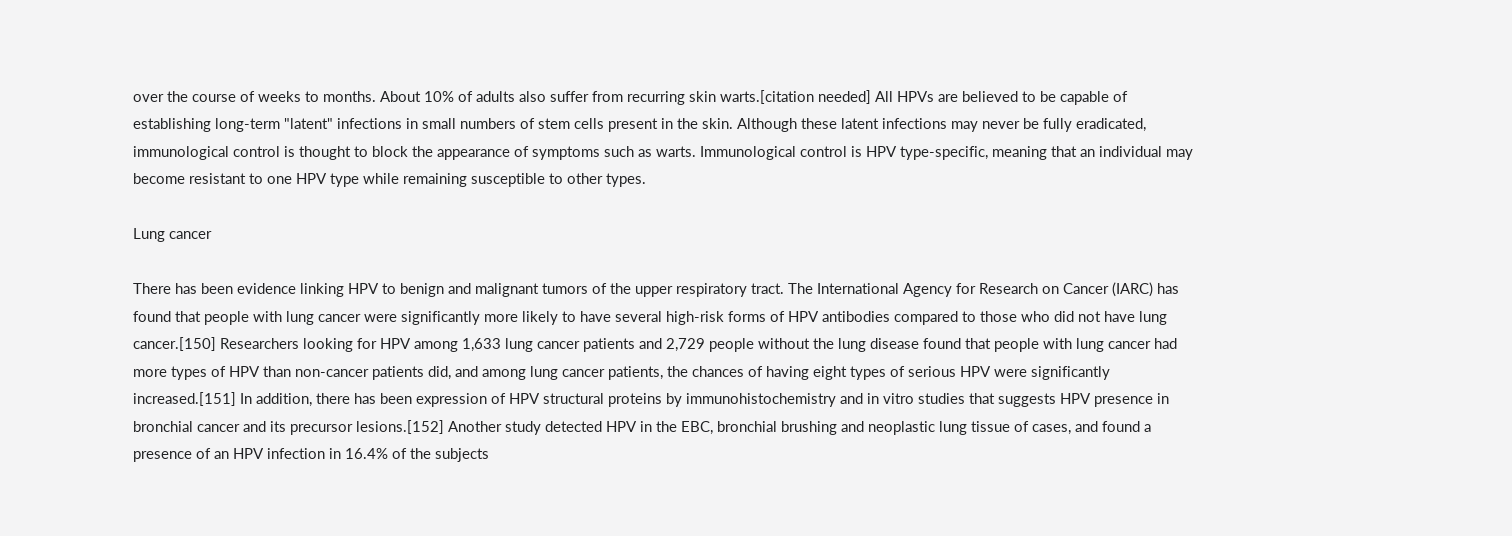over the course of weeks to months. About 10% of adults also suffer from recurring skin warts.[citation needed] All HPVs are believed to be capable of establishing long-term "latent" infections in small numbers of stem cells present in the skin. Although these latent infections may never be fully eradicated, immunological control is thought to block the appearance of symptoms such as warts. Immunological control is HPV type-specific, meaning that an individual may become resistant to one HPV type while remaining susceptible to other types.

Lung cancer

There has been evidence linking HPV to benign and malignant tumors of the upper respiratory tract. The International Agency for Research on Cancer (IARC) has found that people with lung cancer were significantly more likely to have several high-risk forms of HPV antibodies compared to those who did not have lung cancer.[150] Researchers looking for HPV among 1,633 lung cancer patients and 2,729 people without the lung disease found that people with lung cancer had more types of HPV than non-cancer patients did, and among lung cancer patients, the chances of having eight types of serious HPV were significantly increased.[151] In addition, there has been expression of HPV structural proteins by immunohistochemistry and in vitro studies that suggests HPV presence in bronchial cancer and its precursor lesions.[152] Another study detected HPV in the EBC, bronchial brushing and neoplastic lung tissue of cases, and found a presence of an HPV infection in 16.4% of the subjects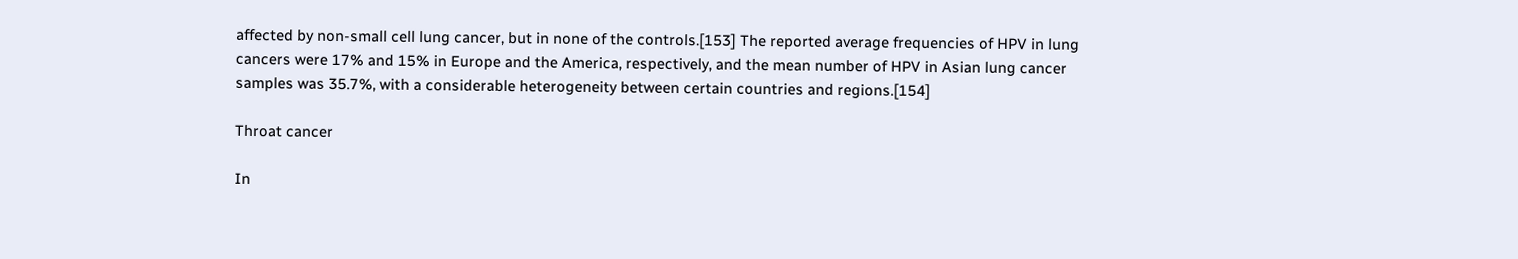affected by non-small cell lung cancer, but in none of the controls.[153] The reported average frequencies of HPV in lung cancers were 17% and 15% in Europe and the America, respectively, and the mean number of HPV in Asian lung cancer samples was 35.7%, with a considerable heterogeneity between certain countries and regions.[154]

Throat cancer

In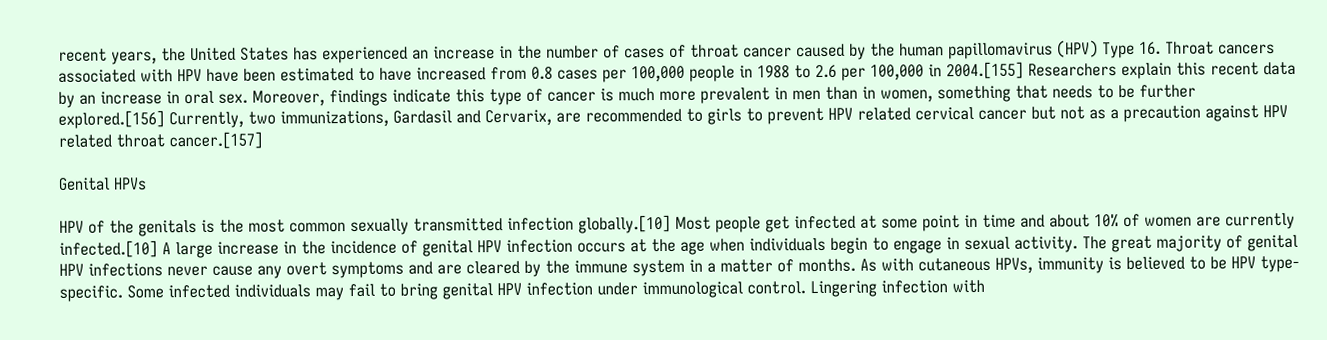recent years, the United States has experienced an increase in the number of cases of throat cancer caused by the human papillomavirus (HPV) Type 16. Throat cancers associated with HPV have been estimated to have increased from 0.8 cases per 100,000 people in 1988 to 2.6 per 100,000 in 2004.[155] Researchers explain this recent data by an increase in oral sex. Moreover, findings indicate this type of cancer is much more prevalent in men than in women, something that needs to be further explored.[156] Currently, two immunizations, Gardasil and Cervarix, are recommended to girls to prevent HPV related cervical cancer but not as a precaution against HPV related throat cancer.[157]

Genital HPVs

HPV of the genitals is the most common sexually transmitted infection globally.[10] Most people get infected at some point in time and about 10% of women are currently infected.[10] A large increase in the incidence of genital HPV infection occurs at the age when individuals begin to engage in sexual activity. The great majority of genital HPV infections never cause any overt symptoms and are cleared by the immune system in a matter of months. As with cutaneous HPVs, immunity is believed to be HPV type-specific. Some infected individuals may fail to bring genital HPV infection under immunological control. Lingering infection with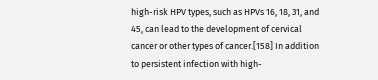high-risk HPV types, such as HPVs 16, 18, 31, and 45, can lead to the development of cervical cancer or other types of cancer.[158] In addition to persistent infection with high-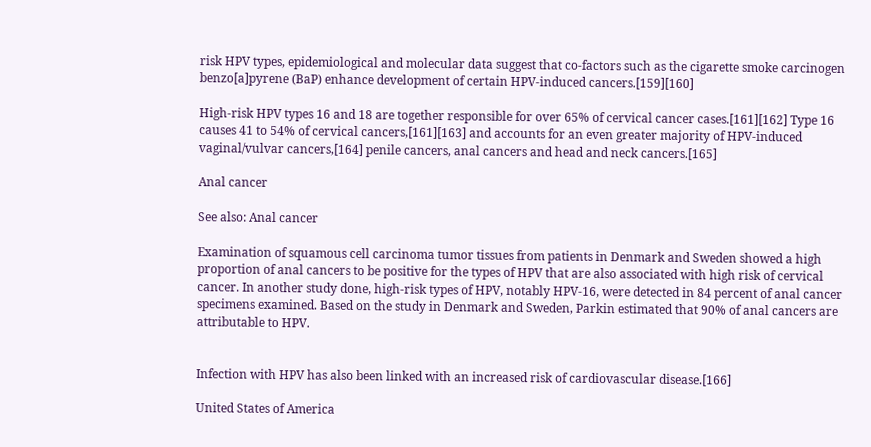risk HPV types, epidemiological and molecular data suggest that co-factors such as the cigarette smoke carcinogen benzo[a]pyrene (BaP) enhance development of certain HPV-induced cancers.[159][160]

High-risk HPV types 16 and 18 are together responsible for over 65% of cervical cancer cases.[161][162] Type 16 causes 41 to 54% of cervical cancers,[161][163] and accounts for an even greater majority of HPV-induced vaginal/vulvar cancers,[164] penile cancers, anal cancers and head and neck cancers.[165]

Anal cancer

See also: Anal cancer

Examination of squamous cell carcinoma tumor tissues from patients in Denmark and Sweden showed a high proportion of anal cancers to be positive for the types of HPV that are also associated with high risk of cervical cancer. In another study done, high-risk types of HPV, notably HPV-16, were detected in 84 percent of anal cancer specimens examined. Based on the study in Denmark and Sweden, Parkin estimated that 90% of anal cancers are attributable to HPV.


Infection with HPV has also been linked with an increased risk of cardiovascular disease.[166]

United States of America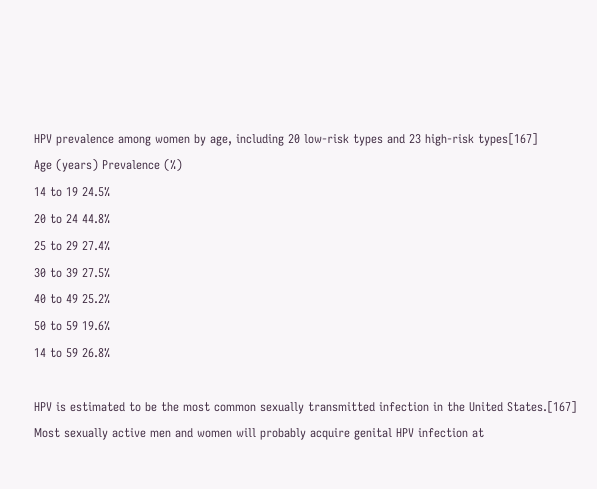HPV prevalence among women by age, including 20 low-risk types and 23 high-risk types[167]
Age (years) Prevalence (%)
14 to 19 24.5%
20 to 24 44.8%
25 to 29 27.4%
30 to 39 27.5%
40 to 49 25.2%
50 to 59 19.6%
14 to 59 26.8%

HPV is estimated to be the most common sexually transmitted infection in the United States.[167] Most sexually active men and women will probably acquire genital HPV infection at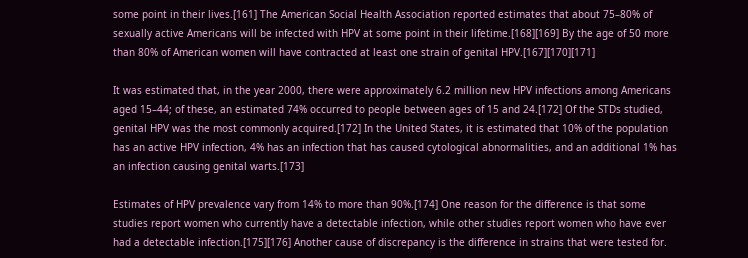some point in their lives.[161] The American Social Health Association reported estimates that about 75–80% of sexually active Americans will be infected with HPV at some point in their lifetime.[168][169] By the age of 50 more than 80% of American women will have contracted at least one strain of genital HPV.[167][170][171]

It was estimated that, in the year 2000, there were approximately 6.2 million new HPV infections among Americans aged 15–44; of these, an estimated 74% occurred to people between ages of 15 and 24.[172] Of the STDs studied, genital HPV was the most commonly acquired.[172] In the United States, it is estimated that 10% of the population has an active HPV infection, 4% has an infection that has caused cytological abnormalities, and an additional 1% has an infection causing genital warts.[173]

Estimates of HPV prevalence vary from 14% to more than 90%.[174] One reason for the difference is that some studies report women who currently have a detectable infection, while other studies report women who have ever had a detectable infection.[175][176] Another cause of discrepancy is the difference in strains that were tested for.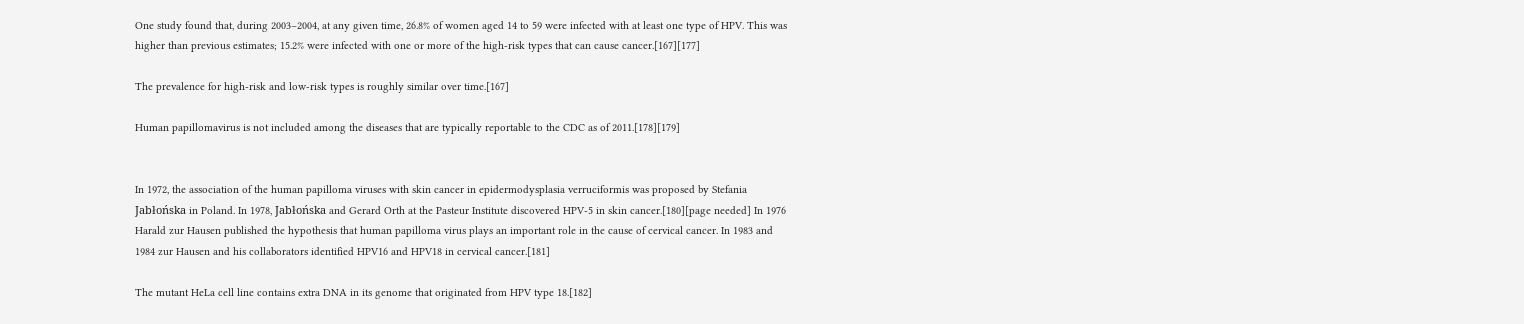One study found that, during 2003–2004, at any given time, 26.8% of women aged 14 to 59 were infected with at least one type of HPV. This was higher than previous estimates; 15.2% were infected with one or more of the high-risk types that can cause cancer.[167][177]

The prevalence for high-risk and low-risk types is roughly similar over time.[167]

Human papillomavirus is not included among the diseases that are typically reportable to the CDC as of 2011.[178][179]


In 1972, the association of the human papilloma viruses with skin cancer in epidermodysplasia verruciformis was proposed by Stefania Jabłońska in Poland. In 1978, Jabłońska and Gerard Orth at the Pasteur Institute discovered HPV-5 in skin cancer.[180][page needed] In 1976 Harald zur Hausen published the hypothesis that human papilloma virus plays an important role in the cause of cervical cancer. In 1983 and 1984 zur Hausen and his collaborators identified HPV16 and HPV18 in cervical cancer.[181]

The mutant HeLa cell line contains extra DNA in its genome that originated from HPV type 18.[182]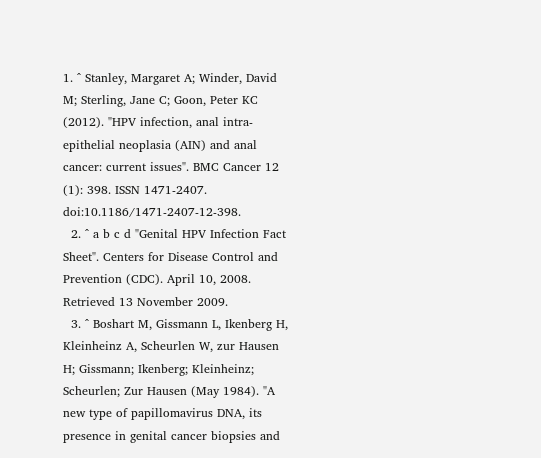1. ^ Stanley, Margaret A; Winder, David M; Sterling, Jane C; Goon, Peter KC (2012). "HPV infection, anal intra-epithelial neoplasia (AIN) and anal cancer: current issues". BMC Cancer 12 (1): 398. ISSN 1471-2407. doi:10.1186/1471-2407-12-398.
  2. ^ a b c d "Genital HPV Infection Fact Sheet". Centers for Disease Control and Prevention (CDC). April 10, 2008. Retrieved 13 November 2009.
  3. ^ Boshart M, Gissmann L, Ikenberg H, Kleinheinz A, Scheurlen W, zur Hausen H; Gissmann; Ikenberg; Kleinheinz; Scheurlen; Zur Hausen (May 1984). "A new type of papillomavirus DNA, its presence in genital cancer biopsies and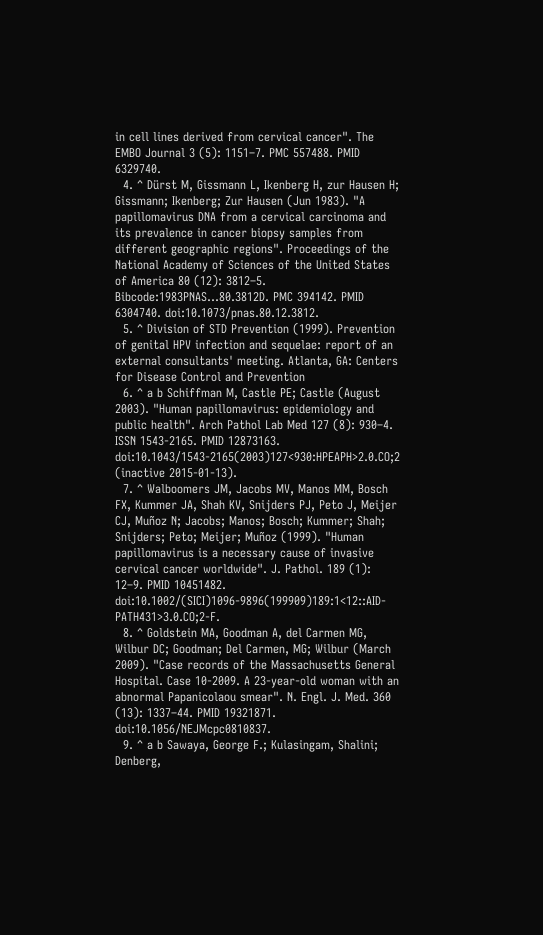in cell lines derived from cervical cancer". The EMBO Journal 3 (5): 1151–7. PMC 557488. PMID 6329740.
  4. ^ Dürst M, Gissmann L, Ikenberg H, zur Hausen H; Gissmann; Ikenberg; Zur Hausen (Jun 1983). "A papillomavirus DNA from a cervical carcinoma and its prevalence in cancer biopsy samples from different geographic regions". Proceedings of the National Academy of Sciences of the United States of America 80 (12): 3812–5. Bibcode:1983PNAS...80.3812D. PMC 394142. PMID 6304740. doi:10.1073/pnas.80.12.3812.
  5. ^ Division of STD Prevention (1999). Prevention of genital HPV infection and sequelae: report of an external consultants' meeting. Atlanta, GA: Centers for Disease Control and Prevention
  6. ^ a b Schiffman M, Castle PE; Castle (August 2003). "Human papillomavirus: epidemiology and public health". Arch Pathol Lab Med 127 (8): 930–4. ISSN 1543-2165. PMID 12873163. doi:10.1043/1543-2165(2003)127<930:HPEAPH>2.0.CO;2 (inactive 2015-01-13).
  7. ^ Walboomers JM, Jacobs MV, Manos MM, Bosch FX, Kummer JA, Shah KV, Snijders PJ, Peto J, Meijer CJ, Muñoz N; Jacobs; Manos; Bosch; Kummer; Shah; Snijders; Peto; Meijer; Muñoz (1999). "Human papillomavirus is a necessary cause of invasive cervical cancer worldwide". J. Pathol. 189 (1): 12–9. PMID 10451482. doi:10.1002/(SICI)1096-9896(199909)189:1<12::AID-PATH431>3.0.CO;2-F.
  8. ^ Goldstein MA, Goodman A, del Carmen MG, Wilbur DC; Goodman; Del Carmen, MG; Wilbur (March 2009). "Case records of the Massachusetts General Hospital. Case 10-2009. A 23-year-old woman with an abnormal Papanicolaou smear". N. Engl. J. Med. 360 (13): 1337–44. PMID 19321871. doi:10.1056/NEJMcpc0810837.
  9. ^ a b Sawaya, George F.; Kulasingam, Shalini; Denberg,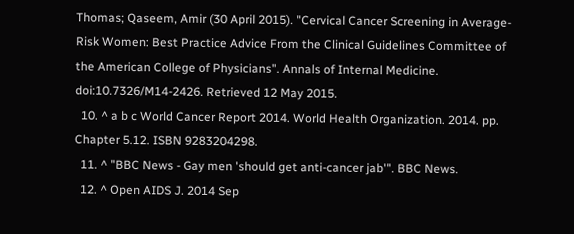Thomas; Qaseem, Amir (30 April 2015). "Cervical Cancer Screening in Average-Risk Women: Best Practice Advice From the Clinical Guidelines Committee of the American College of Physicians". Annals of Internal Medicine. doi:10.7326/M14-2426. Retrieved 12 May 2015.
  10. ^ a b c World Cancer Report 2014. World Health Organization. 2014. pp. Chapter 5.12. ISBN 9283204298.
  11. ^ "BBC News - Gay men 'should get anti-cancer jab'". BBC News.
  12. ^ Open AIDS J. 2014 Sep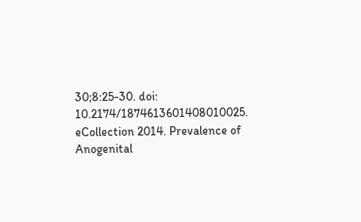30;8:25-30. doi: 10.2174/1874613601408010025. eCollection 2014. Prevalence of Anogenital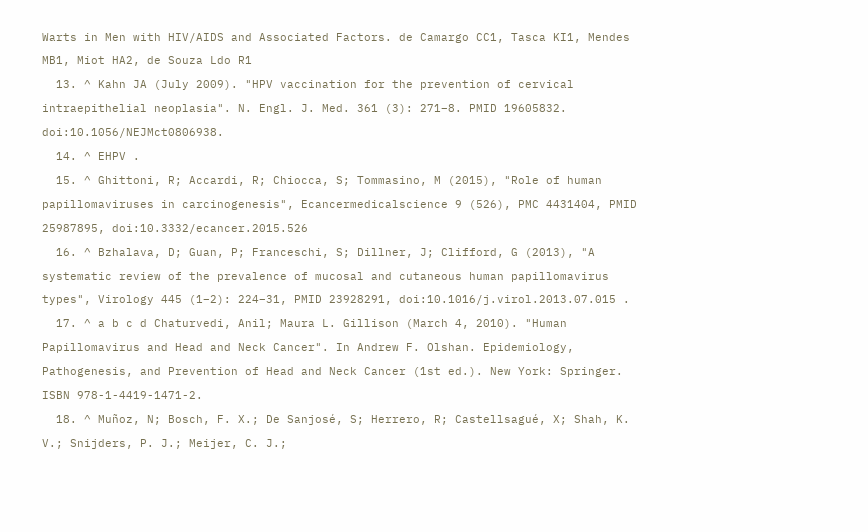Warts in Men with HIV/AIDS and Associated Factors. de Camargo CC1, Tasca KI1, Mendes MB1, Miot HA2, de Souza Ldo R1
  13. ^ Kahn JA (July 2009). "HPV vaccination for the prevention of cervical intraepithelial neoplasia". N. Engl. J. Med. 361 (3): 271–8. PMID 19605832. doi:10.1056/NEJMct0806938.
  14. ^ EHPV .
  15. ^ Ghittoni, R; Accardi, R; Chiocca, S; Tommasino, M (2015), "Role of human papillomaviruses in carcinogenesis", Ecancermedicalscience 9 (526), PMC 4431404, PMID 25987895, doi:10.3332/ecancer.2015.526
  16. ^ Bzhalava, D; Guan, P; Franceschi, S; Dillner, J; Clifford, G (2013), "A systematic review of the prevalence of mucosal and cutaneous human papillomavirus types", Virology 445 (1–2): 224–31, PMID 23928291, doi:10.1016/j.virol.2013.07.015 .
  17. ^ a b c d Chaturvedi, Anil; Maura L. Gillison (March 4, 2010). "Human Papillomavirus and Head and Neck Cancer". In Andrew F. Olshan. Epidemiology, Pathogenesis, and Prevention of Head and Neck Cancer (1st ed.). New York: Springer. ISBN 978-1-4419-1471-2.
  18. ^ Muñoz, N; Bosch, F. X.; De Sanjosé, S; Herrero, R; Castellsagué, X; Shah, K. V.; Snijders, P. J.; Meijer, C. J.;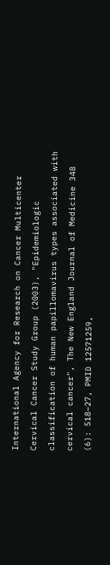International Agency for Research on Cancer Multicenter Cervical Cancer Study Group (2003), "Epidemiologic classification of human papillomavirus types associated with cervical cancer", The New England Journal of Medicine 348 (6): 518–27, PMID 12571259,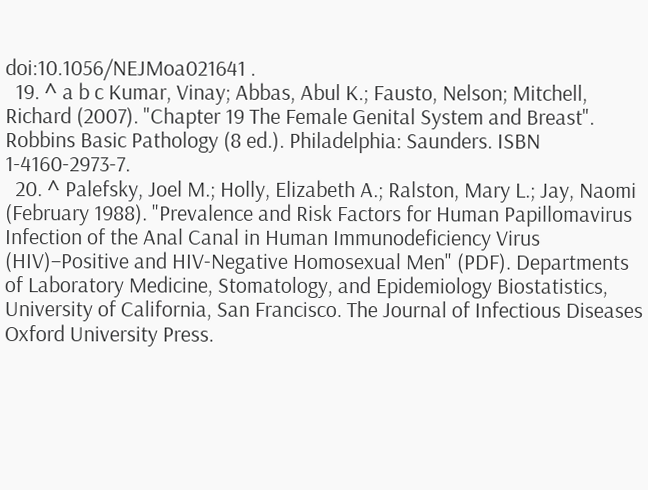doi:10.1056/NEJMoa021641 .
  19. ^ a b c Kumar, Vinay; Abbas, Abul K.; Fausto, Nelson; Mitchell, Richard (2007). "Chapter 19 The Female Genital System and Breast". Robbins Basic Pathology (8 ed.). Philadelphia: Saunders. ISBN 1-4160-2973-7.
  20. ^ Palefsky, Joel M.; Holly, Elizabeth A.; Ralston, Mary L.; Jay, Naomi (February 1988). "Prevalence and Risk Factors for Human Papillomavirus Infection of the Anal Canal in Human Immunodeficiency Virus (HIV)–Positive and HIV-Negative Homosexual Men" (PDF). Departments of Laboratory Medicine, Stomatology, and Epidemiology Biostatistics, University of California, San Francisco. The Journal of Infectious Diseases Oxford University Press.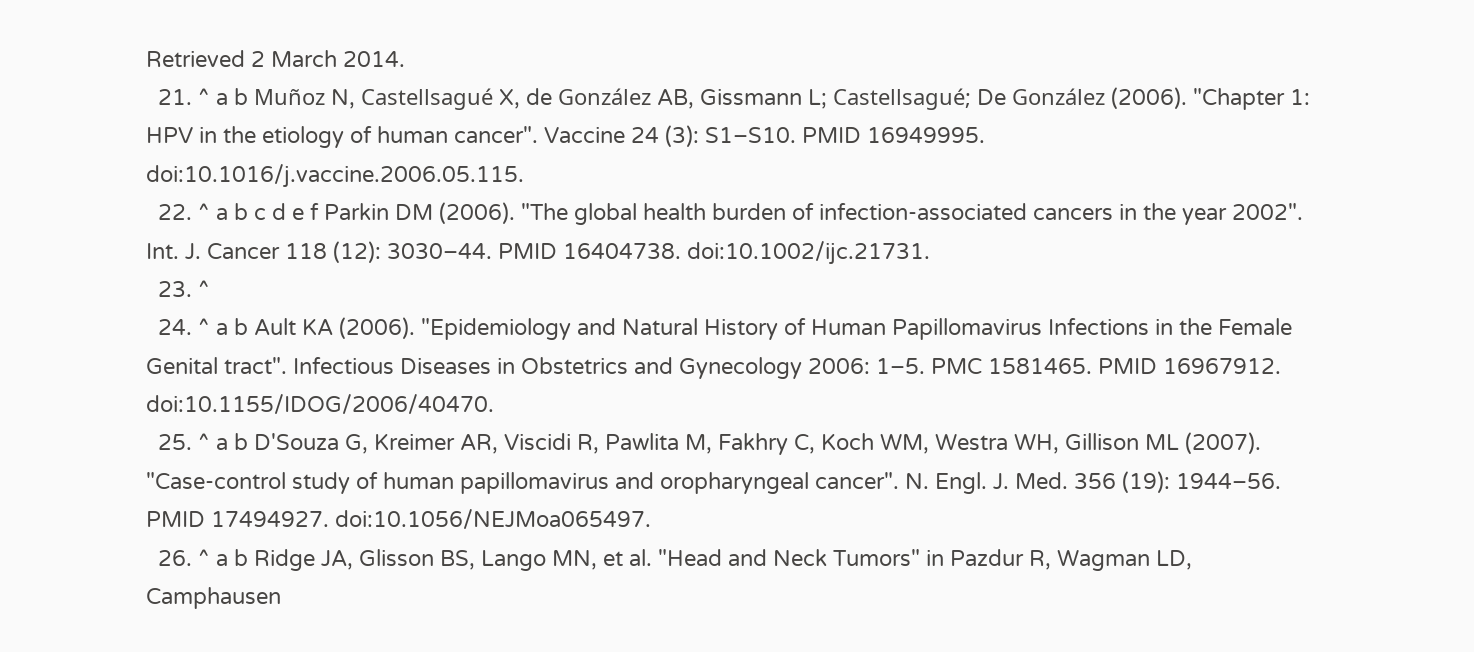Retrieved 2 March 2014.
  21. ^ a b Muñoz N, Castellsagué X, de González AB, Gissmann L; Castellsagué; De González (2006). "Chapter 1: HPV in the etiology of human cancer". Vaccine 24 (3): S1–S10. PMID 16949995. doi:10.1016/j.vaccine.2006.05.115.
  22. ^ a b c d e f Parkin DM (2006). "The global health burden of infection-associated cancers in the year 2002". Int. J. Cancer 118 (12): 3030–44. PMID 16404738. doi:10.1002/ijc.21731.
  23. ^
  24. ^ a b Ault KA (2006). "Epidemiology and Natural History of Human Papillomavirus Infections in the Female Genital tract". Infectious Diseases in Obstetrics and Gynecology 2006: 1–5. PMC 1581465. PMID 16967912. doi:10.1155/IDOG/2006/40470.
  25. ^ a b D'Souza G, Kreimer AR, Viscidi R, Pawlita M, Fakhry C, Koch WM, Westra WH, Gillison ML (2007). "Case-control study of human papillomavirus and oropharyngeal cancer". N. Engl. J. Med. 356 (19): 1944–56. PMID 17494927. doi:10.1056/NEJMoa065497.
  26. ^ a b Ridge JA, Glisson BS, Lango MN, et al. "Head and Neck Tumors" in Pazdur R, Wagman LD, Camphausen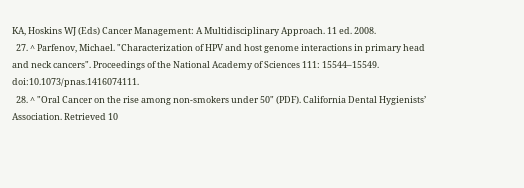KA, Hoskins WJ (Eds) Cancer Management: A Multidisciplinary Approach. 11 ed. 2008.
  27. ^ Parfenov, Michael. "Characterization of HPV and host genome interactions in primary head and neck cancers". Proceedings of the National Academy of Sciences 111: 15544–15549. doi:10.1073/pnas.1416074111.
  28. ^ "Oral Cancer on the rise among non-smokers under 50" (PDF). California Dental Hygienists’ Association. Retrieved 10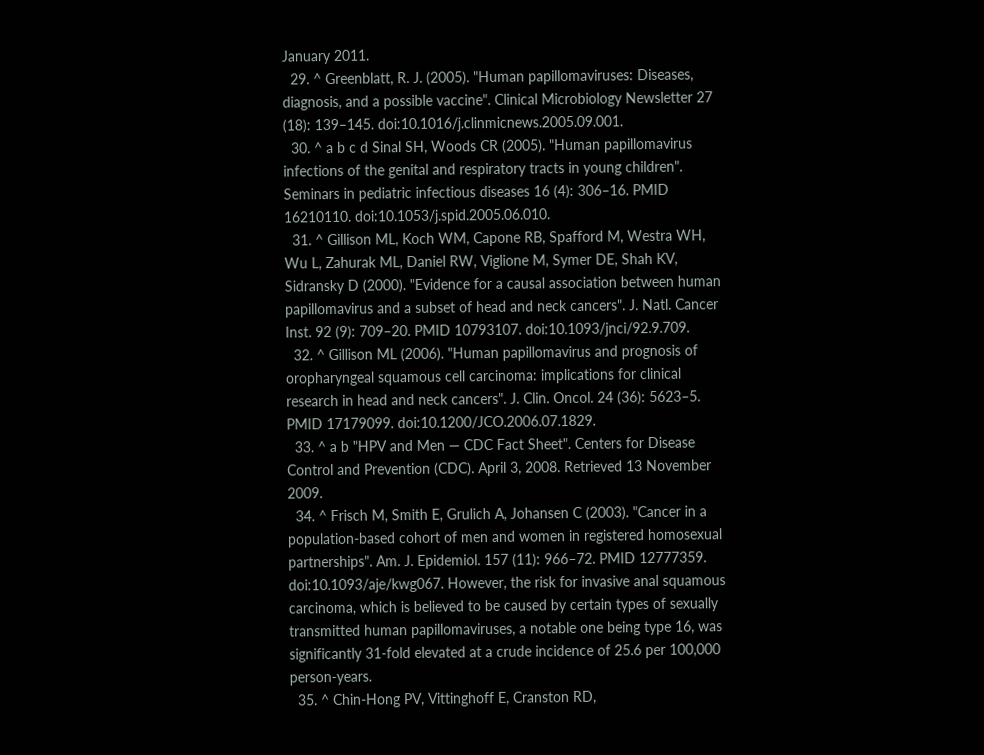January 2011.
  29. ^ Greenblatt, R. J. (2005). "Human papillomaviruses: Diseases, diagnosis, and a possible vaccine". Clinical Microbiology Newsletter 27 (18): 139–145. doi:10.1016/j.clinmicnews.2005.09.001.
  30. ^ a b c d Sinal SH, Woods CR (2005). "Human papillomavirus infections of the genital and respiratory tracts in young children". Seminars in pediatric infectious diseases 16 (4): 306–16. PMID 16210110. doi:10.1053/j.spid.2005.06.010.
  31. ^ Gillison ML, Koch WM, Capone RB, Spafford M, Westra WH, Wu L, Zahurak ML, Daniel RW, Viglione M, Symer DE, Shah KV, Sidransky D (2000). "Evidence for a causal association between human papillomavirus and a subset of head and neck cancers". J. Natl. Cancer Inst. 92 (9): 709–20. PMID 10793107. doi:10.1093/jnci/92.9.709.
  32. ^ Gillison ML (2006). "Human papillomavirus and prognosis of oropharyngeal squamous cell carcinoma: implications for clinical research in head and neck cancers". J. Clin. Oncol. 24 (36): 5623–5. PMID 17179099. doi:10.1200/JCO.2006.07.1829.
  33. ^ a b "HPV and Men — CDC Fact Sheet". Centers for Disease Control and Prevention (CDC). April 3, 2008. Retrieved 13 November 2009.
  34. ^ Frisch M, Smith E, Grulich A, Johansen C (2003). "Cancer in a population-based cohort of men and women in registered homosexual partnerships". Am. J. Epidemiol. 157 (11): 966–72. PMID 12777359. doi:10.1093/aje/kwg067. However, the risk for invasive anal squamous carcinoma, which is believed to be caused by certain types of sexually transmitted human papillomaviruses, a notable one being type 16, was significantly 31-fold elevated at a crude incidence of 25.6 per 100,000 person-years.
  35. ^ Chin-Hong PV, Vittinghoff E, Cranston RD,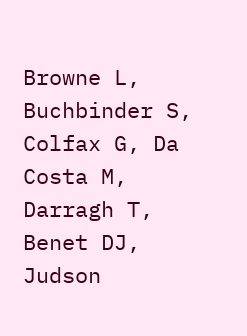Browne L, Buchbinder S, Colfax G, Da Costa M, Darragh T, Benet DJ, Judson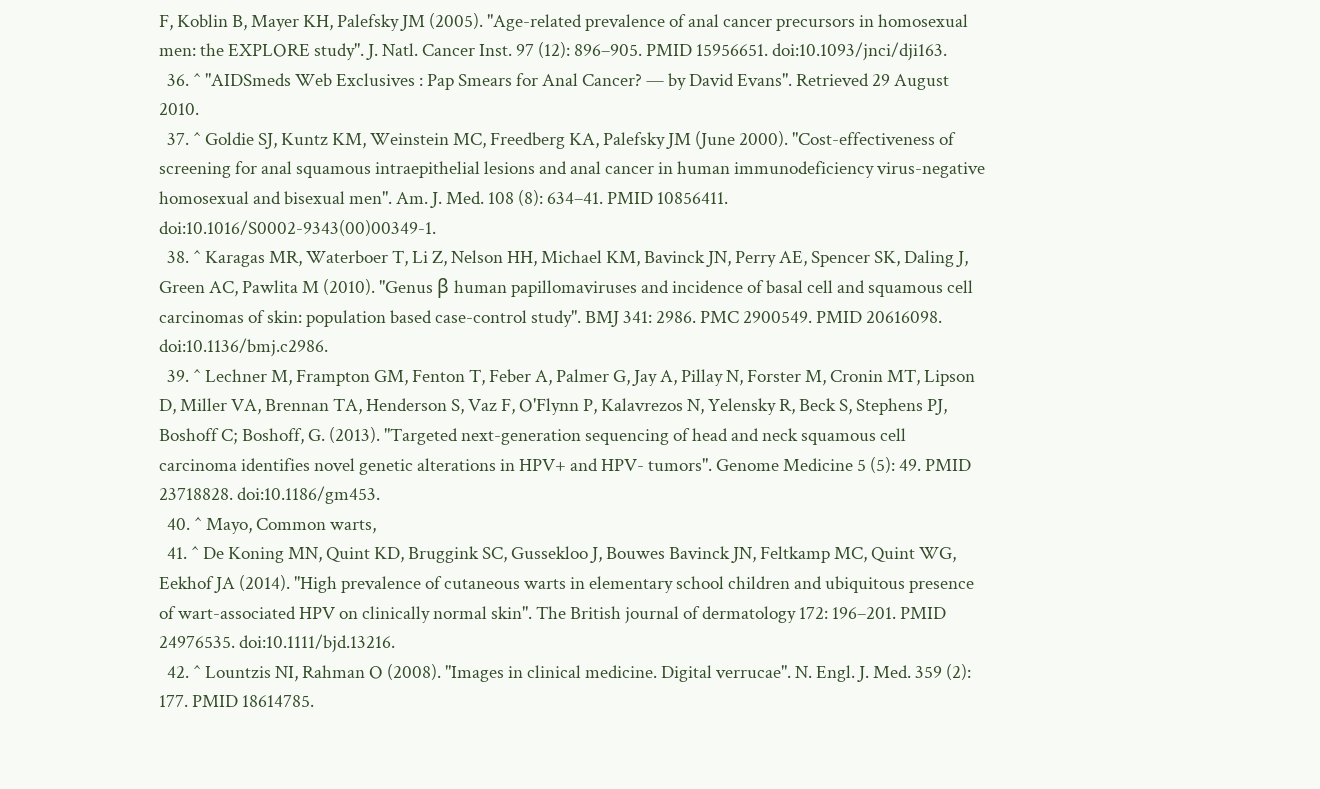F, Koblin B, Mayer KH, Palefsky JM (2005). "Age-related prevalence of anal cancer precursors in homosexual men: the EXPLORE study". J. Natl. Cancer Inst. 97 (12): 896–905. PMID 15956651. doi:10.1093/jnci/dji163.
  36. ^ "AIDSmeds Web Exclusives : Pap Smears for Anal Cancer? — by David Evans". Retrieved 29 August 2010.
  37. ^ Goldie SJ, Kuntz KM, Weinstein MC, Freedberg KA, Palefsky JM (June 2000). "Cost-effectiveness of screening for anal squamous intraepithelial lesions and anal cancer in human immunodeficiency virus-negative homosexual and bisexual men". Am. J. Med. 108 (8): 634–41. PMID 10856411. doi:10.1016/S0002-9343(00)00349-1.
  38. ^ Karagas MR, Waterboer T, Li Z, Nelson HH, Michael KM, Bavinck JN, Perry AE, Spencer SK, Daling J, Green AC, Pawlita M (2010). "Genus β human papillomaviruses and incidence of basal cell and squamous cell carcinomas of skin: population based case-control study". BMJ 341: 2986. PMC 2900549. PMID 20616098. doi:10.1136/bmj.c2986.
  39. ^ Lechner M, Frampton GM, Fenton T, Feber A, Palmer G, Jay A, Pillay N, Forster M, Cronin MT, Lipson D, Miller VA, Brennan TA, Henderson S, Vaz F, O'Flynn P, Kalavrezos N, Yelensky R, Beck S, Stephens PJ, Boshoff C; Boshoff, G. (2013). "Targeted next-generation sequencing of head and neck squamous cell carcinoma identifies novel genetic alterations in HPV+ and HPV- tumors". Genome Medicine 5 (5): 49. PMID 23718828. doi:10.1186/gm453.
  40. ^ Mayo, Common warts,
  41. ^ De Koning MN, Quint KD, Bruggink SC, Gussekloo J, Bouwes Bavinck JN, Feltkamp MC, Quint WG, Eekhof JA (2014). "High prevalence of cutaneous warts in elementary school children and ubiquitous presence of wart-associated HPV on clinically normal skin". The British journal of dermatology 172: 196–201. PMID 24976535. doi:10.1111/bjd.13216.
  42. ^ Lountzis NI, Rahman O (2008). "Images in clinical medicine. Digital verrucae". N. Engl. J. Med. 359 (2): 177. PMID 18614785.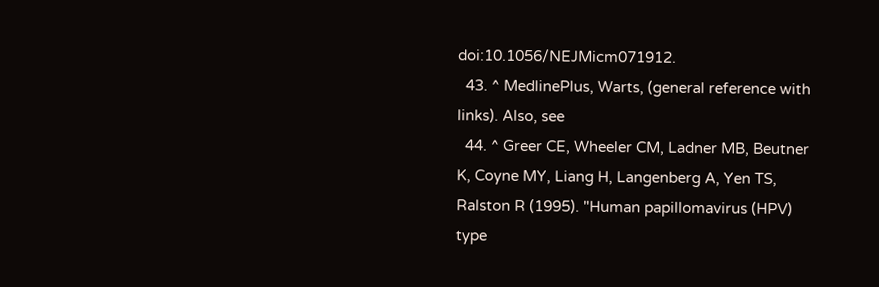doi:10.1056/NEJMicm071912.
  43. ^ MedlinePlus, Warts, (general reference with links). Also, see
  44. ^ Greer CE, Wheeler CM, Ladner MB, Beutner K, Coyne MY, Liang H, Langenberg A, Yen TS, Ralston R (1995). "Human papillomavirus (HPV) type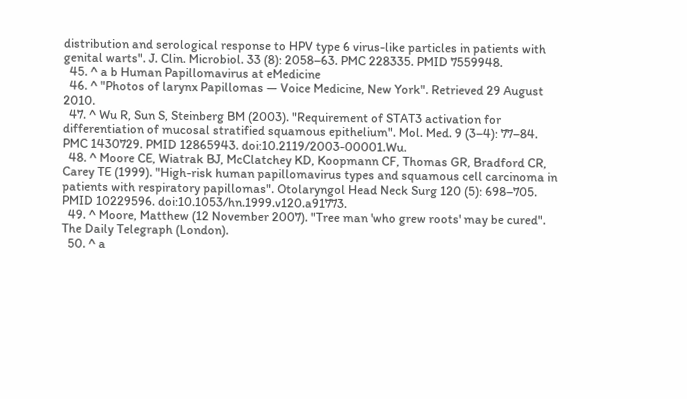distribution and serological response to HPV type 6 virus-like particles in patients with genital warts". J. Clin. Microbiol. 33 (8): 2058–63. PMC 228335. PMID 7559948.
  45. ^ a b Human Papillomavirus at eMedicine
  46. ^ "Photos of larynx Papillomas — Voice Medicine, New York". Retrieved 29 August 2010.
  47. ^ Wu R, Sun S, Steinberg BM (2003). "Requirement of STAT3 activation for differentiation of mucosal stratified squamous epithelium". Mol. Med. 9 (3–4): 77–84. PMC 1430729. PMID 12865943. doi:10.2119/2003-00001.Wu.
  48. ^ Moore CE, Wiatrak BJ, McClatchey KD, Koopmann CF, Thomas GR, Bradford CR, Carey TE (1999). "High-risk human papillomavirus types and squamous cell carcinoma in patients with respiratory papillomas". Otolaryngol Head Neck Surg 120 (5): 698–705. PMID 10229596. doi:10.1053/hn.1999.v120.a91773.
  49. ^ Moore, Matthew (12 November 2007). "Tree man 'who grew roots' may be cured". The Daily Telegraph (London).
  50. ^ a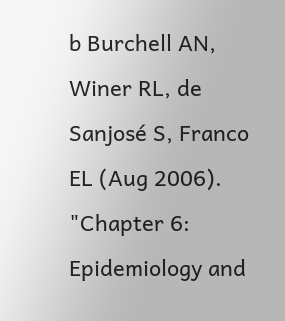b Burchell AN, Winer RL, de Sanjosé S, Franco EL (Aug 2006). "Chapter 6: Epidemiology and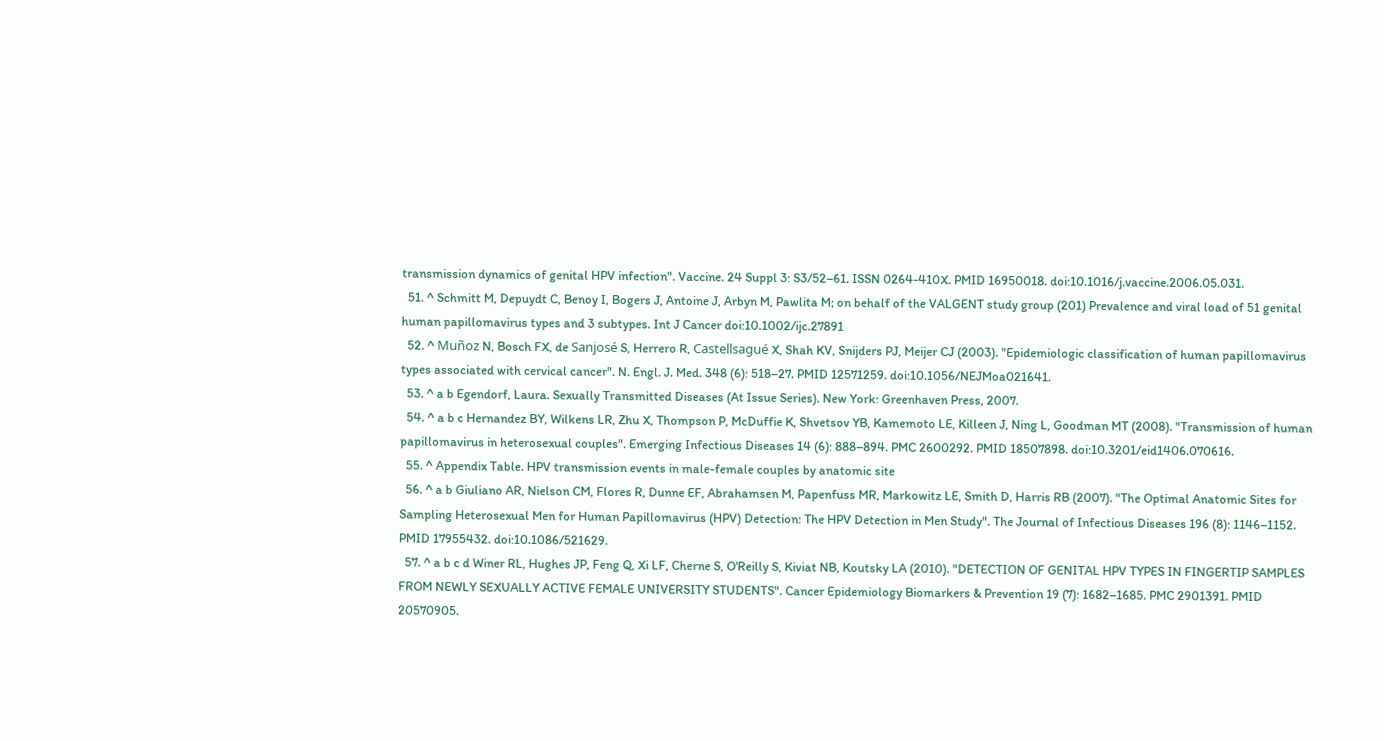transmission dynamics of genital HPV infection". Vaccine. 24 Suppl 3: S3/52–61. ISSN 0264-410X. PMID 16950018. doi:10.1016/j.vaccine.2006.05.031.
  51. ^ Schmitt M, Depuydt C, Benoy I, Bogers J, Antoine J, Arbyn M, Pawlita M; on behalf of the VALGENT study group (201) Prevalence and viral load of 51 genital human papillomavirus types and 3 subtypes. Int J Cancer doi:10.1002/ijc.27891
  52. ^ Muñoz N, Bosch FX, de Sanjosé S, Herrero R, Castellsagué X, Shah KV, Snijders PJ, Meijer CJ (2003). "Epidemiologic classification of human papillomavirus types associated with cervical cancer". N. Engl. J. Med. 348 (6): 518–27. PMID 12571259. doi:10.1056/NEJMoa021641.
  53. ^ a b Egendorf, Laura. Sexually Transmitted Diseases (At Issue Series). New York: Greenhaven Press, 2007.
  54. ^ a b c Hernandez BY, Wilkens LR, Zhu X, Thompson P, McDuffie K, Shvetsov YB, Kamemoto LE, Killeen J, Ning L, Goodman MT (2008). "Transmission of human papillomavirus in heterosexual couples". Emerging Infectious Diseases 14 (6): 888–894. PMC 2600292. PMID 18507898. doi:10.3201/eid1406.070616.
  55. ^ Appendix Table. HPV transmission events in male-female couples by anatomic site
  56. ^ a b Giuliano AR, Nielson CM, Flores R, Dunne EF, Abrahamsen M, Papenfuss MR, Markowitz LE, Smith D, Harris RB (2007). "The Optimal Anatomic Sites for Sampling Heterosexual Men for Human Papillomavirus (HPV) Detection: The HPV Detection in Men Study". The Journal of Infectious Diseases 196 (8): 1146–1152. PMID 17955432. doi:10.1086/521629.
  57. ^ a b c d Winer RL, Hughes JP, Feng Q, Xi LF, Cherne S, O'Reilly S, Kiviat NB, Koutsky LA (2010). "DETECTION OF GENITAL HPV TYPES IN FINGERTIP SAMPLES FROM NEWLY SEXUALLY ACTIVE FEMALE UNIVERSITY STUDENTS". Cancer Epidemiology Biomarkers & Prevention 19 (7): 1682–1685. PMC 2901391. PMID 20570905.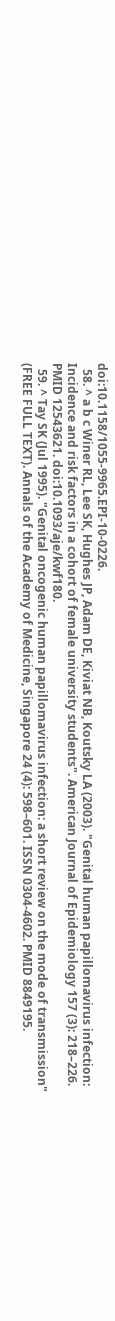doi:10.1158/1055-9965.EPI-10-0226.
  58. ^ a b c Winer RL, Lee SK, Hughes JP, Adam DE, Kiviat NB, Koutsky LA (2003). "Genital human papillomavirus infection: Incidence and risk factors in a cohort of female university students". American Journal of Epidemiology 157 (3): 218–226. PMID 12543621. doi:10.1093/aje/kwf180.
  59. ^ Tay SK (Jul 1995). "Genital oncogenic human papillomavirus infection: a short review on the mode of transmission" (FREE FULL TEXT). Annals of the Academy of Medicine, Singapore 24 (4): 598–601. ISSN 0304-4602. PMID 8849195.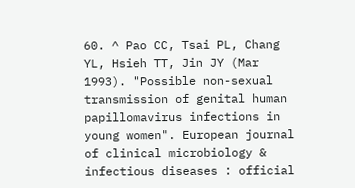60. ^ Pao CC, Tsai PL, Chang YL, Hsieh TT, Jin JY (Mar 1993). "Possible non-sexual transmission of genital human papillomavirus infections in young women". European journal of clinical microbiology & infectious diseases : official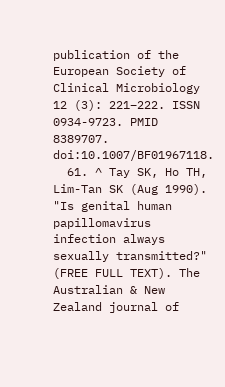publication of the European Society of Clinical Microbiology 12 (3): 221–222. ISSN 0934-9723. PMID 8389707. doi:10.1007/BF01967118.
  61. ^ Tay SK, Ho TH, Lim-Tan SK (Aug 1990). "Is genital human papillomavirus infection always sexually transmitted?" (FREE FULL TEXT). The Australian & New Zealand journal of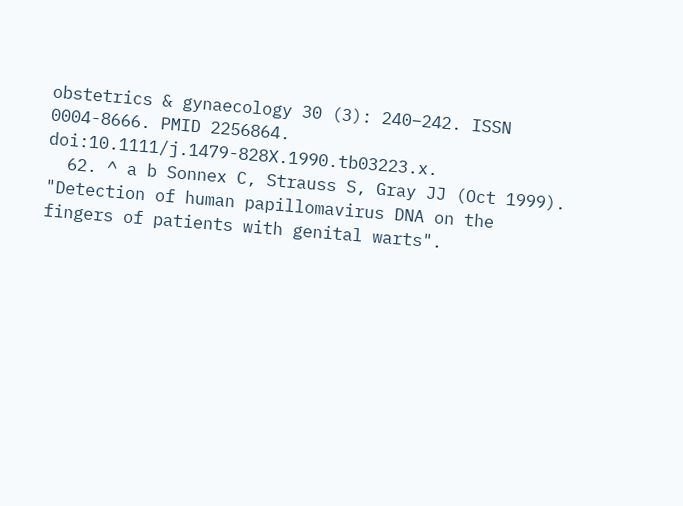obstetrics & gynaecology 30 (3): 240–242. ISSN 0004-8666. PMID 2256864. doi:10.1111/j.1479-828X.1990.tb03223.x.
  62. ^ a b Sonnex C, Strauss S, Gray JJ (Oct 1999). "Detection of human papillomavirus DNA on the fingers of patients with genital warts".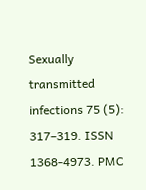Sexually transmitted infections 75 (5): 317–319. ISSN 1368-4973. PMC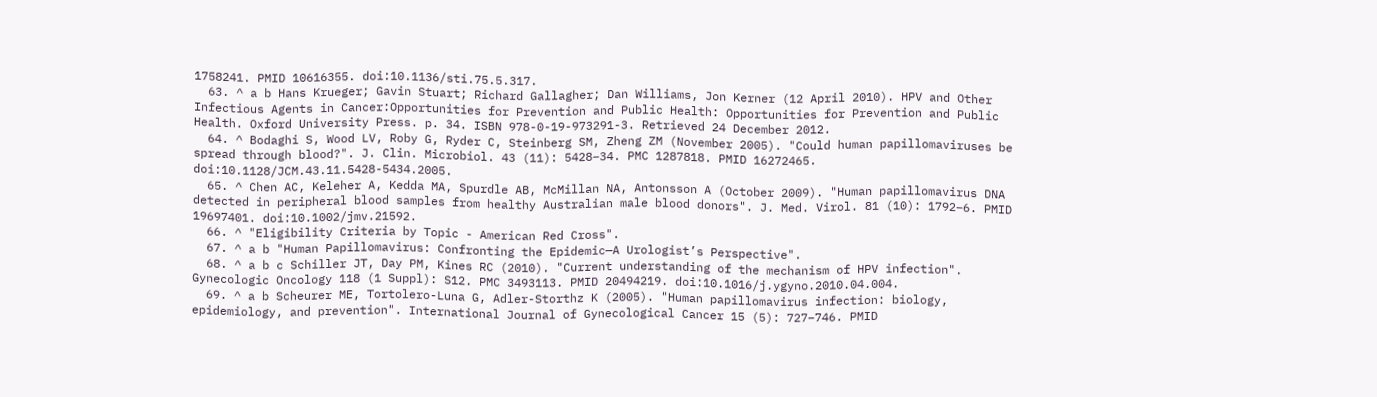1758241. PMID 10616355. doi:10.1136/sti.75.5.317.
  63. ^ a b Hans Krueger; Gavin Stuart; Richard Gallagher; Dan Williams, Jon Kerner (12 April 2010). HPV and Other Infectious Agents in Cancer:Opportunities for Prevention and Public Health: Opportunities for Prevention and Public Health. Oxford University Press. p. 34. ISBN 978-0-19-973291-3. Retrieved 24 December 2012.
  64. ^ Bodaghi S, Wood LV, Roby G, Ryder C, Steinberg SM, Zheng ZM (November 2005). "Could human papillomaviruses be spread through blood?". J. Clin. Microbiol. 43 (11): 5428–34. PMC 1287818. PMID 16272465. doi:10.1128/JCM.43.11.5428-5434.2005.
  65. ^ Chen AC, Keleher A, Kedda MA, Spurdle AB, McMillan NA, Antonsson A (October 2009). "Human papillomavirus DNA detected in peripheral blood samples from healthy Australian male blood donors". J. Med. Virol. 81 (10): 1792–6. PMID 19697401. doi:10.1002/jmv.21592.
  66. ^ "Eligibility Criteria by Topic - American Red Cross".
  67. ^ a b "Human Papillomavirus: Confronting the Epidemic—A Urologist’s Perspective".
  68. ^ a b c Schiller JT, Day PM, Kines RC (2010). "Current understanding of the mechanism of HPV infection". Gynecologic Oncology 118 (1 Suppl): S12. PMC 3493113. PMID 20494219. doi:10.1016/j.ygyno.2010.04.004.
  69. ^ a b Scheurer ME, Tortolero-Luna G, Adler-Storthz K (2005). "Human papillomavirus infection: biology, epidemiology, and prevention". International Journal of Gynecological Cancer 15 (5): 727–746. PMID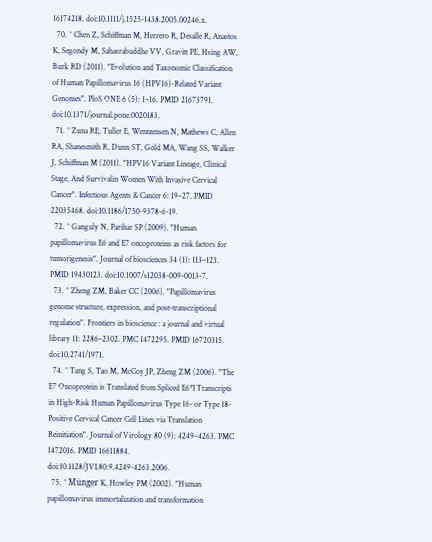16174218. doi:10.1111/j.1525-1438.2005.00246.x.
  70. ^ Chen Z, Schiffman M, Herrero R, Desalle R, Anastos K, Segondy M, Sahasrabuddhe VV, Gravitt PE, Hsing AW, Burk RD (2011). "Evolution and Taxonomic Classification of Human Papillomavirus 16 (HPV16)-Related Variant Genomes". PloS ONE 6 (5): 1–16. PMID 21673791. doi:10.1371/journal.pone.0020183.
  71. ^ Zuna RE, Tuller E, Wentzensen N, Mathews C, Allen RA, Shanesmith R, Dunn ST, Gold MA, Wang SS, Walker J, Schiffman M (2011). "HPV16 Variant Lineage, Clinical Stage, And Survivalin Women With Invasive Cervical Cancer". Infectious Agents & Cancer 6: 19–27. PMID 22035468. doi:10.1186/1750-9378-6-19.
  72. ^ Ganguly N, Parihar SP (2009). "Human papillomavirus E6 and E7 oncoproteins as risk factors for tumorigenesis". Journal of biosciences 34 (1): 113–123. PMID 19430123. doi:10.1007/s12038-009-0013-7.
  73. ^ Zheng ZM, Baker CC (2006). "Papillomavirus genome structure, expression, and post-transcriptional regulation". Frontiers in bioscience : a journal and virtual library 11: 2286–2302. PMC 1472295. PMID 16720315. doi:10.2741/1971.
  74. ^ Tang S, Tao M, McCoy JP, Zheng ZM (2006). "The E7 Oncoprotein is Translated from Spliced E6*I Transcripts in High-Risk Human Papillomavirus Type 16- or Type 18-Positive Cervical Cancer Cell Lines via Translation Reinitiation". Journal of Virology 80 (9): 4249–4263. PMC 1472016. PMID 16611884. doi:10.1128/JVI.80.9.4249-4263.2006.
  75. ^ Münger K, Howley PM (2002). "Human papillomavirus immortalization and transformation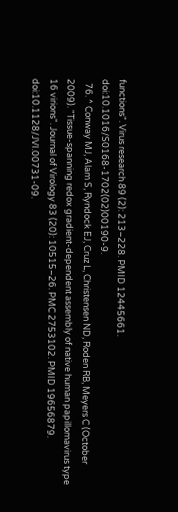functions". Virus research 89 (2): 213–228. PMID 12445661. doi:10.1016/S0168-1702(02)00190-9.
  76. ^ Conway MJ, Alam S, Ryndock EJ, Cruz L, Christensen ND, Roden RB, Meyers C (October 2009). "Tissue-spanning redox gradient-dependent assembly of native human papillomavirus type 16 virions". Journal of Virology 83 (20): 10515–26. PMC 2753102. PMID 19656879. doi:10.1128/JVI.00731-09.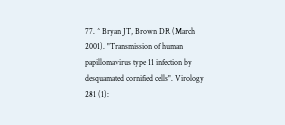77. ^ Bryan JT, Brown DR (March 2001). "Transmission of human papillomavirus type 11 infection by desquamated cornified cells". Virology 281 (1):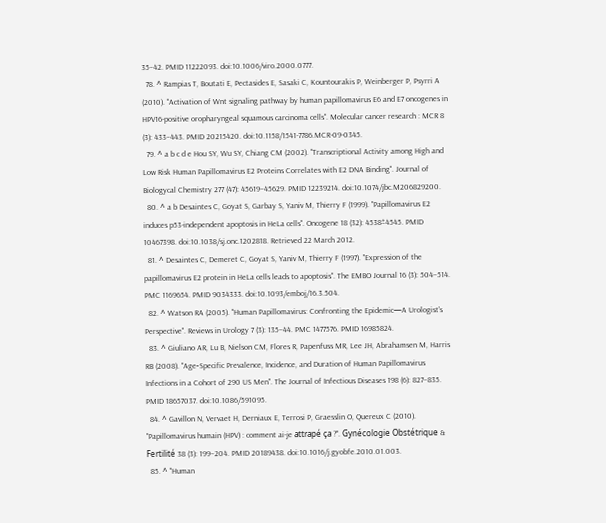35–42. PMID 11222093. doi:10.1006/viro.2000.0777.
  78. ^ Rampias T, Boutati E, Pectasides E, Sasaki C, Kountourakis P, Weinberger P, Psyrri A (2010). "Activation of Wnt signaling pathway by human papillomavirus E6 and E7 oncogenes in HPV16-positive oropharyngeal squamous carcinoma cells". Molecular cancer research : MCR 8 (3): 433–443. PMID 20215420. doi:10.1158/1541-7786.MCR-09-0345.
  79. ^ a b c d e Hou SY, Wu SY, Chiang CM (2002). "Transcriptional Activity among High and Low Risk Human Papillomavirus E2 Proteins Correlates with E2 DNA Binding". Journal of Biologycal Chemistry 277 (47): 45619–45629. PMID 12239214. doi:10.1074/jbc.M206829200.
  80. ^ a b Desaintes C, Goyat S, Garbay S, Yaniv M, Thierry F (1999). "Papillomavirus E2 induces p53-independent apoptosis in HeLa cells". Oncogene 18 (32): 4538±4545. PMID 10467398. doi:10.1038/sj.onc.1202818. Retrieved 22 March 2012.
  81. ^ Desaintes C, Demeret C, Goyat S, Yaniv M, Thierry F (1997). "Expression of the papillomavirus E2 protein in HeLa cells leads to apoptosis". The EMBO Journal 16 (3): 504–514. PMC 1169654. PMID 9034333. doi:10.1093/emboj/16.3.504.
  82. ^ Watson RA (2005). "Human Papillomavirus: Confronting the Epidemic—A Urologist's Perspective". Reviews in Urology 7 (3): 135–44. PMC 1477576. PMID 16985824.
  83. ^ Giuliano AR, Lu B, Nielson CM, Flores R, Papenfuss MR, Lee JH, Abrahamsen M, Harris RB (2008). "Age‐Specific Prevalence, Incidence, and Duration of Human Papillomavirus Infections in a Cohort of 290 US Men". The Journal of Infectious Diseases 198 (6): 827–835. PMID 18657037. doi:10.1086/591095.
  84. ^ Gavillon N, Vervaet H, Derniaux E, Terrosi P, Graesslin O, Quereux C (2010). "Papillomavirus humain (HPV) : comment ai-je attrapé ça ?". Gynécologie Obstétrique & Fertilité 38 (3): 199–204. PMID 20189438. doi:10.1016/j.gyobfe.2010.01.003.
  85. ^ "Human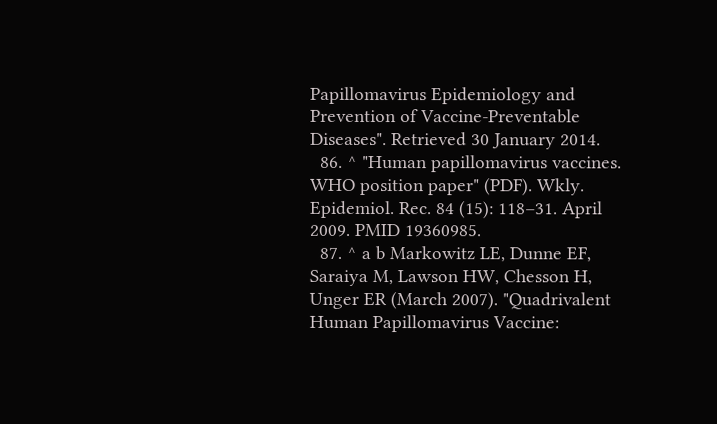Papillomavirus Epidemiology and Prevention of Vaccine-Preventable Diseases". Retrieved 30 January 2014.
  86. ^ "Human papillomavirus vaccines. WHO position paper" (PDF). Wkly. Epidemiol. Rec. 84 (15): 118–31. April 2009. PMID 19360985.
  87. ^ a b Markowitz LE, Dunne EF, Saraiya M, Lawson HW, Chesson H, Unger ER (March 2007). "Quadrivalent Human Papillomavirus Vaccine: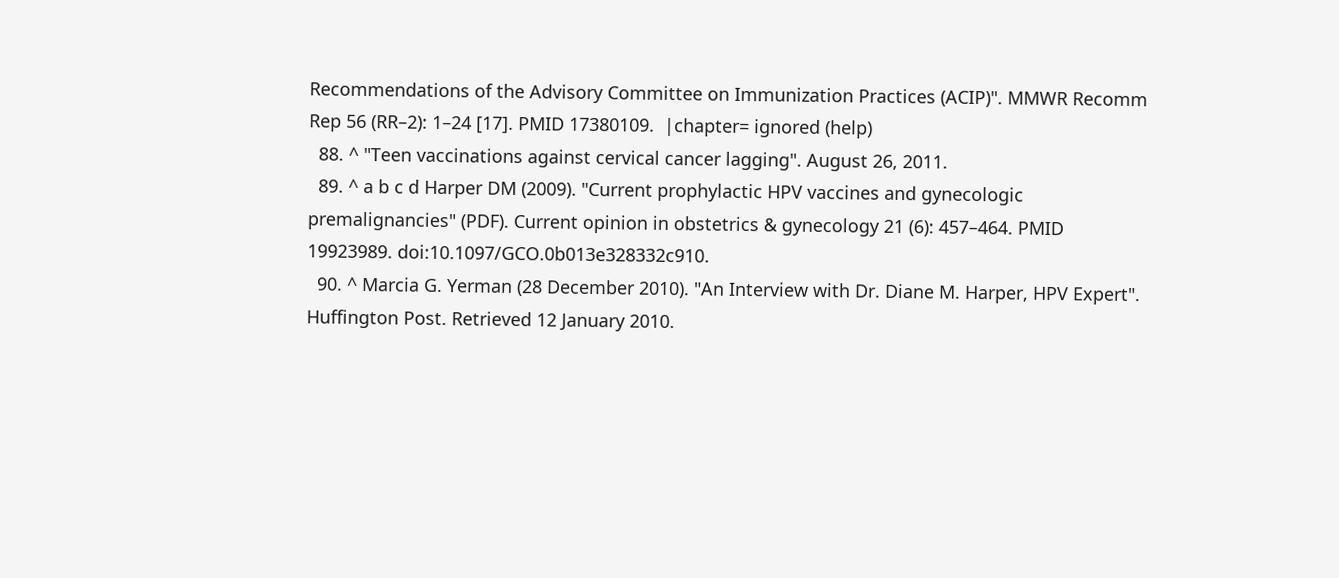Recommendations of the Advisory Committee on Immunization Practices (ACIP)". MMWR Recomm Rep 56 (RR–2): 1–24 [17]. PMID 17380109.  |chapter= ignored (help)
  88. ^ "Teen vaccinations against cervical cancer lagging". August 26, 2011.
  89. ^ a b c d Harper DM (2009). "Current prophylactic HPV vaccines and gynecologic premalignancies" (PDF). Current opinion in obstetrics & gynecology 21 (6): 457–464. PMID 19923989. doi:10.1097/GCO.0b013e328332c910.
  90. ^ Marcia G. Yerman (28 December 2010). "An Interview with Dr. Diane M. Harper, HPV Expert". Huffington Post. Retrieved 12 January 2010.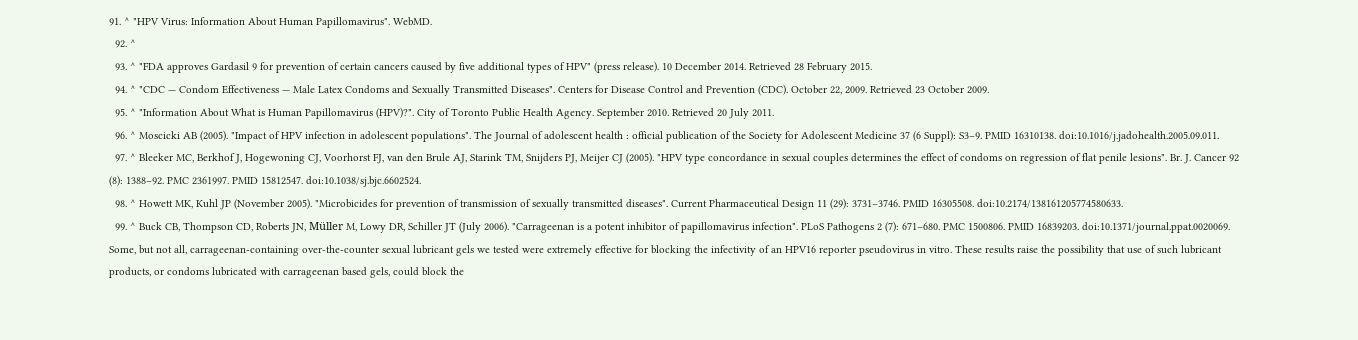91. ^ "HPV Virus: Information About Human Papillomavirus". WebMD.
  92. ^
  93. ^ "FDA approves Gardasil 9 for prevention of certain cancers caused by five additional types of HPV" (press release). 10 December 2014. Retrieved 28 February 2015.
  94. ^ "CDC — Condom Effectiveness — Male Latex Condoms and Sexually Transmitted Diseases". Centers for Disease Control and Prevention (CDC). October 22, 2009. Retrieved 23 October 2009.
  95. ^ "Information About What is Human Papillomavirus (HPV)?". City of Toronto Public Health Agency. September 2010. Retrieved 20 July 2011.
  96. ^ Moscicki AB (2005). "Impact of HPV infection in adolescent populations". The Journal of adolescent health : official publication of the Society for Adolescent Medicine 37 (6 Suppl): S3–9. PMID 16310138. doi:10.1016/j.jadohealth.2005.09.011.
  97. ^ Bleeker MC, Berkhof J, Hogewoning CJ, Voorhorst FJ, van den Brule AJ, Starink TM, Snijders PJ, Meijer CJ (2005). "HPV type concordance in sexual couples determines the effect of condoms on regression of flat penile lesions". Br. J. Cancer 92 (8): 1388–92. PMC 2361997. PMID 15812547. doi:10.1038/sj.bjc.6602524.
  98. ^ Howett MK, Kuhl JP (November 2005). "Microbicides for prevention of transmission of sexually transmitted diseases". Current Pharmaceutical Design 11 (29): 3731–3746. PMID 16305508. doi:10.2174/138161205774580633.
  99. ^ Buck CB, Thompson CD, Roberts JN, Müller M, Lowy DR, Schiller JT (July 2006). "Carrageenan is a potent inhibitor of papillomavirus infection". PLoS Pathogens 2 (7): 671–680. PMC 1500806. PMID 16839203. doi:10.1371/journal.ppat.0020069. Some, but not all, carrageenan-containing over-the-counter sexual lubricant gels we tested were extremely effective for blocking the infectivity of an HPV16 reporter pseudovirus in vitro. These results raise the possibility that use of such lubricant products, or condoms lubricated with carrageenan based gels, could block the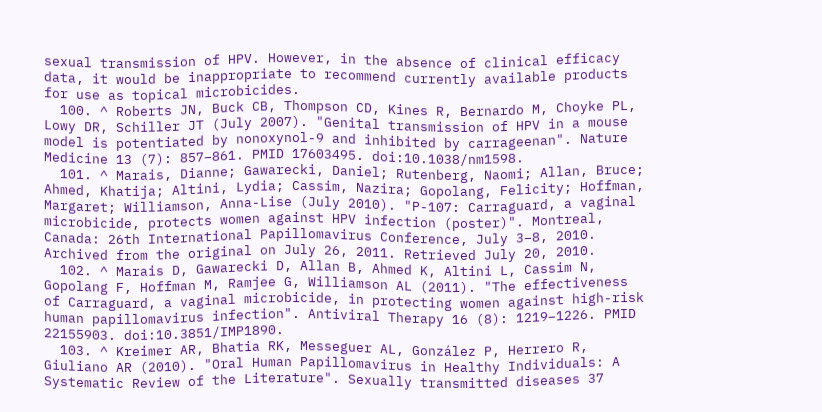sexual transmission of HPV. However, in the absence of clinical efficacy data, it would be inappropriate to recommend currently available products for use as topical microbicides.
  100. ^ Roberts JN, Buck CB, Thompson CD, Kines R, Bernardo M, Choyke PL, Lowy DR, Schiller JT (July 2007). "Genital transmission of HPV in a mouse model is potentiated by nonoxynol-9 and inhibited by carrageenan". Nature Medicine 13 (7): 857–861. PMID 17603495. doi:10.1038/nm1598.
  101. ^ Marais, Dianne; Gawarecki, Daniel; Rutenberg, Naomi; Allan, Bruce; Ahmed, Khatija; Altini, Lydia; Cassim, Nazira; Gopolang, Felicity; Hoffman, Margaret; Williamson, Anna-Lise (July 2010). "P-107: Carraguard, a vaginal microbicide, protects women against HPV infection (poster)". Montreal, Canada: 26th International Papillomavirus Conference, July 3–8, 2010. Archived from the original on July 26, 2011. Retrieved July 20, 2010.
  102. ^ Marais D, Gawarecki D, Allan B, Ahmed K, Altini L, Cassim N, Gopolang F, Hoffman M, Ramjee G, Williamson AL (2011). "The effectiveness of Carraguard, a vaginal microbicide, in protecting women against high-risk human papillomavirus infection". Antiviral Therapy 16 (8): 1219–1226. PMID 22155903. doi:10.3851/IMP1890.
  103. ^ Kreimer AR, Bhatia RK, Messeguer AL, González P, Herrero R, Giuliano AR (2010). "Oral Human Papillomavirus in Healthy Individuals: A Systematic Review of the Literature". Sexually transmitted diseases 37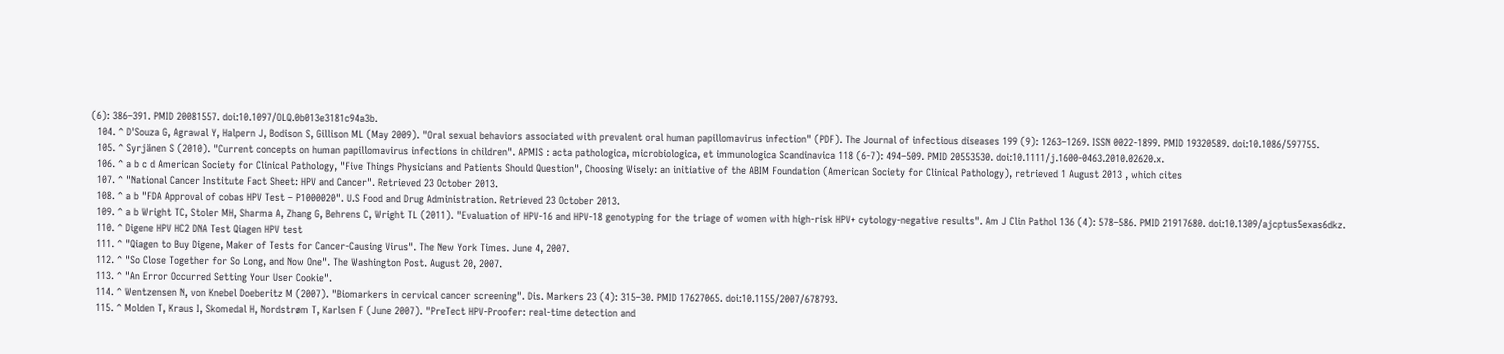(6): 386–391. PMID 20081557. doi:10.1097/OLQ.0b013e3181c94a3b.
  104. ^ D'Souza G, Agrawal Y, Halpern J, Bodison S, Gillison ML (May 2009). "Oral sexual behaviors associated with prevalent oral human papillomavirus infection" (PDF). The Journal of infectious diseases 199 (9): 1263–1269. ISSN 0022-1899. PMID 19320589. doi:10.1086/597755.
  105. ^ Syrjänen S (2010). "Current concepts on human papillomavirus infections in children". APMIS : acta pathologica, microbiologica, et immunologica Scandinavica 118 (6-7): 494–509. PMID 20553530. doi:10.1111/j.1600-0463.2010.02620.x.
  106. ^ a b c d American Society for Clinical Pathology, "Five Things Physicians and Patients Should Question", Choosing Wisely: an initiative of the ABIM Foundation (American Society for Clinical Pathology), retrieved 1 August 2013 , which cites
  107. ^ "National Cancer Institute Fact Sheet: HPV and Cancer". Retrieved 23 October 2013.
  108. ^ a b "FDA Approval of cobas HPV Test – P1000020". U.S Food and Drug Administration. Retrieved 23 October 2013.
  109. ^ a b Wright TC, Stoler MH, Sharma A, Zhang G, Behrens C, Wright TL (2011). "Evaluation of HPV-16 and HPV-18 genotyping for the triage of women with high-risk HPV+ cytology-negative results". Am J Clin Pathol 136 (4): 578–586. PMID 21917680. doi:10.1309/ajcptus5exas6dkz.
  110. ^ Digene HPV HC2 DNA Test Qiagen HPV test
  111. ^ "Qiagen to Buy Digene, Maker of Tests for Cancer-Causing Virus". The New York Times. June 4, 2007.
  112. ^ "So Close Together for So Long, and Now One". The Washington Post. August 20, 2007.
  113. ^ "An Error Occurred Setting Your User Cookie".
  114. ^ Wentzensen N, von Knebel Doeberitz M (2007). "Biomarkers in cervical cancer screening". Dis. Markers 23 (4): 315–30. PMID 17627065. doi:10.1155/2007/678793.
  115. ^ Molden T, Kraus I, Skomedal H, Nordstrøm T, Karlsen F (June 2007). "PreTect HPV-Proofer: real-time detection and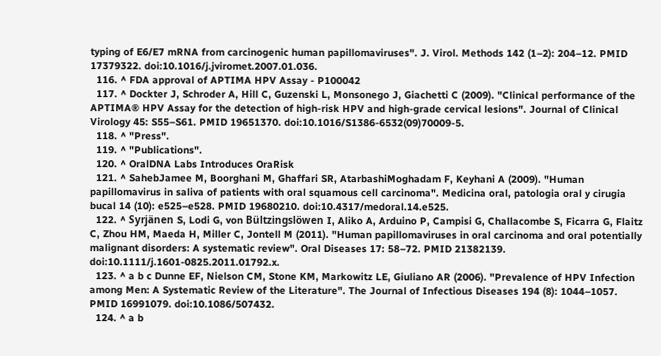typing of E6/E7 mRNA from carcinogenic human papillomaviruses". J. Virol. Methods 142 (1–2): 204–12. PMID 17379322. doi:10.1016/j.jviromet.2007.01.036.
  116. ^ FDA approval of APTIMA HPV Assay - P100042
  117. ^ Dockter J, Schroder A, Hill C, Guzenski L, Monsonego J, Giachetti C (2009). "Clinical performance of the APTIMA® HPV Assay for the detection of high-risk HPV and high-grade cervical lesions". Journal of Clinical Virology 45: S55–S61. PMID 19651370. doi:10.1016/S1386-6532(09)70009-5.
  118. ^ "Press".
  119. ^ "Publications".
  120. ^ OralDNA Labs Introduces OraRisk
  121. ^ SahebJamee M, Boorghani M, Ghaffari SR, AtarbashiMoghadam F, Keyhani A (2009). "Human papillomavirus in saliva of patients with oral squamous cell carcinoma". Medicina oral, patologia oral y cirugia bucal 14 (10): e525–e528. PMID 19680210. doi:10.4317/medoral.14.e525.
  122. ^ Syrjänen S, Lodi G, von Bültzingslöwen I, Aliko A, Arduino P, Campisi G, Challacombe S, Ficarra G, Flaitz C, Zhou HM, Maeda H, Miller C, Jontell M (2011). "Human papillomaviruses in oral carcinoma and oral potentially malignant disorders: A systematic review". Oral Diseases 17: 58–72. PMID 21382139. doi:10.1111/j.1601-0825.2011.01792.x.
  123. ^ a b c Dunne EF, Nielson CM, Stone KM, Markowitz LE, Giuliano AR (2006). "Prevalence of HPV Infection among Men: A Systematic Review of the Literature". The Journal of Infectious Diseases 194 (8): 1044–1057. PMID 16991079. doi:10.1086/507432.
  124. ^ a b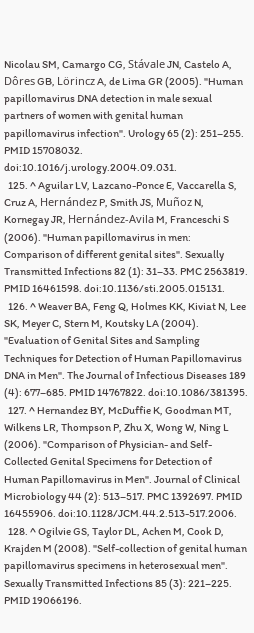Nicolau SM, Camargo CG, Stávale JN, Castelo A, Dôres GB, Lörincz A, de Lima GR (2005). "Human papillomavirus DNA detection in male sexual partners of women with genital human papillomavirus infection". Urology 65 (2): 251–255. PMID 15708032. doi:10.1016/j.urology.2004.09.031.
  125. ^ Aguilar LV, Lazcano-Ponce E, Vaccarella S, Cruz A, Hernández P, Smith JS, Muñoz N, Kornegay JR, Hernández-Avila M, Franceschi S (2006). "Human papillomavirus in men: Comparison of different genital sites". Sexually Transmitted Infections 82 (1): 31–33. PMC 2563819. PMID 16461598. doi:10.1136/sti.2005.015131.
  126. ^ Weaver BA, Feng Q, Holmes KK, Kiviat N, Lee SK, Meyer C, Stern M, Koutsky LA (2004). "Evaluation of Genital Sites and Sampling Techniques for Detection of Human Papillomavirus DNA in Men". The Journal of Infectious Diseases 189 (4): 677–685. PMID 14767822. doi:10.1086/381395.
  127. ^ Hernandez BY, McDuffie K, Goodman MT, Wilkens LR, Thompson P, Zhu X, Wong W, Ning L (2006). "Comparison of Physician- and Self-Collected Genital Specimens for Detection of Human Papillomavirus in Men". Journal of Clinical Microbiology 44 (2): 513–517. PMC 1392697. PMID 16455906. doi:10.1128/JCM.44.2.513-517.2006.
  128. ^ Ogilvie GS, Taylor DL, Achen M, Cook D, Krajden M (2008). "Self-collection of genital human papillomavirus specimens in heterosexual men". Sexually Transmitted Infections 85 (3): 221–225. PMID 19066196.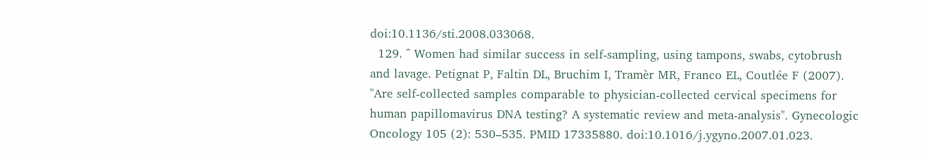doi:10.1136/sti.2008.033068.
  129. ^ Women had similar success in self-sampling, using tampons, swabs, cytobrush and lavage. Petignat P, Faltin DL, Bruchim I, Tramèr MR, Franco EL, Coutlée F (2007). "Are self-collected samples comparable to physician-collected cervical specimens for human papillomavirus DNA testing? A systematic review and meta-analysis". Gynecologic Oncology 105 (2): 530–535. PMID 17335880. doi:10.1016/j.ygyno.2007.01.023.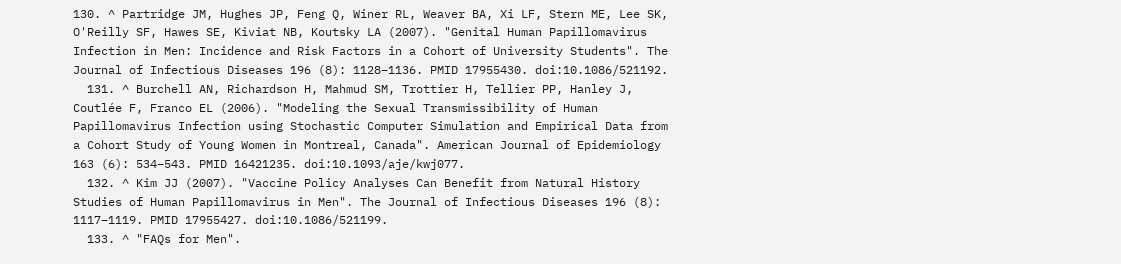130. ^ Partridge JM, Hughes JP, Feng Q, Winer RL, Weaver BA, Xi LF, Stern ME, Lee SK, O'Reilly SF, Hawes SE, Kiviat NB, Koutsky LA (2007). "Genital Human Papillomavirus Infection in Men: Incidence and Risk Factors in a Cohort of University Students". The Journal of Infectious Diseases 196 (8): 1128–1136. PMID 17955430. doi:10.1086/521192.
  131. ^ Burchell AN, Richardson H, Mahmud SM, Trottier H, Tellier PP, Hanley J, Coutlée F, Franco EL (2006). "Modeling the Sexual Transmissibility of Human Papillomavirus Infection using Stochastic Computer Simulation and Empirical Data from a Cohort Study of Young Women in Montreal, Canada". American Journal of Epidemiology 163 (6): 534–543. PMID 16421235. doi:10.1093/aje/kwj077.
  132. ^ Kim JJ (2007). "Vaccine Policy Analyses Can Benefit from Natural History Studies of Human Papillomavirus in Men". The Journal of Infectious Diseases 196 (8): 1117–1119. PMID 17955427. doi:10.1086/521199.
  133. ^ "FAQs for Men".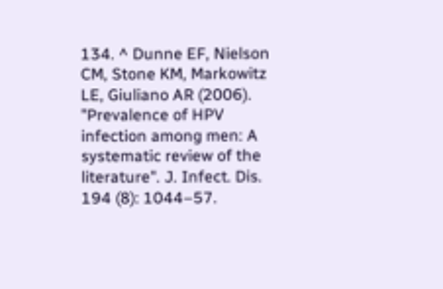134. ^ Dunne EF, Nielson CM, Stone KM, Markowitz LE, Giuliano AR (2006). "Prevalence of HPV infection among men: A systematic review of the literature". J. Infect. Dis. 194 (8): 1044–57.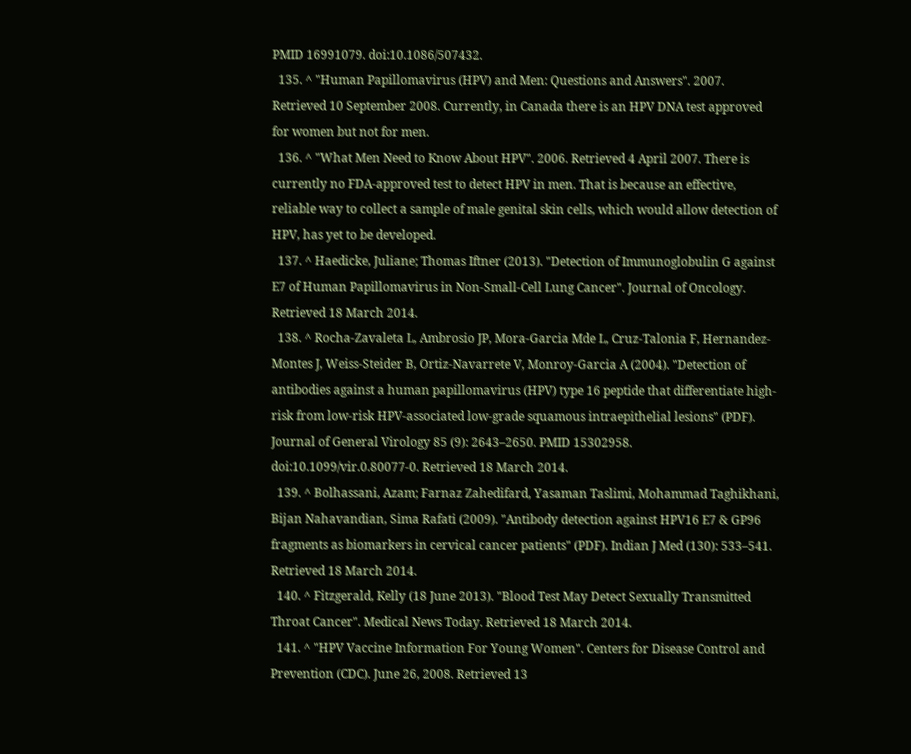PMID 16991079. doi:10.1086/507432.
  135. ^ "Human Papillomavirus (HPV) and Men: Questions and Answers". 2007. Retrieved 10 September 2008. Currently, in Canada there is an HPV DNA test approved for women but not for men.
  136. ^ "What Men Need to Know About HPV". 2006. Retrieved 4 April 2007. There is currently no FDA-approved test to detect HPV in men. That is because an effective, reliable way to collect a sample of male genital skin cells, which would allow detection of HPV, has yet to be developed.
  137. ^ Haedicke, Juliane; Thomas Iftner (2013). "Detection of Immunoglobulin G against E7 of Human Papillomavirus in Non-Small-Cell Lung Cancer". Journal of Oncology. Retrieved 18 March 2014.
  138. ^ Rocha-Zavaleta L, Ambrosio JP, Mora-Garcia Mde L, Cruz-Talonia F, Hernandez-Montes J, Weiss-Steider B, Ortiz-Navarrete V, Monroy-Garcia A (2004). "Detection of antibodies against a human papillomavirus (HPV) type 16 peptide that differentiate high-risk from low-risk HPV-associated low-grade squamous intraepithelial lesions" (PDF). Journal of General Virology 85 (9): 2643–2650. PMID 15302958. doi:10.1099/vir.0.80077-0. Retrieved 18 March 2014.
  139. ^ Bolhassani, Azam; Farnaz Zahedifard, Yasaman Taslimi, Mohammad Taghikhani, Bijan Nahavandian, Sima Rafati (2009). "Antibody detection against HPV16 E7 & GP96 fragments as biomarkers in cervical cancer patients" (PDF). Indian J Med (130): 533–541. Retrieved 18 March 2014.
  140. ^ Fitzgerald, Kelly (18 June 2013). "Blood Test May Detect Sexually Transmitted Throat Cancer". Medical News Today. Retrieved 18 March 2014.
  141. ^ "HPV Vaccine Information For Young Women". Centers for Disease Control and Prevention (CDC). June 26, 2008. Retrieved 13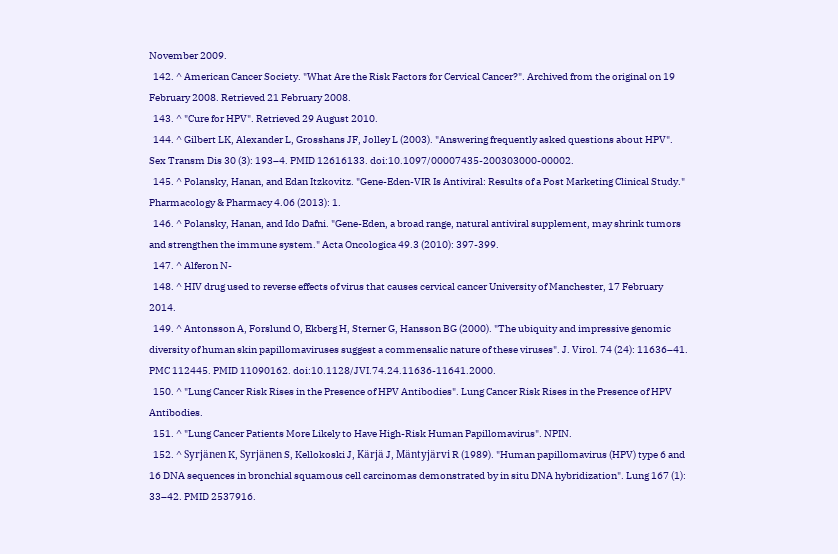November 2009.
  142. ^ American Cancer Society. "What Are the Risk Factors for Cervical Cancer?". Archived from the original on 19 February 2008. Retrieved 21 February 2008.
  143. ^ "Cure for HPV". Retrieved 29 August 2010.
  144. ^ Gilbert LK, Alexander L, Grosshans JF, Jolley L (2003). "Answering frequently asked questions about HPV". Sex Transm Dis 30 (3): 193–4. PMID 12616133. doi:10.1097/00007435-200303000-00002.
  145. ^ Polansky, Hanan, and Edan Itzkovitz. "Gene-Eden-VIR Is Antiviral: Results of a Post Marketing Clinical Study." Pharmacology & Pharmacy 4.06 (2013): 1.
  146. ^ Polansky, Hanan, and Ido Dafni. "Gene-Eden, a broad range, natural antiviral supplement, may shrink tumors and strengthen the immune system." Acta Oncologica 49.3 (2010): 397-399.
  147. ^ Alferon N-
  148. ^ HIV drug used to reverse effects of virus that causes cervical cancer University of Manchester, 17 February 2014.
  149. ^ Antonsson A, Forslund O, Ekberg H, Sterner G, Hansson BG (2000). "The ubiquity and impressive genomic diversity of human skin papillomaviruses suggest a commensalic nature of these viruses". J. Virol. 74 (24): 11636–41. PMC 112445. PMID 11090162. doi:10.1128/JVI.74.24.11636-11641.2000.
  150. ^ "Lung Cancer Risk Rises in the Presence of HPV Antibodies". Lung Cancer Risk Rises in the Presence of HPV Antibodies.
  151. ^ "Lung Cancer Patients More Likely to Have High-Risk Human Papillomavirus". NPIN.
  152. ^ Syrjänen K, Syrjänen S, Kellokoski J, Kärjä J, Mäntyjärvi R (1989). "Human papillomavirus (HPV) type 6 and 16 DNA sequences in bronchial squamous cell carcinomas demonstrated by in situ DNA hybridization". Lung 167 (1): 33–42. PMID 2537916.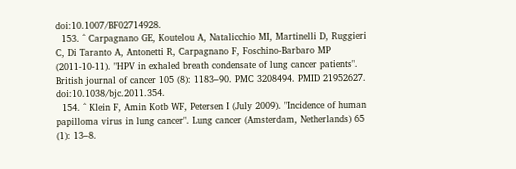doi:10.1007/BF02714928.
  153. ^ Carpagnano GE, Koutelou A, Natalicchio MI, Martinelli D, Ruggieri C, Di Taranto A, Antonetti R, Carpagnano F, Foschino-Barbaro MP (2011-10-11). "HPV in exhaled breath condensate of lung cancer patients". British journal of cancer 105 (8): 1183–90. PMC 3208494. PMID 21952627. doi:10.1038/bjc.2011.354.
  154. ^ Klein F, Amin Kotb WF, Petersen I (July 2009). "Incidence of human papilloma virus in lung cancer". Lung cancer (Amsterdam, Netherlands) 65 (1): 13–8.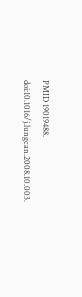PMID 19019488. doi:10.1016/j.lungcan.2008.10.003.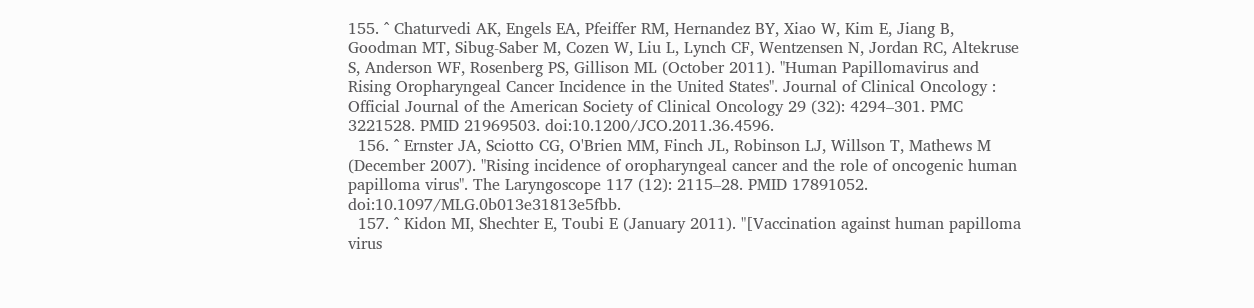155. ^ Chaturvedi AK, Engels EA, Pfeiffer RM, Hernandez BY, Xiao W, Kim E, Jiang B, Goodman MT, Sibug-Saber M, Cozen W, Liu L, Lynch CF, Wentzensen N, Jordan RC, Altekruse S, Anderson WF, Rosenberg PS, Gillison ML (October 2011). "Human Papillomavirus and Rising Oropharyngeal Cancer Incidence in the United States". Journal of Clinical Oncology : Official Journal of the American Society of Clinical Oncology 29 (32): 4294–301. PMC 3221528. PMID 21969503. doi:10.1200/JCO.2011.36.4596.
  156. ^ Ernster JA, Sciotto CG, O'Brien MM, Finch JL, Robinson LJ, Willson T, Mathews M (December 2007). "Rising incidence of oropharyngeal cancer and the role of oncogenic human papilloma virus". The Laryngoscope 117 (12): 2115–28. PMID 17891052. doi:10.1097/MLG.0b013e31813e5fbb.
  157. ^ Kidon MI, Shechter E, Toubi E (January 2011). "[Vaccination against human papilloma virus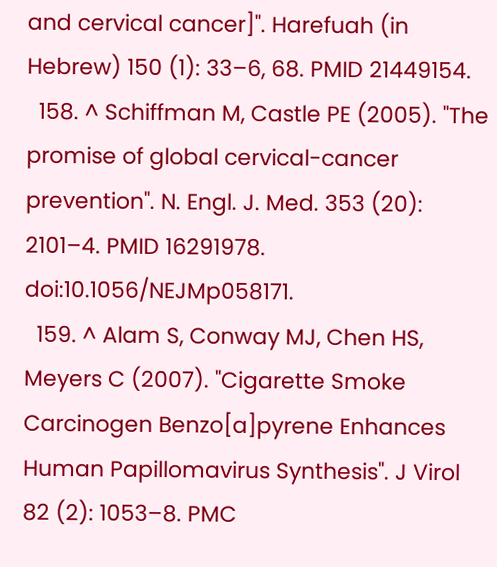and cervical cancer]". Harefuah (in Hebrew) 150 (1): 33–6, 68. PMID 21449154.
  158. ^ Schiffman M, Castle PE (2005). "The promise of global cervical-cancer prevention". N. Engl. J. Med. 353 (20): 2101–4. PMID 16291978. doi:10.1056/NEJMp058171.
  159. ^ Alam S, Conway MJ, Chen HS, Meyers C (2007). "Cigarette Smoke Carcinogen Benzo[a]pyrene Enhances Human Papillomavirus Synthesis". J Virol 82 (2): 1053–8. PMC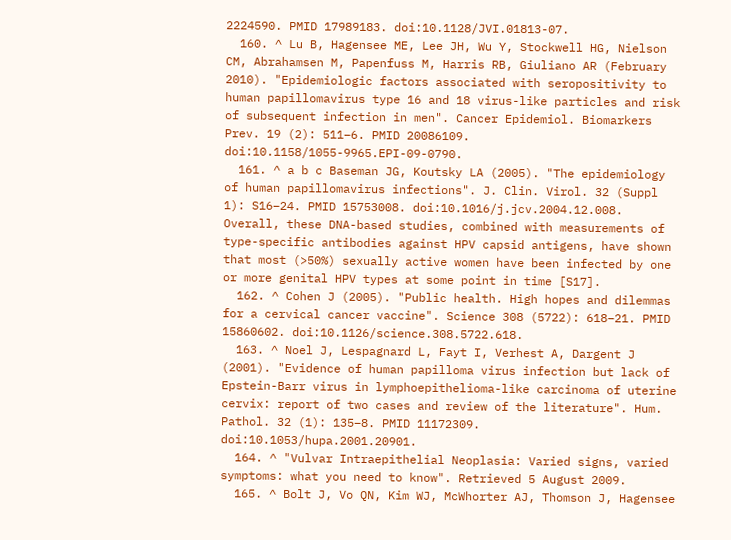2224590. PMID 17989183. doi:10.1128/JVI.01813-07.
  160. ^ Lu B, Hagensee ME, Lee JH, Wu Y, Stockwell HG, Nielson CM, Abrahamsen M, Papenfuss M, Harris RB, Giuliano AR (February 2010). "Epidemiologic factors associated with seropositivity to human papillomavirus type 16 and 18 virus-like particles and risk of subsequent infection in men". Cancer Epidemiol. Biomarkers Prev. 19 (2): 511–6. PMID 20086109. doi:10.1158/1055-9965.EPI-09-0790.
  161. ^ a b c Baseman JG, Koutsky LA (2005). "The epidemiology of human papillomavirus infections". J. Clin. Virol. 32 (Suppl 1): S16–24. PMID 15753008. doi:10.1016/j.jcv.2004.12.008. Overall, these DNA-based studies, combined with measurements of type-specific antibodies against HPV capsid antigens, have shown that most (>50%) sexually active women have been infected by one or more genital HPV types at some point in time [S17].
  162. ^ Cohen J (2005). "Public health. High hopes and dilemmas for a cervical cancer vaccine". Science 308 (5722): 618–21. PMID 15860602. doi:10.1126/science.308.5722.618.
  163. ^ Noel J, Lespagnard L, Fayt I, Verhest A, Dargent J (2001). "Evidence of human papilloma virus infection but lack of Epstein-Barr virus in lymphoepithelioma-like carcinoma of uterine cervix: report of two cases and review of the literature". Hum. Pathol. 32 (1): 135–8. PMID 11172309. doi:10.1053/hupa.2001.20901.
  164. ^ "Vulvar Intraepithelial Neoplasia: Varied signs, varied symptoms: what you need to know". Retrieved 5 August 2009.
  165. ^ Bolt J, Vo QN, Kim WJ, McWhorter AJ, Thomson J, Hagensee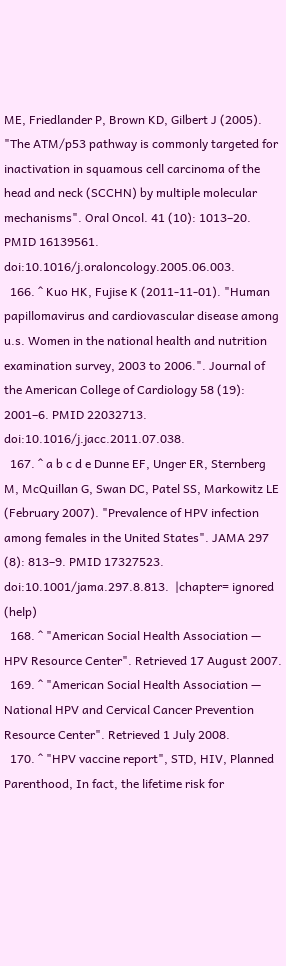ME, Friedlander P, Brown KD, Gilbert J (2005). "The ATM/p53 pathway is commonly targeted for inactivation in squamous cell carcinoma of the head and neck (SCCHN) by multiple molecular mechanisms". Oral Oncol. 41 (10): 1013–20. PMID 16139561. doi:10.1016/j.oraloncology.2005.06.003.
  166. ^ Kuo HK, Fujise K (2011-11-01). "Human papillomavirus and cardiovascular disease among u.s. Women in the national health and nutrition examination survey, 2003 to 2006.". Journal of the American College of Cardiology 58 (19): 2001–6. PMID 22032713. doi:10.1016/j.jacc.2011.07.038.
  167. ^ a b c d e Dunne EF, Unger ER, Sternberg M, McQuillan G, Swan DC, Patel SS, Markowitz LE (February 2007). "Prevalence of HPV infection among females in the United States". JAMA 297 (8): 813–9. PMID 17327523. doi:10.1001/jama.297.8.813.  |chapter= ignored (help)
  168. ^ "American Social Health Association — HPV Resource Center". Retrieved 17 August 2007.
  169. ^ "American Social Health Association — National HPV and Cervical Cancer Prevention Resource Center". Retrieved 1 July 2008.
  170. ^ "HPV vaccine report", STD, HIV, Planned Parenthood, In fact, the lifetime risk for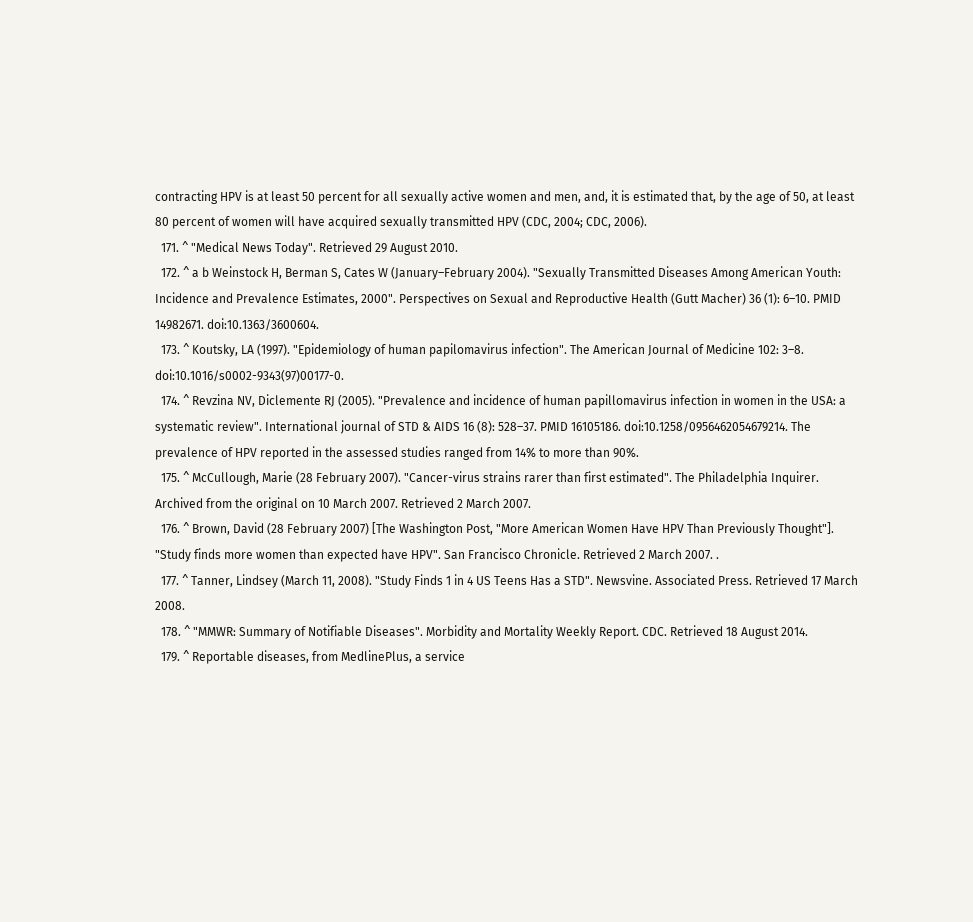contracting HPV is at least 50 percent for all sexually active women and men, and, it is estimated that, by the age of 50, at least 80 percent of women will have acquired sexually transmitted HPV (CDC, 2004; CDC, 2006).
  171. ^ "Medical News Today". Retrieved 29 August 2010.
  172. ^ a b Weinstock H, Berman S, Cates W (January–February 2004). "Sexually Transmitted Diseases Among American Youth: Incidence and Prevalence Estimates, 2000". Perspectives on Sexual and Reproductive Health (Gutt Macher) 36 (1): 6–10. PMID 14982671. doi:10.1363/3600604.
  173. ^ Koutsky, LA (1997). "Epidemiology of human papilomavirus infection". The American Journal of Medicine 102: 3–8. doi:10.1016/s0002-9343(97)00177-0.
  174. ^ Revzina NV, Diclemente RJ (2005). "Prevalence and incidence of human papillomavirus infection in women in the USA: a systematic review". International journal of STD & AIDS 16 (8): 528–37. PMID 16105186. doi:10.1258/0956462054679214. The prevalence of HPV reported in the assessed studies ranged from 14% to more than 90%.
  175. ^ McCullough, Marie (28 February 2007). "Cancer-virus strains rarer than first estimated". The Philadelphia Inquirer. Archived from the original on 10 March 2007. Retrieved 2 March 2007.
  176. ^ Brown, David (28 February 2007) [The Washington Post, "More American Women Have HPV Than Previously Thought"]. "Study finds more women than expected have HPV". San Francisco Chronicle. Retrieved 2 March 2007. .
  177. ^ Tanner, Lindsey (March 11, 2008). "Study Finds 1 in 4 US Teens Has a STD". Newsvine. Associated Press. Retrieved 17 March 2008.
  178. ^ "MMWR: Summary of Notifiable Diseases". Morbidity and Mortality Weekly Report. CDC. Retrieved 18 August 2014.
  179. ^ Reportable diseases, from MedlinePlus, a service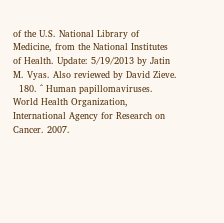of the U.S. National Library of Medicine, from the National Institutes of Health. Update: 5/19/2013 by Jatin M. Vyas. Also reviewed by David Zieve.
  180. ^ Human papillomaviruses. World Health Organization, International Agency for Research on Cancer. 2007.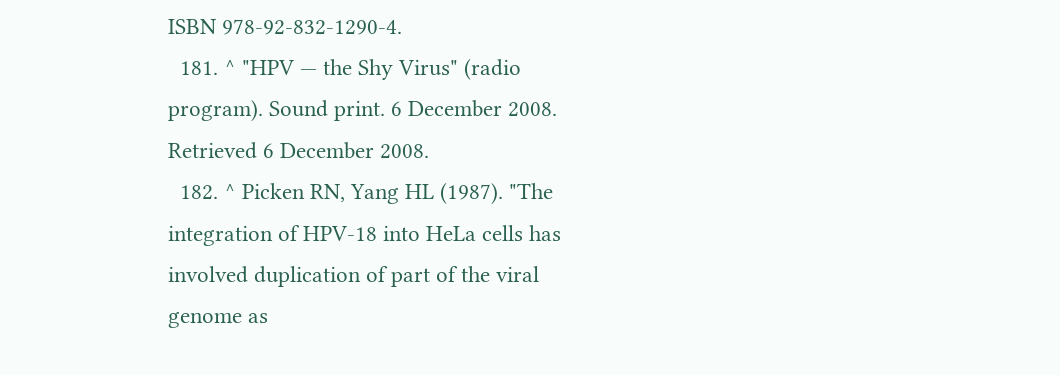ISBN 978-92-832-1290-4.
  181. ^ "HPV — the Shy Virus" (radio program). Sound print. 6 December 2008. Retrieved 6 December 2008.
  182. ^ Picken RN, Yang HL (1987). "The integration of HPV-18 into HeLa cells has involved duplication of part of the viral genome as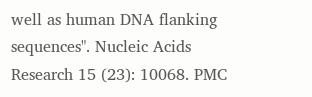well as human DNA flanking sequences". Nucleic Acids Research 15 (23): 10068. PMC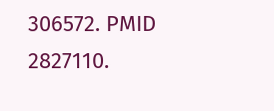306572. PMID 2827110.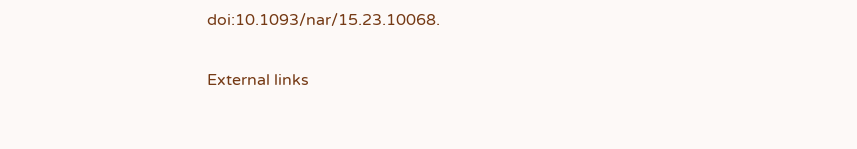doi:10.1093/nar/15.23.10068.

External links